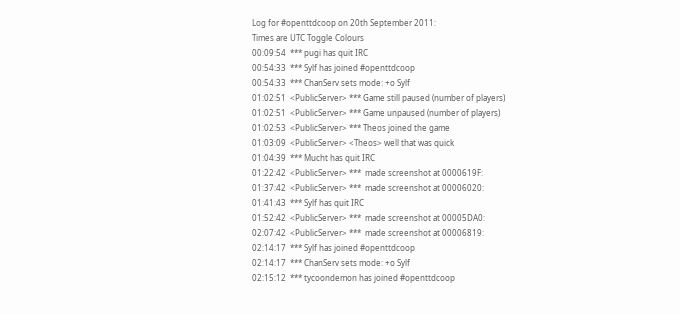Log for #openttdcoop on 20th September 2011:
Times are UTC Toggle Colours
00:09:54  *** pugi has quit IRC
00:54:33  *** Sylf has joined #openttdcoop
00:54:33  *** ChanServ sets mode: +o Sylf
01:02:51  <PublicServer> *** Game still paused (number of players)
01:02:51  <PublicServer> *** Game unpaused (number of players)
01:02:53  <PublicServer> *** Theos joined the game
01:03:09  <PublicServer> <Theos> well that was quick
01:04:39  *** Mucht has quit IRC
01:22:42  <PublicServer> ***  made screenshot at 0000619F:
01:37:42  <PublicServer> ***  made screenshot at 00006020:
01:41:43  *** Sylf has quit IRC
01:52:42  <PublicServer> ***  made screenshot at 00005DA0:
02:07:42  <PublicServer> ***  made screenshot at 00006819:
02:14:17  *** Sylf has joined #openttdcoop
02:14:17  *** ChanServ sets mode: +o Sylf
02:15:12  *** tycoondemon has joined #openttdcoop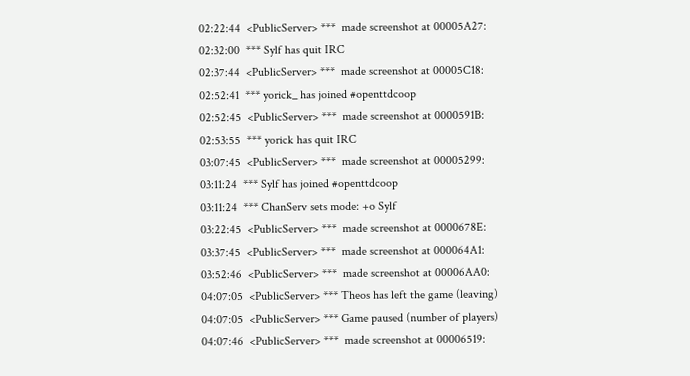02:22:44  <PublicServer> ***  made screenshot at 00005A27:
02:32:00  *** Sylf has quit IRC
02:37:44  <PublicServer> ***  made screenshot at 00005C18:
02:52:41  *** yorick_ has joined #openttdcoop
02:52:45  <PublicServer> ***  made screenshot at 0000591B:
02:53:55  *** yorick has quit IRC
03:07:45  <PublicServer> ***  made screenshot at 00005299:
03:11:24  *** Sylf has joined #openttdcoop
03:11:24  *** ChanServ sets mode: +o Sylf
03:22:45  <PublicServer> ***  made screenshot at 0000678E:
03:37:45  <PublicServer> ***  made screenshot at 000064A1:
03:52:46  <PublicServer> ***  made screenshot at 00006AA0:
04:07:05  <PublicServer> *** Theos has left the game (leaving)
04:07:05  <PublicServer> *** Game paused (number of players)
04:07:46  <PublicServer> ***  made screenshot at 00006519: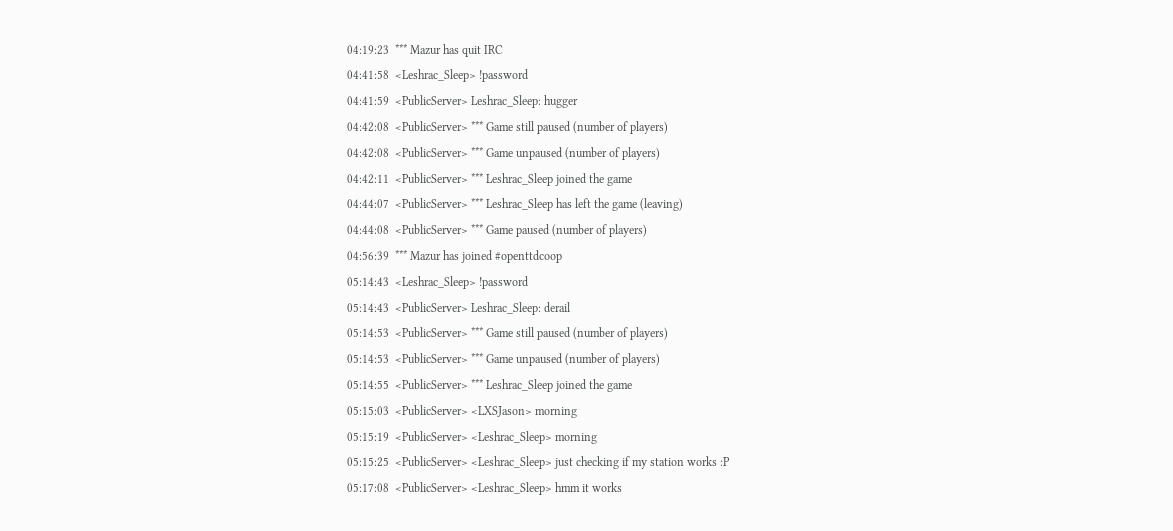04:19:23  *** Mazur has quit IRC
04:41:58  <Leshrac_Sleep> !password
04:41:59  <PublicServer> Leshrac_Sleep: hugger
04:42:08  <PublicServer> *** Game still paused (number of players)
04:42:08  <PublicServer> *** Game unpaused (number of players)
04:42:11  <PublicServer> *** Leshrac_Sleep joined the game
04:44:07  <PublicServer> *** Leshrac_Sleep has left the game (leaving)
04:44:08  <PublicServer> *** Game paused (number of players)
04:56:39  *** Mazur has joined #openttdcoop
05:14:43  <Leshrac_Sleep> !password
05:14:43  <PublicServer> Leshrac_Sleep: derail
05:14:53  <PublicServer> *** Game still paused (number of players)
05:14:53  <PublicServer> *** Game unpaused (number of players)
05:14:55  <PublicServer> *** Leshrac_Sleep joined the game
05:15:03  <PublicServer> <LXSJason> morning
05:15:19  <PublicServer> <Leshrac_Sleep> morning
05:15:25  <PublicServer> <Leshrac_Sleep> just checking if my station works :P
05:17:08  <PublicServer> <Leshrac_Sleep> hmm it works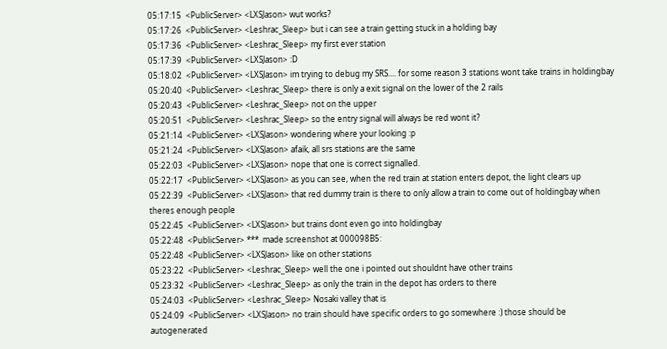05:17:15  <PublicServer> <LXSJason> wut works?
05:17:26  <PublicServer> <Leshrac_Sleep> but i can see a train getting stuck in a holding bay
05:17:36  <PublicServer> <Leshrac_Sleep> my first ever station
05:17:39  <PublicServer> <LXSJason> :D
05:18:02  <PublicServer> <LXSJason> im trying to debug my SRS.... for some reason 3 stations wont take trains in holdingbay
05:20:40  <PublicServer> <Leshrac_Sleep> there is only a exit signal on the lower of the 2 rails
05:20:43  <PublicServer> <Leshrac_Sleep> not on the upper
05:20:51  <PublicServer> <Leshrac_Sleep> so the entry signal will always be red wont it?
05:21:14  <PublicServer> <LXSJason> wondering where your looking :p
05:21:24  <PublicServer> <LXSJason> afaik, all srs stations are the same
05:22:03  <PublicServer> <LXSJason> nope that one is correct signalled.
05:22:17  <PublicServer> <LXSJason> as you can see, when the red train at station enters depot, the light clears up
05:22:39  <PublicServer> <LXSJason> that red dummy train is there to only allow a train to come out of holdingbay when theres enough people
05:22:45  <PublicServer> <LXSJason> but trains dont even go into holdingbay
05:22:48  <PublicServer> ***  made screenshot at 000098B5:
05:22:48  <PublicServer> <LXSJason> like on other stations
05:23:22  <PublicServer> <Leshrac_Sleep> well the one i pointed out shouldnt have other trains
05:23:32  <PublicServer> <Leshrac_Sleep> as only the train in the depot has orders to there
05:24:03  <PublicServer> <Leshrac_Sleep> Nosaki valley that is
05:24:09  <PublicServer> <LXSJason> no train should have specific orders to go somewhere :) those should be autogenerated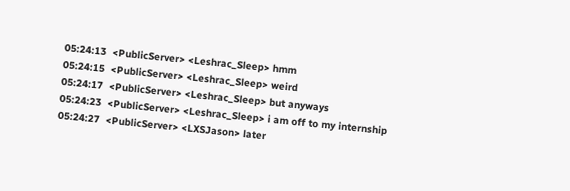05:24:13  <PublicServer> <Leshrac_Sleep> hmm
05:24:15  <PublicServer> <Leshrac_Sleep> weird
05:24:17  <PublicServer> <Leshrac_Sleep> but anyways
05:24:23  <PublicServer> <Leshrac_Sleep> i am off to my internship
05:24:27  <PublicServer> <LXSJason> later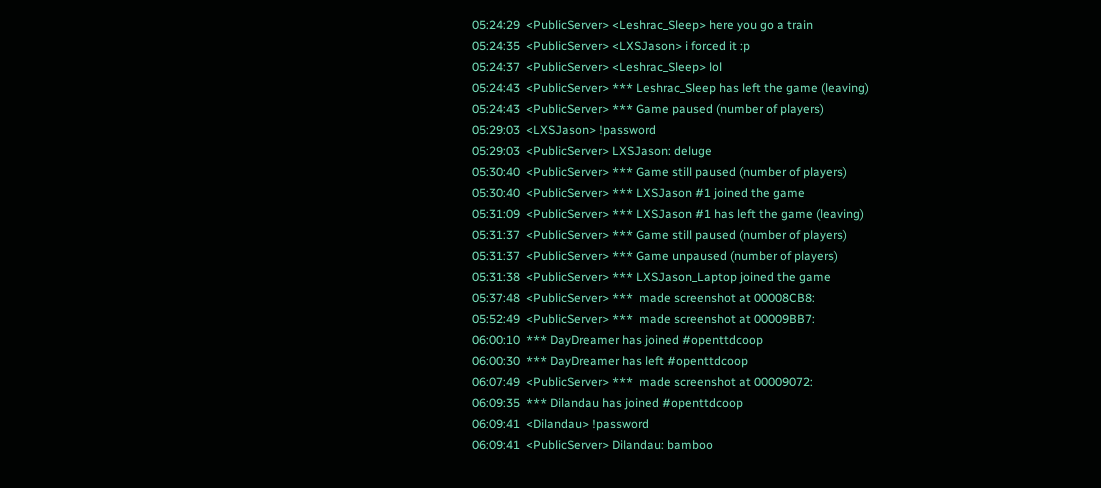05:24:29  <PublicServer> <Leshrac_Sleep> here you go a train
05:24:35  <PublicServer> <LXSJason> i forced it :p
05:24:37  <PublicServer> <Leshrac_Sleep> lol
05:24:43  <PublicServer> *** Leshrac_Sleep has left the game (leaving)
05:24:43  <PublicServer> *** Game paused (number of players)
05:29:03  <LXSJason> !password
05:29:03  <PublicServer> LXSJason: deluge
05:30:40  <PublicServer> *** Game still paused (number of players)
05:30:40  <PublicServer> *** LXSJason #1 joined the game
05:31:09  <PublicServer> *** LXSJason #1 has left the game (leaving)
05:31:37  <PublicServer> *** Game still paused (number of players)
05:31:37  <PublicServer> *** Game unpaused (number of players)
05:31:38  <PublicServer> *** LXSJason_Laptop joined the game
05:37:48  <PublicServer> ***  made screenshot at 00008CB8:
05:52:49  <PublicServer> ***  made screenshot at 00009BB7:
06:00:10  *** DayDreamer has joined #openttdcoop
06:00:30  *** DayDreamer has left #openttdcoop
06:07:49  <PublicServer> ***  made screenshot at 00009072:
06:09:35  *** Dilandau has joined #openttdcoop
06:09:41  <Dilandau> !password
06:09:41  <PublicServer> Dilandau: bamboo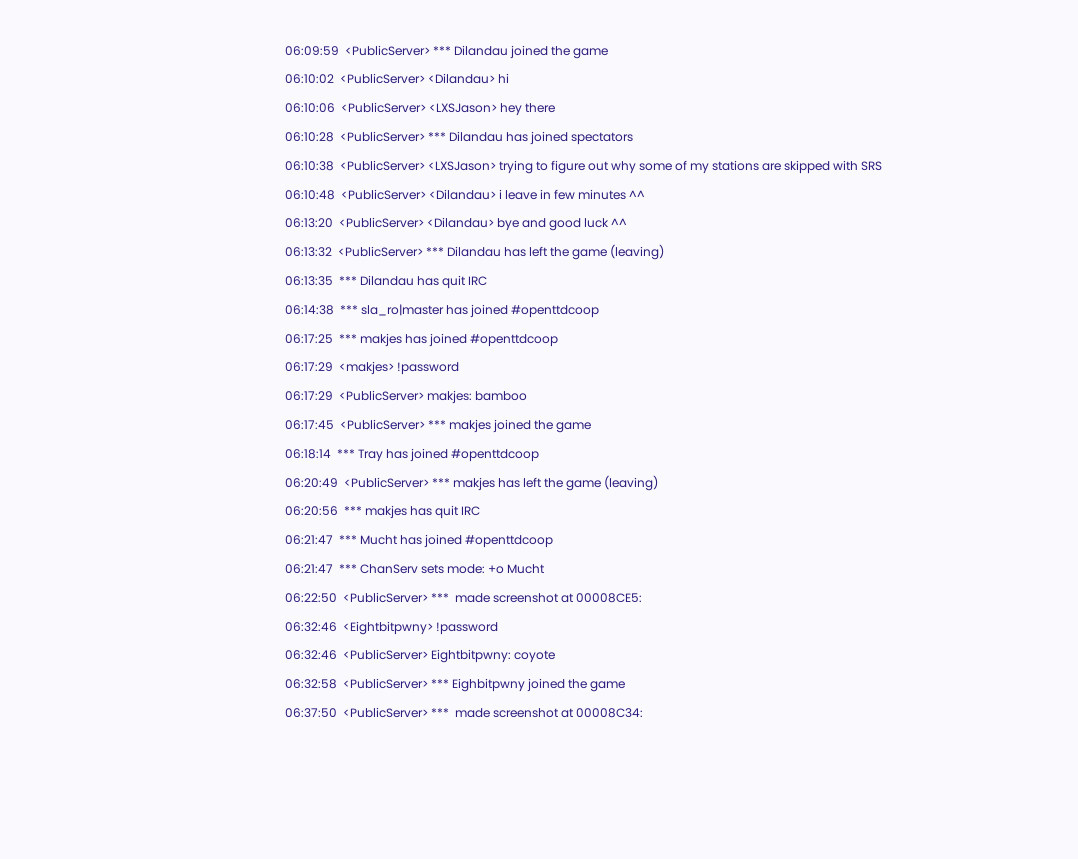06:09:59  <PublicServer> *** Dilandau joined the game
06:10:02  <PublicServer> <Dilandau> hi
06:10:06  <PublicServer> <LXSJason> hey there
06:10:28  <PublicServer> *** Dilandau has joined spectators
06:10:38  <PublicServer> <LXSJason> trying to figure out why some of my stations are skipped with SRS
06:10:48  <PublicServer> <Dilandau> i leave in few minutes ^^
06:13:20  <PublicServer> <Dilandau> bye and good luck ^^
06:13:32  <PublicServer> *** Dilandau has left the game (leaving)
06:13:35  *** Dilandau has quit IRC
06:14:38  *** sla_ro|master has joined #openttdcoop
06:17:25  *** makjes has joined #openttdcoop
06:17:29  <makjes> !password
06:17:29  <PublicServer> makjes: bamboo
06:17:45  <PublicServer> *** makjes joined the game
06:18:14  *** Tray has joined #openttdcoop
06:20:49  <PublicServer> *** makjes has left the game (leaving)
06:20:56  *** makjes has quit IRC
06:21:47  *** Mucht has joined #openttdcoop
06:21:47  *** ChanServ sets mode: +o Mucht
06:22:50  <PublicServer> ***  made screenshot at 00008CE5:
06:32:46  <Eightbitpwny> !password
06:32:46  <PublicServer> Eightbitpwny: coyote
06:32:58  <PublicServer> *** Eighbitpwny joined the game
06:37:50  <PublicServer> ***  made screenshot at 00008C34: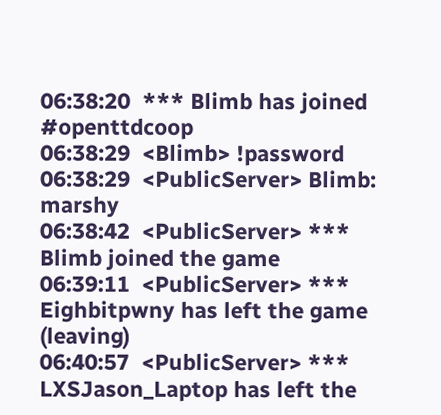06:38:20  *** Blimb has joined #openttdcoop
06:38:29  <Blimb> !password
06:38:29  <PublicServer> Blimb: marshy
06:38:42  <PublicServer> *** Blimb joined the game
06:39:11  <PublicServer> *** Eighbitpwny has left the game (leaving)
06:40:57  <PublicServer> *** LXSJason_Laptop has left the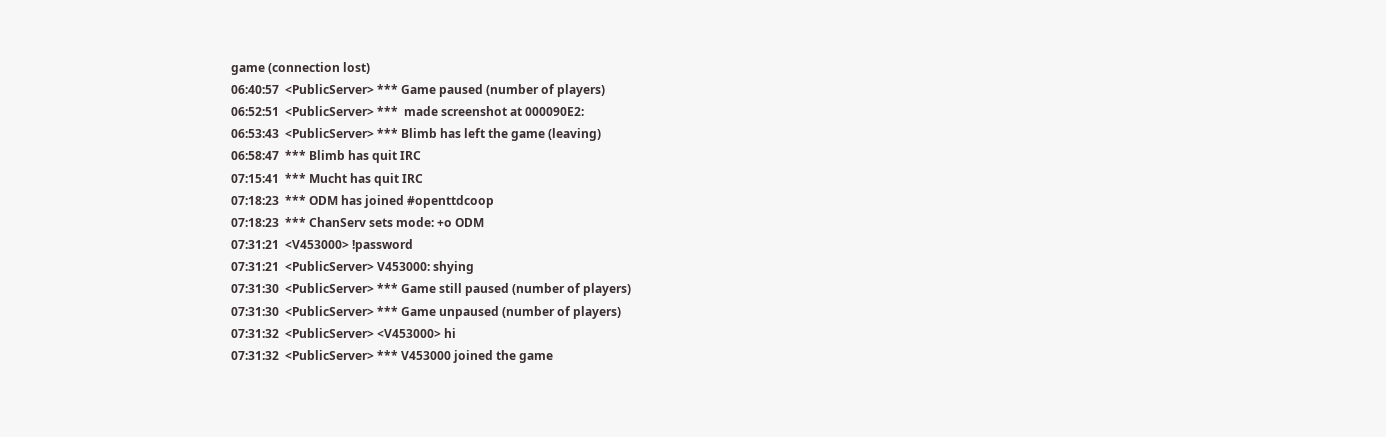game (connection lost)
06:40:57  <PublicServer> *** Game paused (number of players)
06:52:51  <PublicServer> ***  made screenshot at 000090E2:
06:53:43  <PublicServer> *** Blimb has left the game (leaving)
06:58:47  *** Blimb has quit IRC
07:15:41  *** Mucht has quit IRC
07:18:23  *** ODM has joined #openttdcoop
07:18:23  *** ChanServ sets mode: +o ODM
07:31:21  <V453000> !password
07:31:21  <PublicServer> V453000: shying
07:31:30  <PublicServer> *** Game still paused (number of players)
07:31:30  <PublicServer> *** Game unpaused (number of players)
07:31:32  <PublicServer> <V453000> hi
07:31:32  <PublicServer> *** V453000 joined the game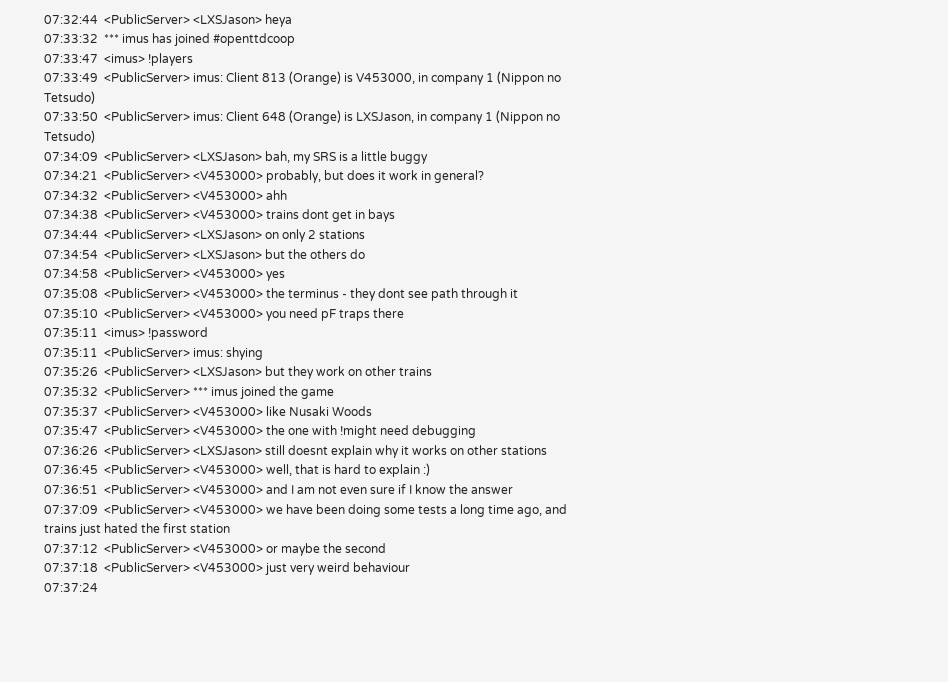07:32:44  <PublicServer> <LXSJason> heya
07:33:32  *** imus has joined #openttdcoop
07:33:47  <imus> !players
07:33:49  <PublicServer> imus: Client 813 (Orange) is V453000, in company 1 (Nippon no Tetsudo)
07:33:50  <PublicServer> imus: Client 648 (Orange) is LXSJason, in company 1 (Nippon no Tetsudo)
07:34:09  <PublicServer> <LXSJason> bah, my SRS is a little buggy
07:34:21  <PublicServer> <V453000> probably, but does it work in general?
07:34:32  <PublicServer> <V453000> ahh
07:34:38  <PublicServer> <V453000> trains dont get in bays
07:34:44  <PublicServer> <LXSJason> on only 2 stations
07:34:54  <PublicServer> <LXSJason> but the others do
07:34:58  <PublicServer> <V453000> yes
07:35:08  <PublicServer> <V453000> the terminus - they dont see path through it
07:35:10  <PublicServer> <V453000> you need pF traps there
07:35:11  <imus> !password
07:35:11  <PublicServer> imus: shying
07:35:26  <PublicServer> <LXSJason> but they work on other trains
07:35:32  <PublicServer> *** imus joined the game
07:35:37  <PublicServer> <V453000> like Nusaki Woods
07:35:47  <PublicServer> <V453000> the one with !might need debugging
07:36:26  <PublicServer> <LXSJason> still doesnt explain why it works on other stations
07:36:45  <PublicServer> <V453000> well, that is hard to explain :)
07:36:51  <PublicServer> <V453000> and I am not even sure if I know the answer
07:37:09  <PublicServer> <V453000> we have been doing some tests a long time ago, and trains just hated the first station
07:37:12  <PublicServer> <V453000> or maybe the second
07:37:18  <PublicServer> <V453000> just very weird behaviour
07:37:24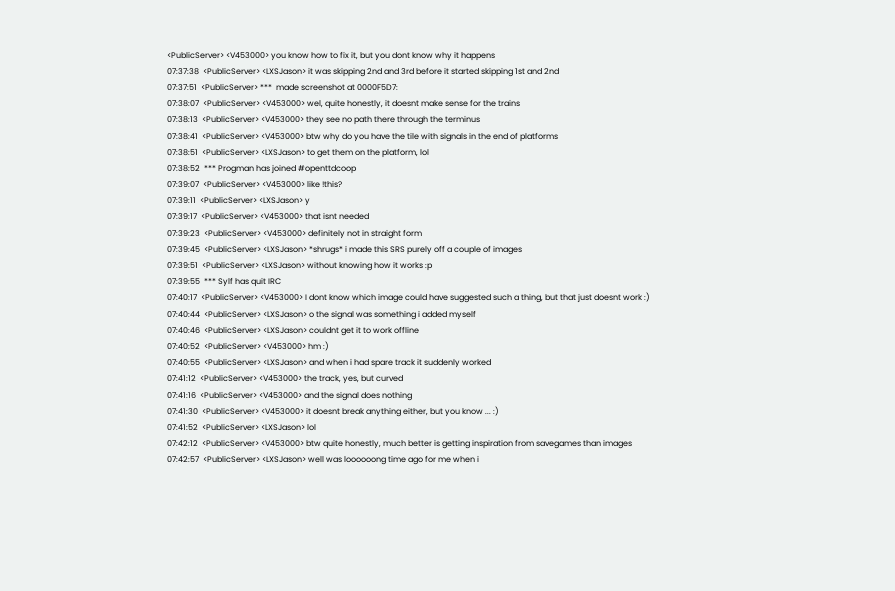<PublicServer> <V453000> you know how to fix it, but you dont know why it happens
07:37:38  <PublicServer> <LXSJason> it was skipping 2nd and 3rd before it started skipping 1st and 2nd
07:37:51  <PublicServer> ***  made screenshot at 0000F5D7:
07:38:07  <PublicServer> <V453000> wel, quite honestly, it doesnt make sense for the trains
07:38:13  <PublicServer> <V453000> they see no path there through the terminus
07:38:41  <PublicServer> <V453000> btw why do you have the tile with signals in the end of platforms
07:38:51  <PublicServer> <LXSJason> to get them on the platform, lol
07:38:52  *** Progman has joined #openttdcoop
07:39:07  <PublicServer> <V453000> like !this?
07:39:11  <PublicServer> <LXSJason> y
07:39:17  <PublicServer> <V453000> that isnt needed
07:39:23  <PublicServer> <V453000> definitely not in straight form
07:39:45  <PublicServer> <LXSJason> *shrugs* i made this SRS purely off a couple of images
07:39:51  <PublicServer> <LXSJason> without knowing how it works :p
07:39:55  *** Sylf has quit IRC
07:40:17  <PublicServer> <V453000> I dont know which image could have suggested such a thing, but that just doesnt work :)
07:40:44  <PublicServer> <LXSJason> o the signal was something i added myself
07:40:46  <PublicServer> <LXSJason> couldnt get it to work offline
07:40:52  <PublicServer> <V453000> hm :)
07:40:55  <PublicServer> <LXSJason> and when i had spare track it suddenly worked
07:41:12  <PublicServer> <V453000> the track, yes, but curved
07:41:16  <PublicServer> <V453000> and the signal does nothing
07:41:30  <PublicServer> <V453000> it doesnt break anything either, but you know ... :)
07:41:52  <PublicServer> <LXSJason> lol
07:42:12  <PublicServer> <V453000> btw quite honestly, much better is getting inspiration from savegames than images
07:42:57  <PublicServer> <LXSJason> well was loooooong time ago for me when i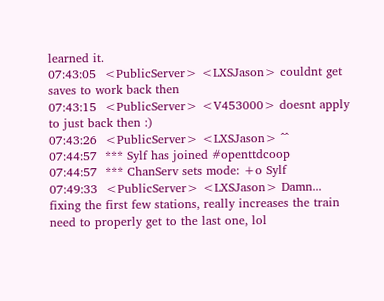learned it.
07:43:05  <PublicServer> <LXSJason> couldnt get saves to work back then
07:43:15  <PublicServer> <V453000> doesnt apply to just back then :)
07:43:26  <PublicServer> <LXSJason> ^^
07:44:57  *** Sylf has joined #openttdcoop
07:44:57  *** ChanServ sets mode: +o Sylf
07:49:33  <PublicServer> <LXSJason> Damn... fixing the first few stations, really increases the train need to properly get to the last one, lol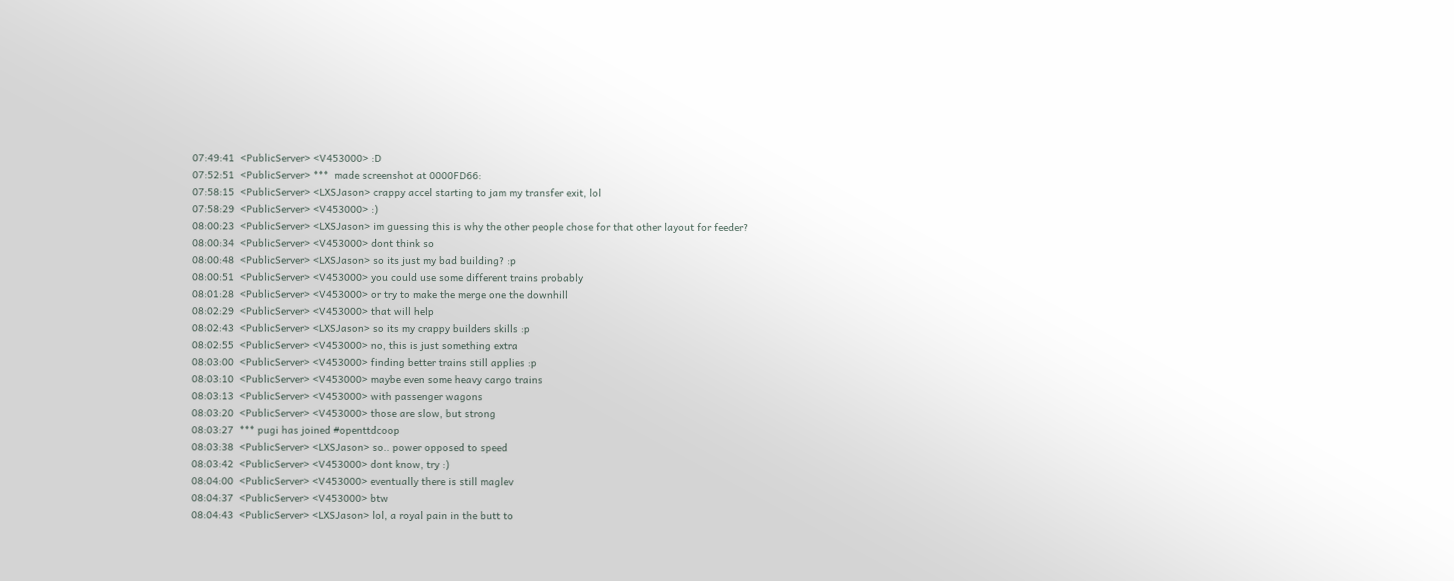07:49:41  <PublicServer> <V453000> :D
07:52:51  <PublicServer> ***  made screenshot at 0000FD66:
07:58:15  <PublicServer> <LXSJason> crappy accel starting to jam my transfer exit, lol
07:58:29  <PublicServer> <V453000> :)
08:00:23  <PublicServer> <LXSJason> im guessing this is why the other people chose for that other layout for feeder?
08:00:34  <PublicServer> <V453000> dont think so
08:00:48  <PublicServer> <LXSJason> so its just my bad building? :p
08:00:51  <PublicServer> <V453000> you could use some different trains probably
08:01:28  <PublicServer> <V453000> or try to make the merge one the downhill
08:02:29  <PublicServer> <V453000> that will help
08:02:43  <PublicServer> <LXSJason> so its my crappy builders skills :p
08:02:55  <PublicServer> <V453000> no, this is just something extra
08:03:00  <PublicServer> <V453000> finding better trains still applies :p
08:03:10  <PublicServer> <V453000> maybe even some heavy cargo trains
08:03:13  <PublicServer> <V453000> with passenger wagons
08:03:20  <PublicServer> <V453000> those are slow, but strong
08:03:27  *** pugi has joined #openttdcoop
08:03:38  <PublicServer> <LXSJason> so.. power opposed to speed
08:03:42  <PublicServer> <V453000> dont know, try :)
08:04:00  <PublicServer> <V453000> eventually there is still maglev
08:04:37  <PublicServer> <V453000> btw
08:04:43  <PublicServer> <LXSJason> lol, a royal pain in the butt to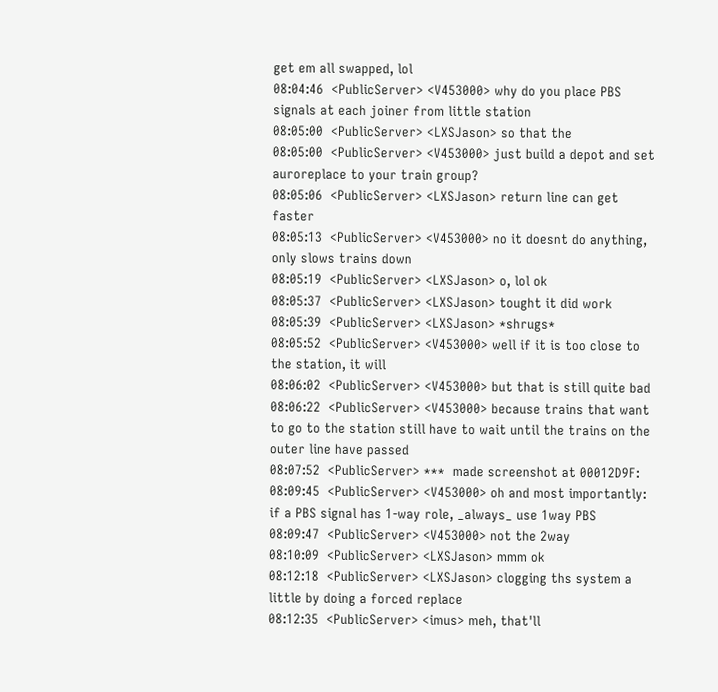get em all swapped, lol
08:04:46  <PublicServer> <V453000> why do you place PBS signals at each joiner from little station
08:05:00  <PublicServer> <LXSJason> so that the
08:05:00  <PublicServer> <V453000> just build a depot and set auroreplace to your train group?
08:05:06  <PublicServer> <LXSJason> return line can get faster
08:05:13  <PublicServer> <V453000> no it doesnt do anything, only slows trains down
08:05:19  <PublicServer> <LXSJason> o, lol ok
08:05:37  <PublicServer> <LXSJason> tought it did work
08:05:39  <PublicServer> <LXSJason> *shrugs*
08:05:52  <PublicServer> <V453000> well if it is too close to the station, it will
08:06:02  <PublicServer> <V453000> but that is still quite bad
08:06:22  <PublicServer> <V453000> because trains that want to go to the station still have to wait until the trains on the outer line have passed
08:07:52  <PublicServer> ***  made screenshot at 00012D9F:
08:09:45  <PublicServer> <V453000> oh and most importantly: if a PBS signal has 1-way role, _always_ use 1way PBS
08:09:47  <PublicServer> <V453000> not the 2way
08:10:09  <PublicServer> <LXSJason> mmm ok
08:12:18  <PublicServer> <LXSJason> clogging ths system a little by doing a forced replace
08:12:35  <PublicServer> <imus> meh, that'll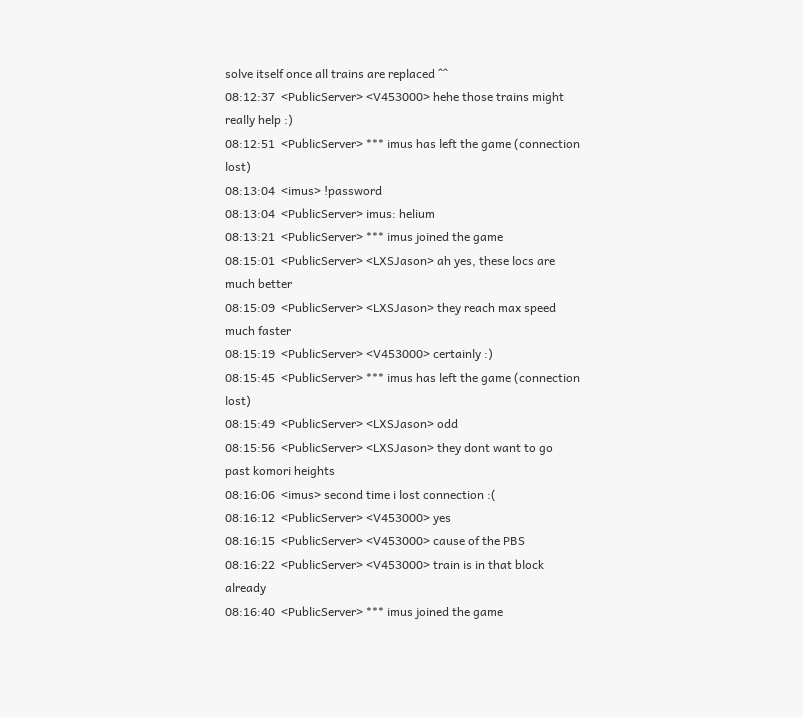solve itself once all trains are replaced ^^
08:12:37  <PublicServer> <V453000> hehe those trains might really help :)
08:12:51  <PublicServer> *** imus has left the game (connection lost)
08:13:04  <imus> !password
08:13:04  <PublicServer> imus: helium
08:13:21  <PublicServer> *** imus joined the game
08:15:01  <PublicServer> <LXSJason> ah yes, these locs are much better
08:15:09  <PublicServer> <LXSJason> they reach max speed much faster
08:15:19  <PublicServer> <V453000> certainly :)
08:15:45  <PublicServer> *** imus has left the game (connection lost)
08:15:49  <PublicServer> <LXSJason> odd
08:15:56  <PublicServer> <LXSJason> they dont want to go past komori heights
08:16:06  <imus> second time i lost connection :(
08:16:12  <PublicServer> <V453000> yes
08:16:15  <PublicServer> <V453000> cause of the PBS
08:16:22  <PublicServer> <V453000> train is in that block already
08:16:40  <PublicServer> *** imus joined the game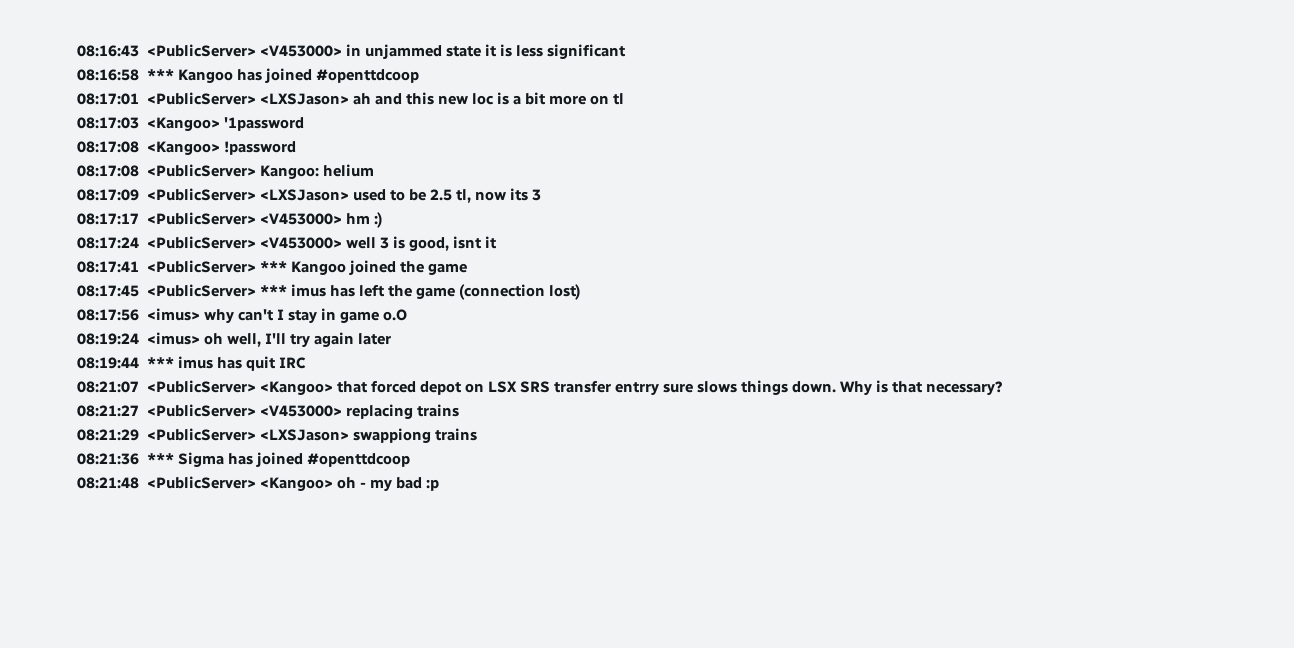08:16:43  <PublicServer> <V453000> in unjammed state it is less significant
08:16:58  *** Kangoo has joined #openttdcoop
08:17:01  <PublicServer> <LXSJason> ah and this new loc is a bit more on tl
08:17:03  <Kangoo> '1password
08:17:08  <Kangoo> !password
08:17:08  <PublicServer> Kangoo: helium
08:17:09  <PublicServer> <LXSJason> used to be 2.5 tl, now its 3
08:17:17  <PublicServer> <V453000> hm :)
08:17:24  <PublicServer> <V453000> well 3 is good, isnt it
08:17:41  <PublicServer> *** Kangoo joined the game
08:17:45  <PublicServer> *** imus has left the game (connection lost)
08:17:56  <imus> why can't I stay in game o.O
08:19:24  <imus> oh well, I'll try again later
08:19:44  *** imus has quit IRC
08:21:07  <PublicServer> <Kangoo> that forced depot on LSX SRS transfer entrry sure slows things down. Why is that necessary?
08:21:27  <PublicServer> <V453000> replacing trains
08:21:29  <PublicServer> <LXSJason> swappiong trains
08:21:36  *** Sigma has joined #openttdcoop
08:21:48  <PublicServer> <Kangoo> oh - my bad :p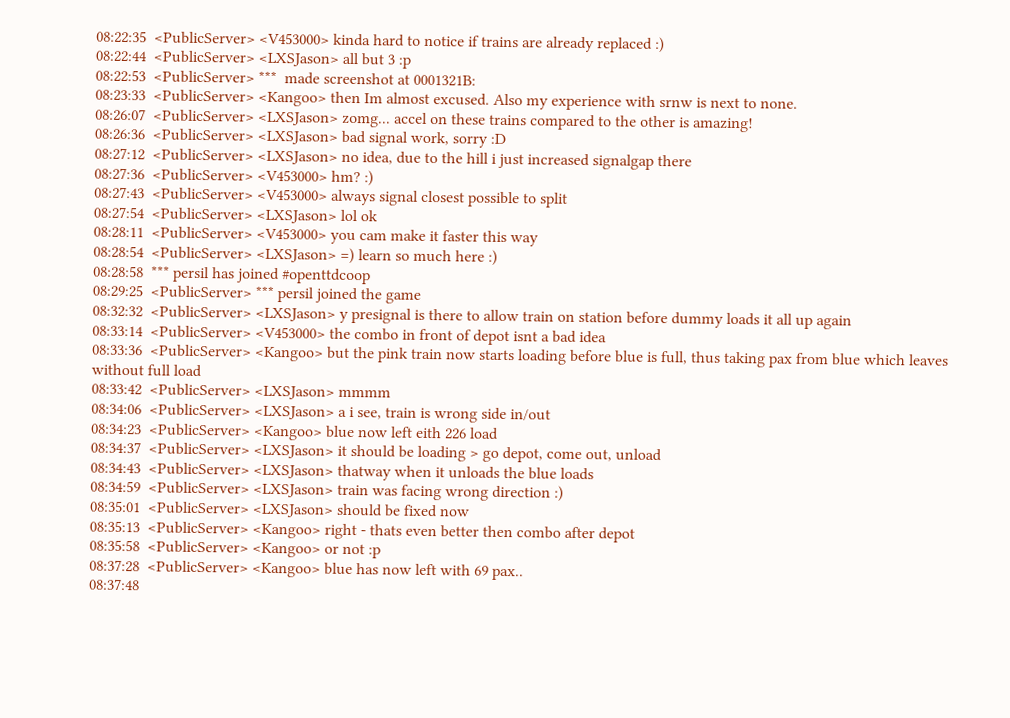08:22:35  <PublicServer> <V453000> kinda hard to notice if trains are already replaced :)
08:22:44  <PublicServer> <LXSJason> all but 3 :p
08:22:53  <PublicServer> ***  made screenshot at 0001321B:
08:23:33  <PublicServer> <Kangoo> then Im almost excused. Also my experience with srnw is next to none.
08:26:07  <PublicServer> <LXSJason> zomg... accel on these trains compared to the other is amazing!
08:26:36  <PublicServer> <LXSJason> bad signal work, sorry :D
08:27:12  <PublicServer> <LXSJason> no idea, due to the hill i just increased signalgap there
08:27:36  <PublicServer> <V453000> hm? :)
08:27:43  <PublicServer> <V453000> always signal closest possible to split
08:27:54  <PublicServer> <LXSJason> lol ok
08:28:11  <PublicServer> <V453000> you cam make it faster this way
08:28:54  <PublicServer> <LXSJason> =) learn so much here :)
08:28:58  *** persil has joined #openttdcoop
08:29:25  <PublicServer> *** persil joined the game
08:32:32  <PublicServer> <LXSJason> y presignal is there to allow train on station before dummy loads it all up again
08:33:14  <PublicServer> <V453000> the combo in front of depot isnt a bad idea
08:33:36  <PublicServer> <Kangoo> but the pink train now starts loading before blue is full, thus taking pax from blue which leaves without full load
08:33:42  <PublicServer> <LXSJason> mmmm
08:34:06  <PublicServer> <LXSJason> a i see, train is wrong side in/out
08:34:23  <PublicServer> <Kangoo> blue now left eith 226 load
08:34:37  <PublicServer> <LXSJason> it should be loading > go depot, come out, unload
08:34:43  <PublicServer> <LXSJason> thatway when it unloads the blue loads
08:34:59  <PublicServer> <LXSJason> train was facing wrong direction :)
08:35:01  <PublicServer> <LXSJason> should be fixed now
08:35:13  <PublicServer> <Kangoo> right - thats even better then combo after depot
08:35:58  <PublicServer> <Kangoo> or not :p
08:37:28  <PublicServer> <Kangoo> blue has now left with 69 pax..
08:37:48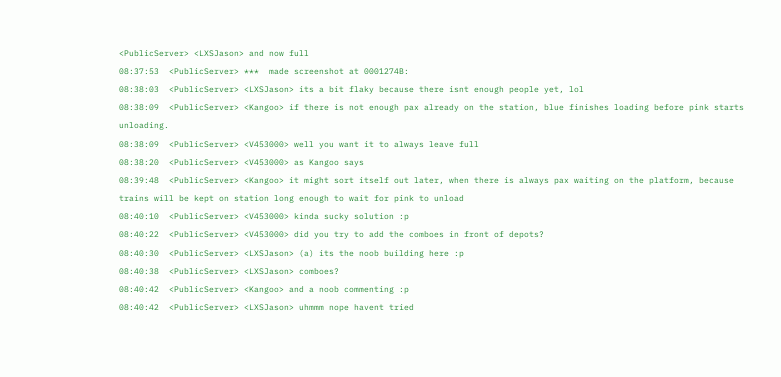<PublicServer> <LXSJason> and now full
08:37:53  <PublicServer> ***  made screenshot at 0001274B:
08:38:03  <PublicServer> <LXSJason> its a bit flaky because there isnt enough people yet, lol
08:38:09  <PublicServer> <Kangoo> if there is not enough pax already on the station, blue finishes loading before pink starts unloading.
08:38:09  <PublicServer> <V453000> well you want it to always leave full
08:38:20  <PublicServer> <V453000> as Kangoo says
08:39:48  <PublicServer> <Kangoo> it might sort itself out later, when there is always pax waiting on the platform, because trains will be kept on station long enough to wait for pink to unload
08:40:10  <PublicServer> <V453000> kinda sucky solution :p
08:40:22  <PublicServer> <V453000> did you try to add the comboes in front of depots?
08:40:30  <PublicServer> <LXSJason> (a) its the noob building here :p
08:40:38  <PublicServer> <LXSJason> comboes?
08:40:42  <PublicServer> <Kangoo> and a noob commenting :p
08:40:42  <PublicServer> <LXSJason> uhmmm nope havent tried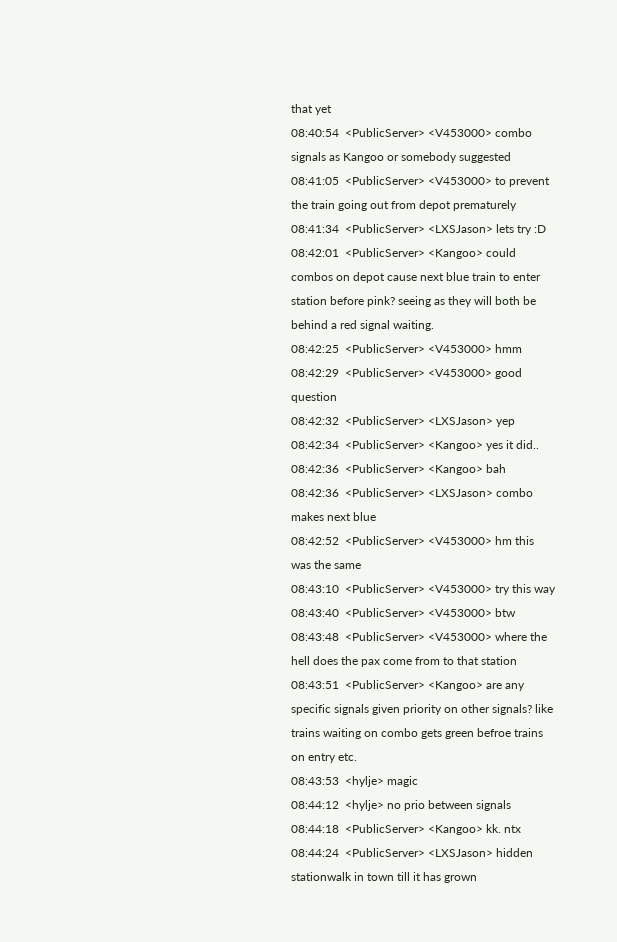that yet
08:40:54  <PublicServer> <V453000> combo signals as Kangoo or somebody suggested
08:41:05  <PublicServer> <V453000> to prevent the train going out from depot prematurely
08:41:34  <PublicServer> <LXSJason> lets try :D
08:42:01  <PublicServer> <Kangoo> could combos on depot cause next blue train to enter station before pink? seeing as they will both be behind a red signal waiting.
08:42:25  <PublicServer> <V453000> hmm
08:42:29  <PublicServer> <V453000> good question
08:42:32  <PublicServer> <LXSJason> yep
08:42:34  <PublicServer> <Kangoo> yes it did..
08:42:36  <PublicServer> <Kangoo> bah
08:42:36  <PublicServer> <LXSJason> combo makes next blue
08:42:52  <PublicServer> <V453000> hm this was the same
08:43:10  <PublicServer> <V453000> try this way
08:43:40  <PublicServer> <V453000> btw
08:43:48  <PublicServer> <V453000> where the hell does the pax come from to that station
08:43:51  <PublicServer> <Kangoo> are any specific signals given priority on other signals? like trains waiting on combo gets green befroe trains on entry etc.
08:43:53  <hylje> magic
08:44:12  <hylje> no prio between signals
08:44:18  <PublicServer> <Kangoo> kk. ntx
08:44:24  <PublicServer> <LXSJason> hidden stationwalk in town till it has grown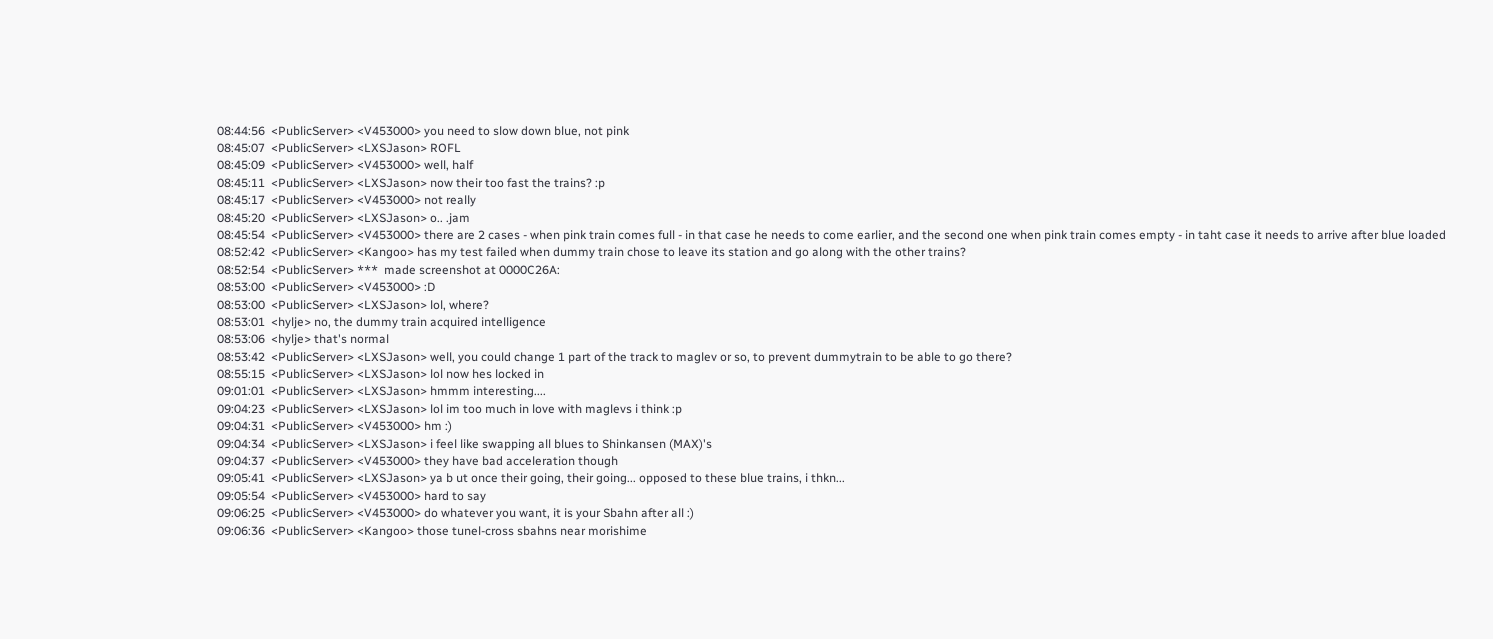08:44:56  <PublicServer> <V453000> you need to slow down blue, not pink
08:45:07  <PublicServer> <LXSJason> ROFL
08:45:09  <PublicServer> <V453000> well, half
08:45:11  <PublicServer> <LXSJason> now their too fast the trains? :p
08:45:17  <PublicServer> <V453000> not really
08:45:20  <PublicServer> <LXSJason> o.. .jam
08:45:54  <PublicServer> <V453000> there are 2 cases - when pink train comes full - in that case he needs to come earlier, and the second one when pink train comes empty - in taht case it needs to arrive after blue loaded
08:52:42  <PublicServer> <Kangoo> has my test failed when dummy train chose to leave its station and go along with the other trains?
08:52:54  <PublicServer> ***  made screenshot at 0000C26A:
08:53:00  <PublicServer> <V453000> :D
08:53:00  <PublicServer> <LXSJason> lol, where?
08:53:01  <hylje> no, the dummy train acquired intelligence
08:53:06  <hylje> that's normal
08:53:42  <PublicServer> <LXSJason> well, you could change 1 part of the track to maglev or so, to prevent dummytrain to be able to go there?
08:55:15  <PublicServer> <LXSJason> lol now hes locked in
09:01:01  <PublicServer> <LXSJason> hmmm interesting....
09:04:23  <PublicServer> <LXSJason> lol im too much in love with maglevs i think :p
09:04:31  <PublicServer> <V453000> hm :)
09:04:34  <PublicServer> <LXSJason> i feel like swapping all blues to Shinkansen (MAX)'s
09:04:37  <PublicServer> <V453000> they have bad acceleration though
09:05:41  <PublicServer> <LXSJason> ya b ut once their going, their going... opposed to these blue trains, i thkn...
09:05:54  <PublicServer> <V453000> hard to say
09:06:25  <PublicServer> <V453000> do whatever you want, it is your Sbahn after all :)
09:06:36  <PublicServer> <Kangoo> those tunel-cross sbahns near morishime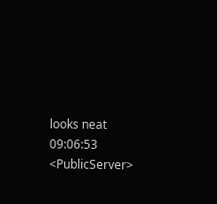looks neat
09:06:53  <PublicServer>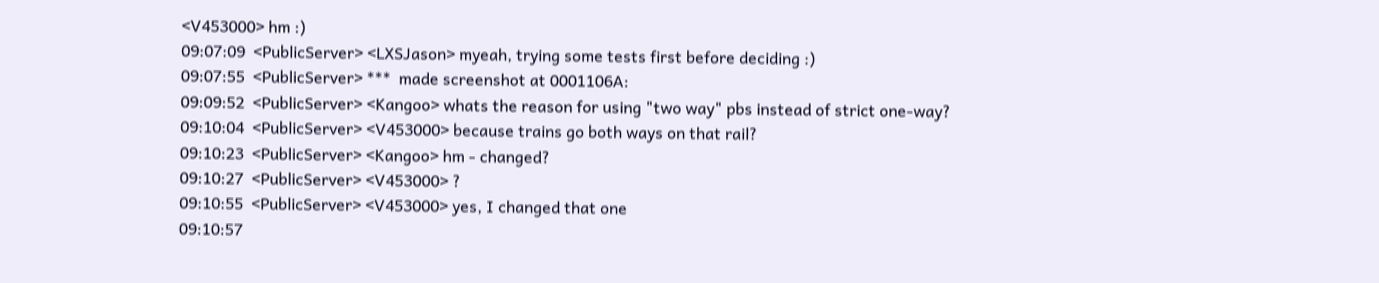<V453000> hm :)
09:07:09  <PublicServer> <LXSJason> myeah, trying some tests first before deciding :)
09:07:55  <PublicServer> ***  made screenshot at 0001106A:
09:09:52  <PublicServer> <Kangoo> whats the reason for using "two way" pbs instead of strict one-way?
09:10:04  <PublicServer> <V453000> because trains go both ways on that rail?
09:10:23  <PublicServer> <Kangoo> hm - changed?
09:10:27  <PublicServer> <V453000> ?
09:10:55  <PublicServer> <V453000> yes, I changed that one
09:10:57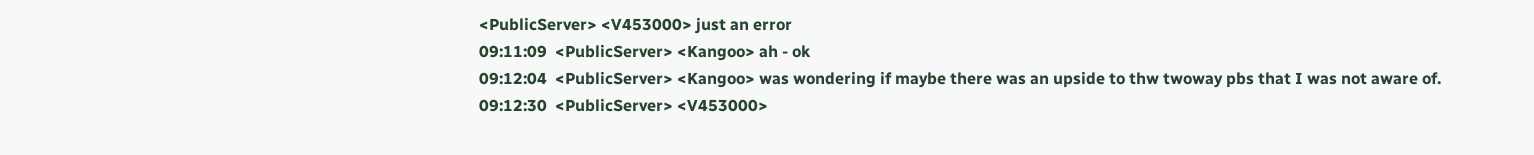<PublicServer> <V453000> just an error
09:11:09  <PublicServer> <Kangoo> ah - ok
09:12:04  <PublicServer> <Kangoo> was wondering if maybe there was an upside to thw twoway pbs that I was not aware of.
09:12:30  <PublicServer> <V453000>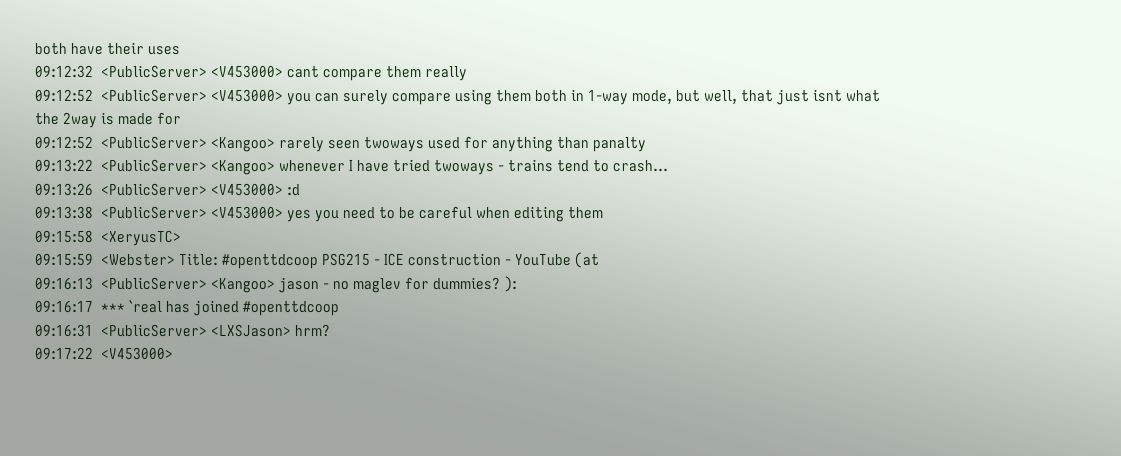both have their uses
09:12:32  <PublicServer> <V453000> cant compare them really
09:12:52  <PublicServer> <V453000> you can surely compare using them both in 1-way mode, but well, that just isnt what the 2way is made for
09:12:52  <PublicServer> <Kangoo> rarely seen twoways used for anything than panalty
09:13:22  <PublicServer> <Kangoo> whenever I have tried twoways - trains tend to crash...
09:13:26  <PublicServer> <V453000> :d
09:13:38  <PublicServer> <V453000> yes you need to be careful when editing them
09:15:58  <XeryusTC>
09:15:59  <Webster> Title: #openttdcoop PSG215 - ICE construction - YouTube (at
09:16:13  <PublicServer> <Kangoo> jason - no maglev for dummies? ):
09:16:17  *** `real has joined #openttdcoop
09:16:31  <PublicServer> <LXSJason> hrm?
09:17:22  <V453000>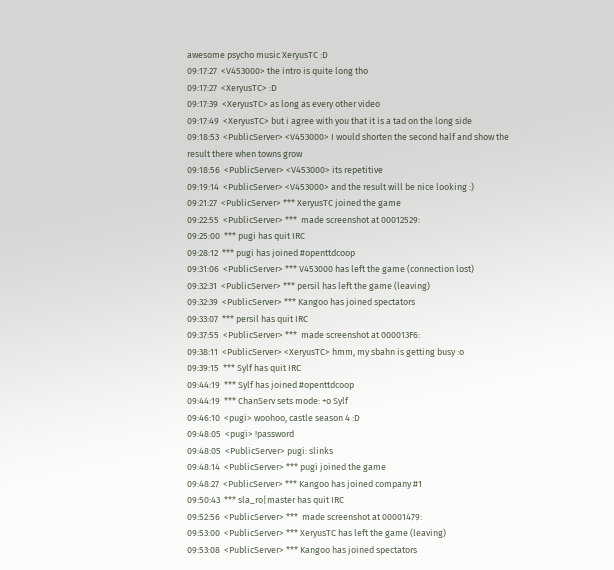awesome psycho music XeryusTC :D
09:17:27  <V453000> the intro is quite long tho
09:17:27  <XeryusTC> :D
09:17:39  <XeryusTC> as long as every other video
09:17:49  <XeryusTC> but i agree with you that it is a tad on the long side
09:18:53  <PublicServer> <V453000> I would shorten the second half and show the result there when towns grow
09:18:56  <PublicServer> <V453000> its repetitive
09:19:14  <PublicServer> <V453000> and the result will be nice looking :)
09:21:27  <PublicServer> *** XeryusTC joined the game
09:22:55  <PublicServer> ***  made screenshot at 00012529:
09:25:00  *** pugi has quit IRC
09:28:12  *** pugi has joined #openttdcoop
09:31:06  <PublicServer> *** V453000 has left the game (connection lost)
09:32:31  <PublicServer> *** persil has left the game (leaving)
09:32:39  <PublicServer> *** Kangoo has joined spectators
09:33:07  *** persil has quit IRC
09:37:55  <PublicServer> ***  made screenshot at 000013F6:
09:38:11  <PublicServer> <XeryusTC> hmm, my sbahn is getting busy :o
09:39:15  *** Sylf has quit IRC
09:44:19  *** Sylf has joined #openttdcoop
09:44:19  *** ChanServ sets mode: +o Sylf
09:46:10  <pugi> woohoo, castle season 4 :D
09:48:05  <pugi> !password
09:48:05  <PublicServer> pugi: slinks
09:48:14  <PublicServer> *** pugi joined the game
09:48:27  <PublicServer> *** Kangoo has joined company #1
09:50:43  *** sla_ro|master has quit IRC
09:52:56  <PublicServer> ***  made screenshot at 00001479:
09:53:00  <PublicServer> *** XeryusTC has left the game (leaving)
09:53:08  <PublicServer> *** Kangoo has joined spectators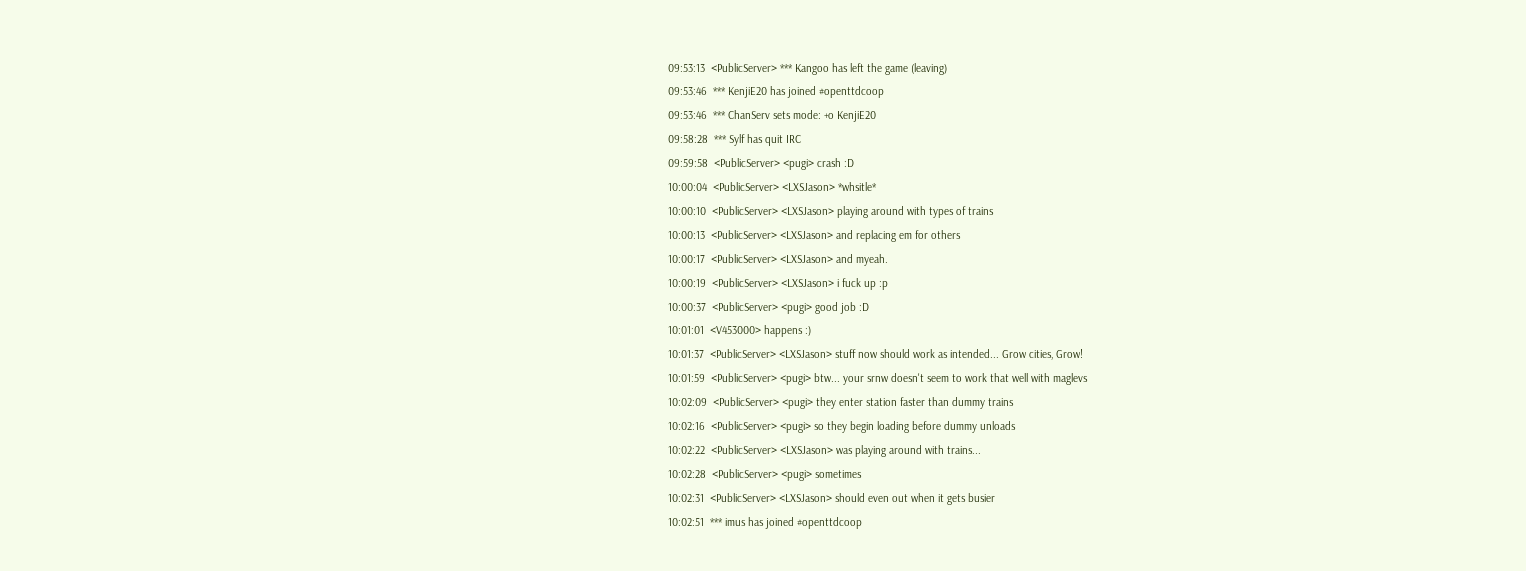09:53:13  <PublicServer> *** Kangoo has left the game (leaving)
09:53:46  *** KenjiE20 has joined #openttdcoop
09:53:46  *** ChanServ sets mode: +o KenjiE20
09:58:28  *** Sylf has quit IRC
09:59:58  <PublicServer> <pugi> crash :D
10:00:04  <PublicServer> <LXSJason> *whsitle*
10:00:10  <PublicServer> <LXSJason> playing around with types of trains
10:00:13  <PublicServer> <LXSJason> and replacing em for others
10:00:17  <PublicServer> <LXSJason> and myeah.
10:00:19  <PublicServer> <LXSJason> i fuck up :p
10:00:37  <PublicServer> <pugi> good job :D
10:01:01  <V453000> happens :)
10:01:37  <PublicServer> <LXSJason> stuff now should work as intended... Grow cities, Grow!
10:01:59  <PublicServer> <pugi> btw... your srnw doesn't seem to work that well with maglevs
10:02:09  <PublicServer> <pugi> they enter station faster than dummy trains
10:02:16  <PublicServer> <pugi> so they begin loading before dummy unloads
10:02:22  <PublicServer> <LXSJason> was playing around with trains...
10:02:28  <PublicServer> <pugi> sometimes
10:02:31  <PublicServer> <LXSJason> should even out when it gets busier
10:02:51  *** imus has joined #openttdcoop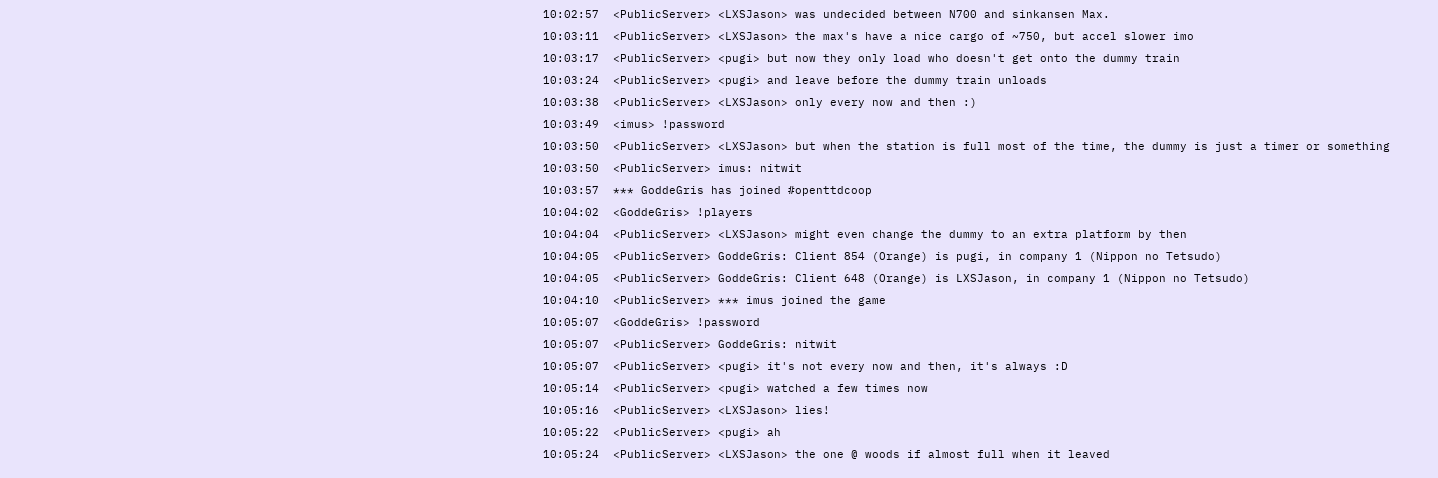10:02:57  <PublicServer> <LXSJason> was undecided between N700 and sinkansen Max.
10:03:11  <PublicServer> <LXSJason> the max's have a nice cargo of ~750, but accel slower imo
10:03:17  <PublicServer> <pugi> but now they only load who doesn't get onto the dummy train
10:03:24  <PublicServer> <pugi> and leave before the dummy train unloads
10:03:38  <PublicServer> <LXSJason> only every now and then :)
10:03:49  <imus> !password
10:03:50  <PublicServer> <LXSJason> but when the station is full most of the time, the dummy is just a timer or something
10:03:50  <PublicServer> imus: nitwit
10:03:57  *** GoddeGris has joined #openttdcoop
10:04:02  <GoddeGris> !players
10:04:04  <PublicServer> <LXSJason> might even change the dummy to an extra platform by then
10:04:05  <PublicServer> GoddeGris: Client 854 (Orange) is pugi, in company 1 (Nippon no Tetsudo)
10:04:05  <PublicServer> GoddeGris: Client 648 (Orange) is LXSJason, in company 1 (Nippon no Tetsudo)
10:04:10  <PublicServer> *** imus joined the game
10:05:07  <GoddeGris> !password
10:05:07  <PublicServer> GoddeGris: nitwit
10:05:07  <PublicServer> <pugi> it's not every now and then, it's always :D
10:05:14  <PublicServer> <pugi> watched a few times now
10:05:16  <PublicServer> <LXSJason> lies!
10:05:22  <PublicServer> <pugi> ah
10:05:24  <PublicServer> <LXSJason> the one @ woods if almost full when it leaved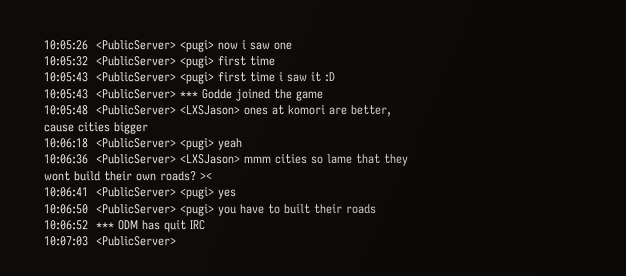10:05:26  <PublicServer> <pugi> now i saw one
10:05:32  <PublicServer> <pugi> first time
10:05:43  <PublicServer> <pugi> first time i saw it :D
10:05:43  <PublicServer> *** Godde joined the game
10:05:48  <PublicServer> <LXSJason> ones at komori are better, cause cities bigger
10:06:18  <PublicServer> <pugi> yeah
10:06:36  <PublicServer> <LXSJason> mmm cities so lame that they wont build their own roads? ><
10:06:41  <PublicServer> <pugi> yes
10:06:50  <PublicServer> <pugi> you have to built their roads
10:06:52  *** ODM has quit IRC
10:07:03  <PublicServer>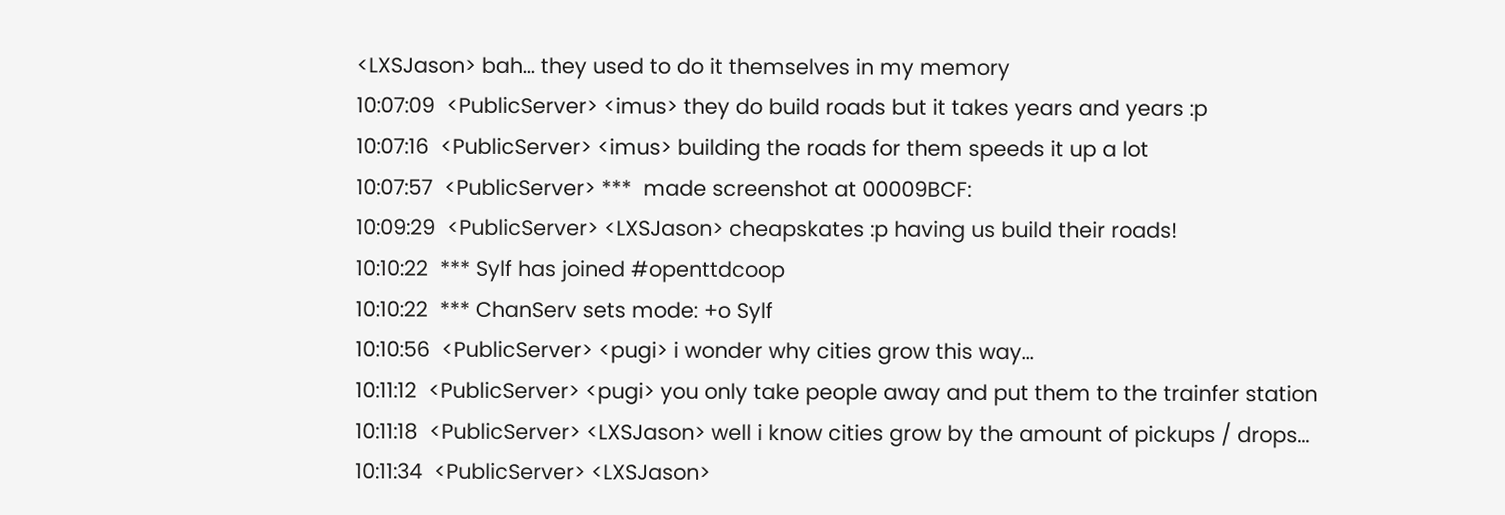<LXSJason> bah... they used to do it themselves in my memory
10:07:09  <PublicServer> <imus> they do build roads but it takes years and years :p
10:07:16  <PublicServer> <imus> building the roads for them speeds it up a lot
10:07:57  <PublicServer> ***  made screenshot at 00009BCF:
10:09:29  <PublicServer> <LXSJason> cheapskates :p having us build their roads!
10:10:22  *** Sylf has joined #openttdcoop
10:10:22  *** ChanServ sets mode: +o Sylf
10:10:56  <PublicServer> <pugi> i wonder why cities grow this way...
10:11:12  <PublicServer> <pugi> you only take people away and put them to the trainfer station
10:11:18  <PublicServer> <LXSJason> well i know cities grow by the amount of pickups / drops...
10:11:34  <PublicServer> <LXSJason>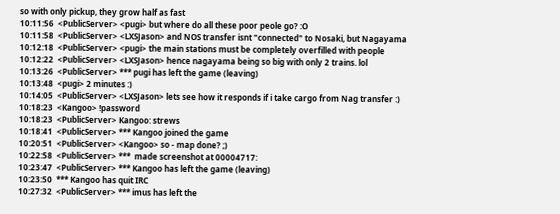so with only pickup, they grow half as fast
10:11:56  <PublicServer> <pugi> but where do all these poor peole go? :O
10:11:58  <PublicServer> <LXSJason> and NOS transfer isnt "connected" to Nosaki, but Nagayama
10:12:18  <PublicServer> <pugi> the main stations must be completely overfilled with people
10:12:22  <PublicServer> <LXSJason> hence nagayama being so big with only 2 trains. lol
10:13:26  <PublicServer> *** pugi has left the game (leaving)
10:13:48  <pugi> 2 minutes :)
10:14:05  <PublicServer> <LXSJason> lets see how it responds if i take cargo from Nag transfer :)
10:18:23  <Kangoo> !password
10:18:23  <PublicServer> Kangoo: strews
10:18:41  <PublicServer> *** Kangoo joined the game
10:20:51  <PublicServer> <Kangoo> so - map done? ;)
10:22:58  <PublicServer> ***  made screenshot at 00004717:
10:23:47  <PublicServer> *** Kangoo has left the game (leaving)
10:23:50  *** Kangoo has quit IRC
10:27:32  <PublicServer> *** imus has left the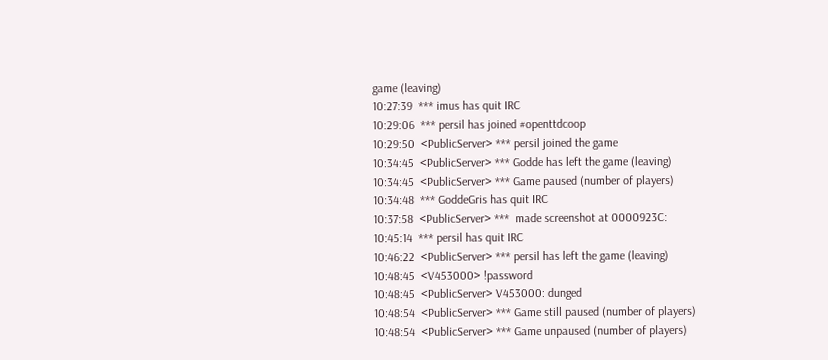game (leaving)
10:27:39  *** imus has quit IRC
10:29:06  *** persil has joined #openttdcoop
10:29:50  <PublicServer> *** persil joined the game
10:34:45  <PublicServer> *** Godde has left the game (leaving)
10:34:45  <PublicServer> *** Game paused (number of players)
10:34:48  *** GoddeGris has quit IRC
10:37:58  <PublicServer> ***  made screenshot at 0000923C:
10:45:14  *** persil has quit IRC
10:46:22  <PublicServer> *** persil has left the game (leaving)
10:48:45  <V453000> !password
10:48:45  <PublicServer> V453000: dunged
10:48:54  <PublicServer> *** Game still paused (number of players)
10:48:54  <PublicServer> *** Game unpaused (number of players)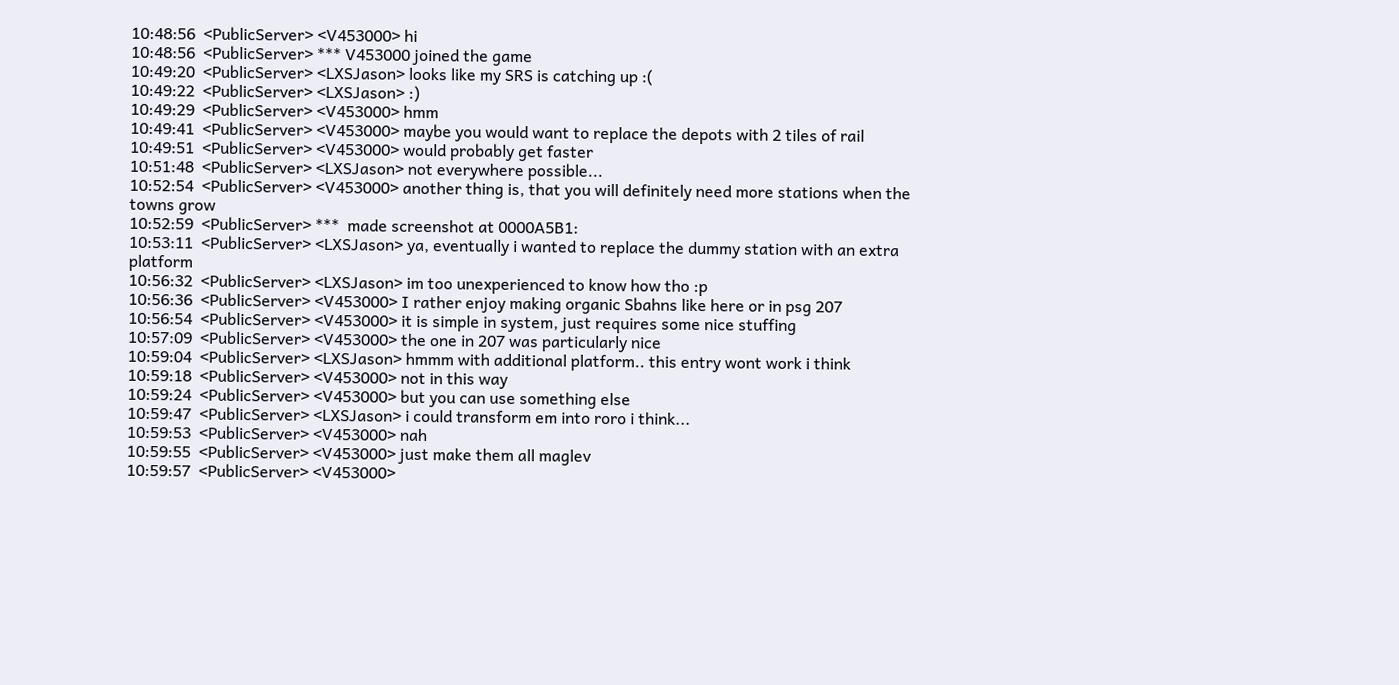10:48:56  <PublicServer> <V453000> hi
10:48:56  <PublicServer> *** V453000 joined the game
10:49:20  <PublicServer> <LXSJason> looks like my SRS is catching up :(
10:49:22  <PublicServer> <LXSJason> :)
10:49:29  <PublicServer> <V453000> hmm
10:49:41  <PublicServer> <V453000> maybe you would want to replace the depots with 2 tiles of rail
10:49:51  <PublicServer> <V453000> would probably get faster
10:51:48  <PublicServer> <LXSJason> not everywhere possible...
10:52:54  <PublicServer> <V453000> another thing is, that you will definitely need more stations when the towns grow
10:52:59  <PublicServer> ***  made screenshot at 0000A5B1:
10:53:11  <PublicServer> <LXSJason> ya, eventually i wanted to replace the dummy station with an extra platform
10:56:32  <PublicServer> <LXSJason> im too unexperienced to know how tho :p
10:56:36  <PublicServer> <V453000> I rather enjoy making organic Sbahns like here or in psg 207
10:56:54  <PublicServer> <V453000> it is simple in system, just requires some nice stuffing
10:57:09  <PublicServer> <V453000> the one in 207 was particularly nice
10:59:04  <PublicServer> <LXSJason> hmmm with additional platform.. this entry wont work i think
10:59:18  <PublicServer> <V453000> not in this way
10:59:24  <PublicServer> <V453000> but you can use something else
10:59:47  <PublicServer> <LXSJason> i could transform em into roro i think...
10:59:53  <PublicServer> <V453000> nah
10:59:55  <PublicServer> <V453000> just make them all maglev
10:59:57  <PublicServer> <V453000>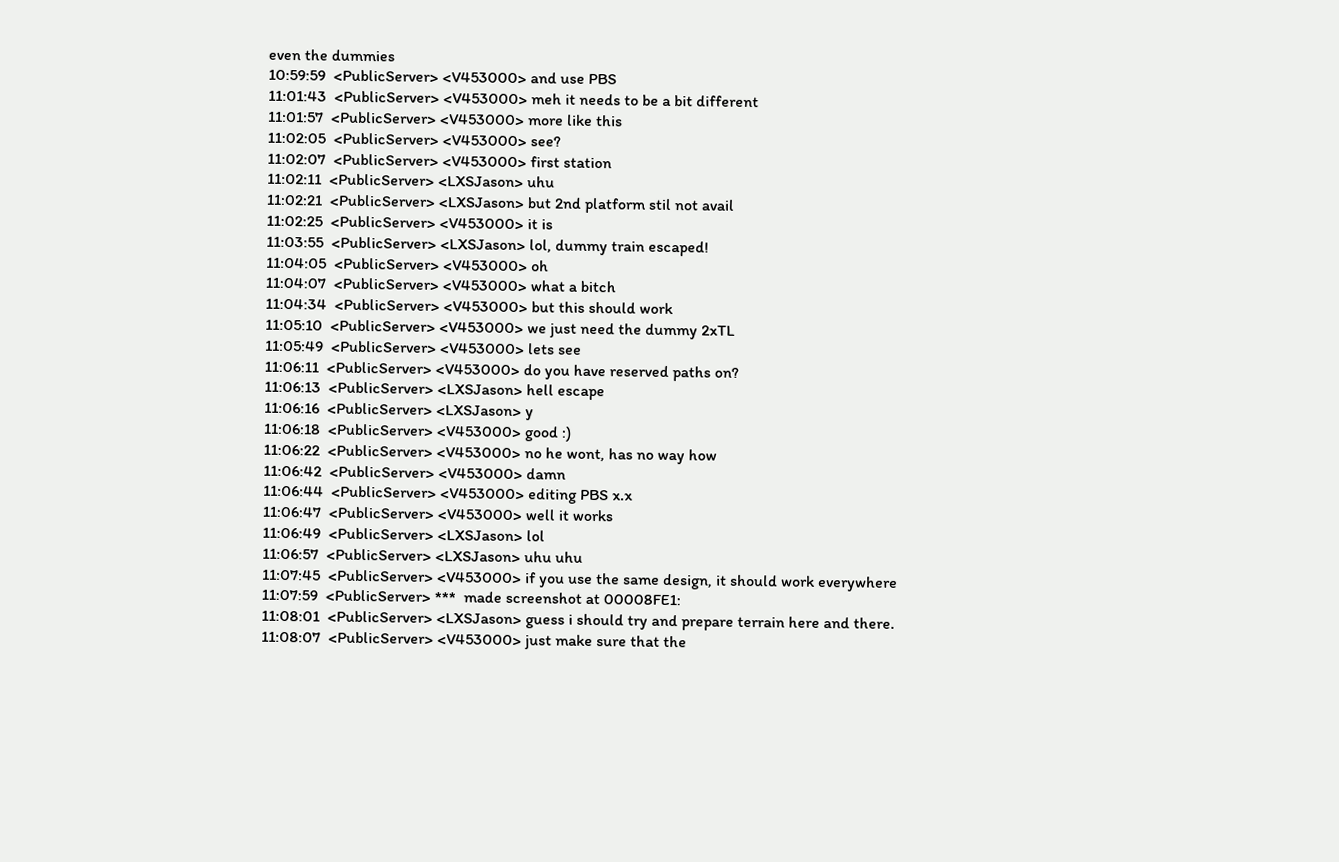even the dummies
10:59:59  <PublicServer> <V453000> and use PBS
11:01:43  <PublicServer> <V453000> meh it needs to be a bit different
11:01:57  <PublicServer> <V453000> more like this
11:02:05  <PublicServer> <V453000> see?
11:02:07  <PublicServer> <V453000> first station
11:02:11  <PublicServer> <LXSJason> uhu
11:02:21  <PublicServer> <LXSJason> but 2nd platform stil not avail
11:02:25  <PublicServer> <V453000> it is
11:03:55  <PublicServer> <LXSJason> lol, dummy train escaped!
11:04:05  <PublicServer> <V453000> oh
11:04:07  <PublicServer> <V453000> what a bitch
11:04:34  <PublicServer> <V453000> but this should work
11:05:10  <PublicServer> <V453000> we just need the dummy 2xTL
11:05:49  <PublicServer> <V453000> lets see
11:06:11  <PublicServer> <V453000> do you have reserved paths on?
11:06:13  <PublicServer> <LXSJason> hell escape
11:06:16  <PublicServer> <LXSJason> y
11:06:18  <PublicServer> <V453000> good :)
11:06:22  <PublicServer> <V453000> no he wont, has no way how
11:06:42  <PublicServer> <V453000> damn
11:06:44  <PublicServer> <V453000> editing PBS x.x
11:06:47  <PublicServer> <V453000> well it works
11:06:49  <PublicServer> <LXSJason> lol
11:06:57  <PublicServer> <LXSJason> uhu uhu
11:07:45  <PublicServer> <V453000> if you use the same design, it should work everywhere
11:07:59  <PublicServer> ***  made screenshot at 00008FE1:
11:08:01  <PublicServer> <LXSJason> guess i should try and prepare terrain here and there.
11:08:07  <PublicServer> <V453000> just make sure that the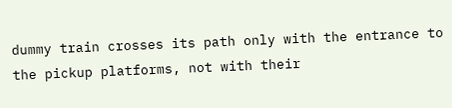dummy train crosses its path only with the entrance to the pickup platforms, not with their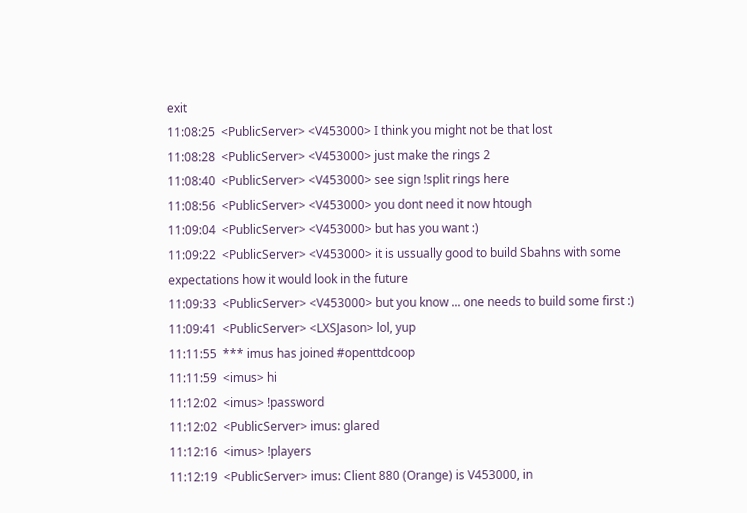exit
11:08:25  <PublicServer> <V453000> I think you might not be that lost
11:08:28  <PublicServer> <V453000> just make the rings 2
11:08:40  <PublicServer> <V453000> see sign !split rings here
11:08:56  <PublicServer> <V453000> you dont need it now htough
11:09:04  <PublicServer> <V453000> but has you want :)
11:09:22  <PublicServer> <V453000> it is ussually good to build Sbahns with some expectations how it would look in the future
11:09:33  <PublicServer> <V453000> but you know ... one needs to build some first :)
11:09:41  <PublicServer> <LXSJason> lol, yup
11:11:55  *** imus has joined #openttdcoop
11:11:59  <imus> hi
11:12:02  <imus> !password
11:12:02  <PublicServer> imus: glared
11:12:16  <imus> !players
11:12:19  <PublicServer> imus: Client 880 (Orange) is V453000, in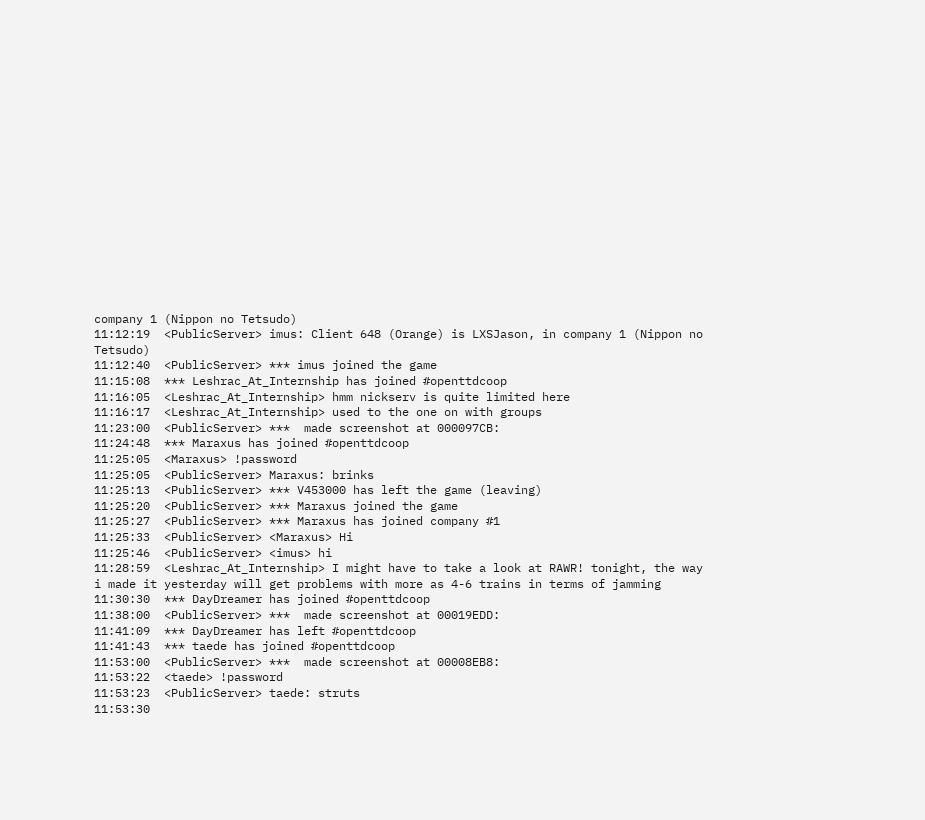company 1 (Nippon no Tetsudo)
11:12:19  <PublicServer> imus: Client 648 (Orange) is LXSJason, in company 1 (Nippon no Tetsudo)
11:12:40  <PublicServer> *** imus joined the game
11:15:08  *** Leshrac_At_Internship has joined #openttdcoop
11:16:05  <Leshrac_At_Internship> hmm nickserv is quite limited here
11:16:17  <Leshrac_At_Internship> used to the one on with groups
11:23:00  <PublicServer> ***  made screenshot at 000097CB:
11:24:48  *** Maraxus has joined #openttdcoop
11:25:05  <Maraxus> !password
11:25:05  <PublicServer> Maraxus: brinks
11:25:13  <PublicServer> *** V453000 has left the game (leaving)
11:25:20  <PublicServer> *** Maraxus joined the game
11:25:27  <PublicServer> *** Maraxus has joined company #1
11:25:33  <PublicServer> <Maraxus> Hi
11:25:46  <PublicServer> <imus> hi
11:28:59  <Leshrac_At_Internship> I might have to take a look at RAWR! tonight, the way i made it yesterday will get problems with more as 4-6 trains in terms of jamming
11:30:30  *** DayDreamer has joined #openttdcoop
11:38:00  <PublicServer> ***  made screenshot at 00019EDD:
11:41:09  *** DayDreamer has left #openttdcoop
11:41:43  *** taede has joined #openttdcoop
11:53:00  <PublicServer> ***  made screenshot at 00008EB8:
11:53:22  <taede> !password
11:53:23  <PublicServer> taede: struts
11:53:30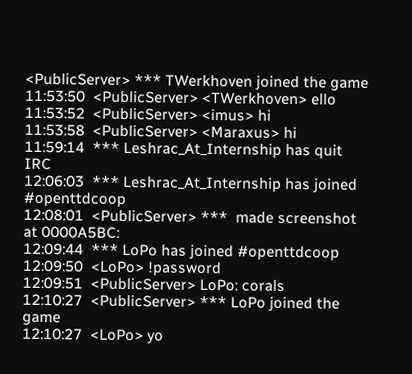<PublicServer> *** TWerkhoven joined the game
11:53:50  <PublicServer> <TWerkhoven> ello
11:53:52  <PublicServer> <imus> hi
11:53:58  <PublicServer> <Maraxus> hi
11:59:14  *** Leshrac_At_Internship has quit IRC
12:06:03  *** Leshrac_At_Internship has joined #openttdcoop
12:08:01  <PublicServer> ***  made screenshot at 0000A5BC:
12:09:44  *** LoPo has joined #openttdcoop
12:09:50  <LoPo> !password
12:09:51  <PublicServer> LoPo: corals
12:10:27  <PublicServer> *** LoPo joined the game
12:10:27  <LoPo> yo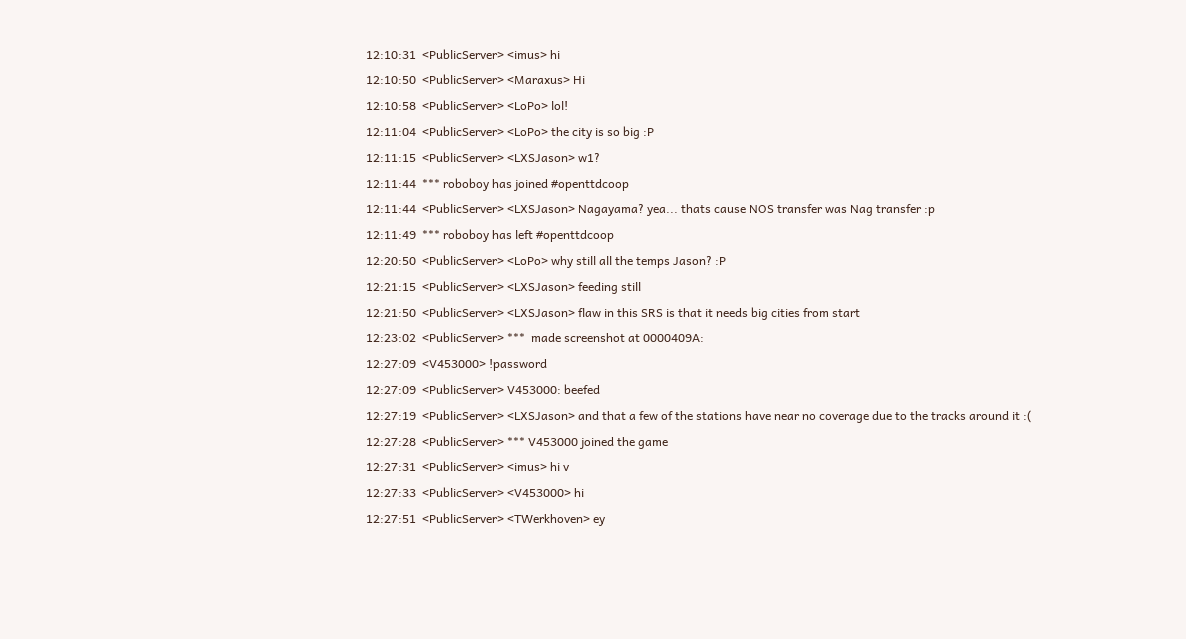12:10:31  <PublicServer> <imus> hi
12:10:50  <PublicServer> <Maraxus> Hi
12:10:58  <PublicServer> <LoPo> lol!
12:11:04  <PublicServer> <LoPo> the city is so big :P
12:11:15  <PublicServer> <LXSJason> w1?
12:11:44  *** roboboy has joined #openttdcoop
12:11:44  <PublicServer> <LXSJason> Nagayama? yea... thats cause NOS transfer was Nag transfer :p
12:11:49  *** roboboy has left #openttdcoop
12:20:50  <PublicServer> <LoPo> why still all the temps Jason? :P
12:21:15  <PublicServer> <LXSJason> feeding still
12:21:50  <PublicServer> <LXSJason> flaw in this SRS is that it needs big cities from start
12:23:02  <PublicServer> ***  made screenshot at 0000409A:
12:27:09  <V453000> !password
12:27:09  <PublicServer> V453000: beefed
12:27:19  <PublicServer> <LXSJason> and that a few of the stations have near no coverage due to the tracks around it :(
12:27:28  <PublicServer> *** V453000 joined the game
12:27:31  <PublicServer> <imus> hi v
12:27:33  <PublicServer> <V453000> hi
12:27:51  <PublicServer> <TWerkhoven> ey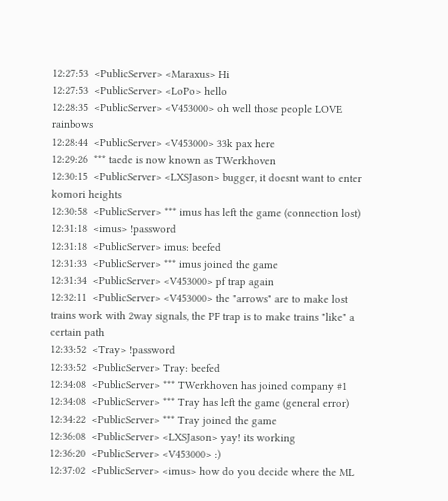12:27:53  <PublicServer> <Maraxus> Hi
12:27:53  <PublicServer> <LoPo> hello
12:28:35  <PublicServer> <V453000> oh well those people LOVE rainbows
12:28:44  <PublicServer> <V453000> 33k pax here
12:29:26  *** taede is now known as TWerkhoven
12:30:15  <PublicServer> <LXSJason> bugger, it doesnt want to enter komori heights
12:30:58  <PublicServer> *** imus has left the game (connection lost)
12:31:18  <imus> !password
12:31:18  <PublicServer> imus: beefed
12:31:33  <PublicServer> *** imus joined the game
12:31:34  <PublicServer> <V453000> pf trap again
12:32:11  <PublicServer> <V453000> the "arrows" are to make lost trains work with 2way signals, the PF trap is to make trains "like" a certain path
12:33:52  <Tray> !password
12:33:52  <PublicServer> Tray: beefed
12:34:08  <PublicServer> *** TWerkhoven has joined company #1
12:34:08  <PublicServer> *** Tray has left the game (general error)
12:34:22  <PublicServer> *** Tray joined the game
12:36:08  <PublicServer> <LXSJason> yay! its working
12:36:20  <PublicServer> <V453000> :)
12:37:02  <PublicServer> <imus> how do you decide where the ML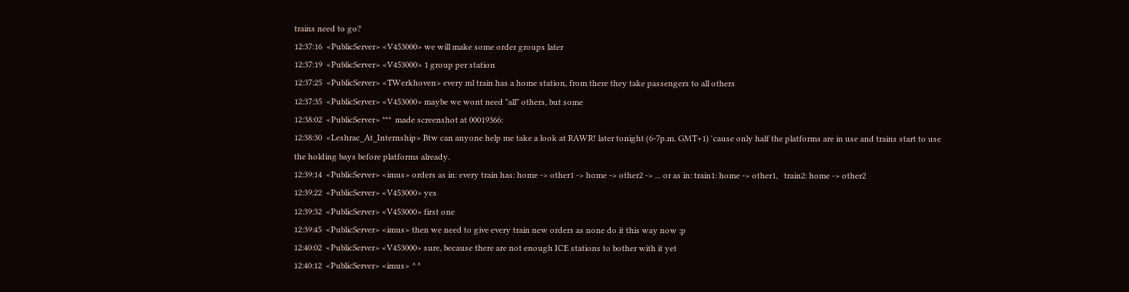trains need to go?
12:37:16  <PublicServer> <V453000> we will make some order groups later
12:37:19  <PublicServer> <V453000> 1 group per station
12:37:25  <PublicServer> <TWerkhoven> every ml train has a home station, from there they take passengers to all others
12:37:35  <PublicServer> <V453000> maybe we wont need "all" others, but some
12:38:02  <PublicServer> ***  made screenshot at 00019366:
12:38:30  <Leshrac_At_Internship> Btw can anyone help me take a look at RAWR! later tonight (6-7p.m. GMT+1) 'cause only half the platforms are in use and trains start to use the holding bays before platforms already.
12:39:14  <PublicServer> <imus> orders as in: every train has: home -> other1 -> home -> other2 -> ... or as in: train1: home -> other1,   train2: home -> other2
12:39:22  <PublicServer> <V453000> yes
12:39:32  <PublicServer> <V453000> first one
12:39:45  <PublicServer> <imus> then we need to give every train new orders as none do it this way now :p
12:40:02  <PublicServer> <V453000> sure, because there are not enough ICE stations to bother with it yet
12:40:12  <PublicServer> <imus> ^^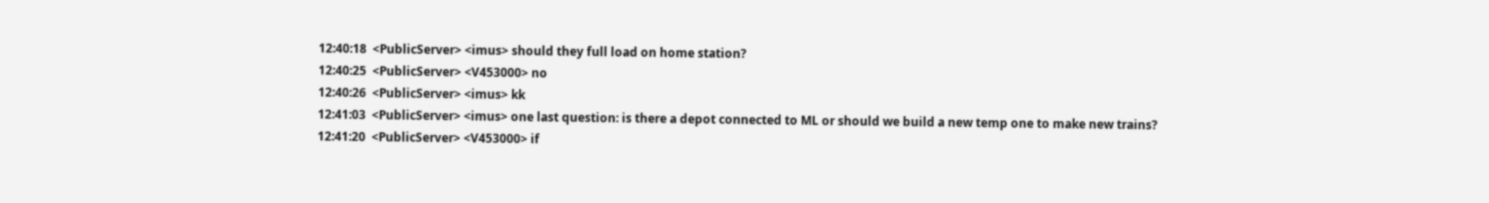12:40:18  <PublicServer> <imus> should they full load on home station?
12:40:25  <PublicServer> <V453000> no
12:40:26  <PublicServer> <imus> kk
12:41:03  <PublicServer> <imus> one last question: is there a depot connected to ML or should we build a new temp one to make new trains?
12:41:20  <PublicServer> <V453000> if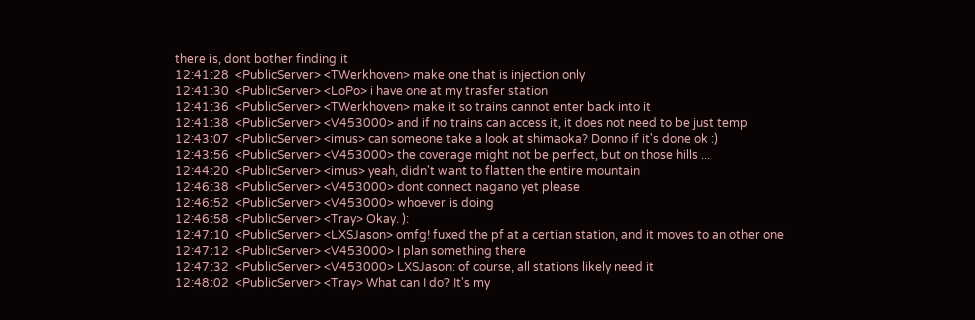there is, dont bother finding it
12:41:28  <PublicServer> <TWerkhoven> make one that is injection only
12:41:30  <PublicServer> <LoPo> i have one at my trasfer station
12:41:36  <PublicServer> <TWerkhoven> make it so trains cannot enter back into it
12:41:38  <PublicServer> <V453000> and if no trains can access it, it does not need to be just temp
12:43:07  <PublicServer> <imus> can someone take a look at shimaoka? Donno if it's done ok :)
12:43:56  <PublicServer> <V453000> the coverage might not be perfect, but on those hills ...
12:44:20  <PublicServer> <imus> yeah, didn't want to flatten the entire mountain
12:46:38  <PublicServer> <V453000> dont connect nagano yet please
12:46:52  <PublicServer> <V453000> whoever is doing
12:46:58  <PublicServer> <Tray> Okay. ):
12:47:10  <PublicServer> <LXSJason> omfg! fuxed the pf at a certian station, and it moves to an other one
12:47:12  <PublicServer> <V453000> I plan something there
12:47:32  <PublicServer> <V453000> LXSJason: of course, all stations likely need it
12:48:02  <PublicServer> <Tray> What can I do? It's my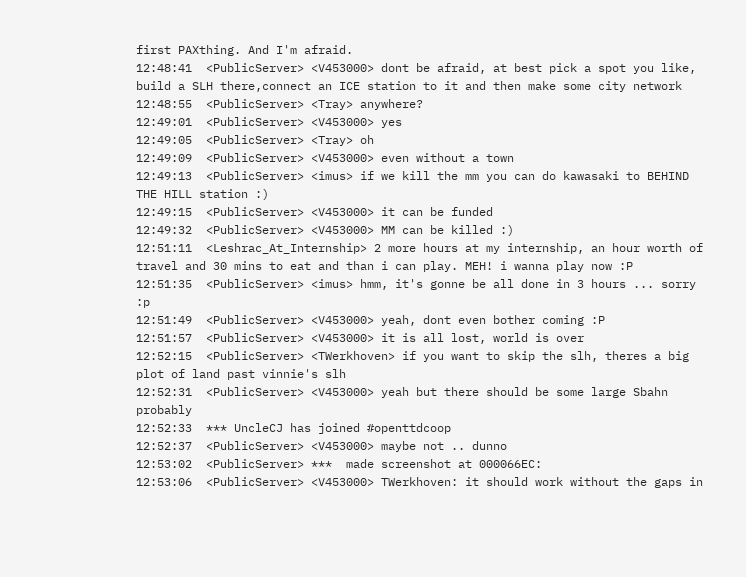first PAXthing. And I'm afraid.
12:48:41  <PublicServer> <V453000> dont be afraid, at best pick a spot you like, build a SLH there,connect an ICE station to it and then make some city network
12:48:55  <PublicServer> <Tray> anywhere?
12:49:01  <PublicServer> <V453000> yes
12:49:05  <PublicServer> <Tray> oh
12:49:09  <PublicServer> <V453000> even without a town
12:49:13  <PublicServer> <imus> if we kill the mm you can do kawasaki to BEHIND THE HILL station :)
12:49:15  <PublicServer> <V453000> it can be funded
12:49:32  <PublicServer> <V453000> MM can be killed :)
12:51:11  <Leshrac_At_Internship> 2 more hours at my internship, an hour worth of travel and 30 mins to eat and than i can play. MEH! i wanna play now :P
12:51:35  <PublicServer> <imus> hmm, it's gonne be all done in 3 hours ... sorry :p
12:51:49  <PublicServer> <V453000> yeah, dont even bother coming :P
12:51:57  <PublicServer> <V453000> it is all lost, world is over
12:52:15  <PublicServer> <TWerkhoven> if you want to skip the slh, theres a big plot of land past vinnie's slh
12:52:31  <PublicServer> <V453000> yeah but there should be some large Sbahn probably
12:52:33  *** UncleCJ has joined #openttdcoop
12:52:37  <PublicServer> <V453000> maybe not .. dunno
12:53:02  <PublicServer> ***  made screenshot at 000066EC:
12:53:06  <PublicServer> <V453000> TWerkhoven: it should work without the gaps in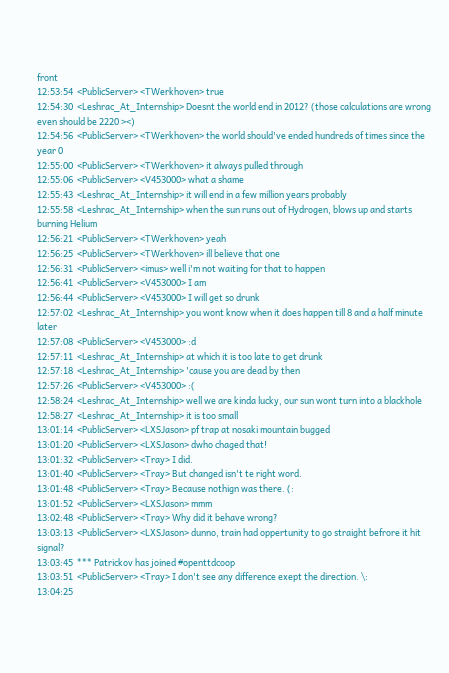front
12:53:54  <PublicServer> <TWerkhoven> true
12:54:30  <Leshrac_At_Internship> Doesnt the world end in 2012? (those calculations are wrong even should be 2220 ><)
12:54:56  <PublicServer> <TWerkhoven> the world should've ended hundreds of times since the year 0
12:55:00  <PublicServer> <TWerkhoven> it always pulled through
12:55:06  <PublicServer> <V453000> what a shame
12:55:43  <Leshrac_At_Internship> it will end in a few million years probably
12:55:58  <Leshrac_At_Internship> when the sun runs out of Hydrogen, blows up and starts burning Helium
12:56:21  <PublicServer> <TWerkhoven> yeah
12:56:25  <PublicServer> <TWerkhoven> ill believe that one
12:56:31  <PublicServer> <imus> well i'm not waiting for that to happen
12:56:41  <PublicServer> <V453000> I am
12:56:44  <PublicServer> <V453000> I will get so drunk
12:57:02  <Leshrac_At_Internship> you wont know when it does happen till 8 and a half minute later
12:57:08  <PublicServer> <V453000> :d
12:57:11  <Leshrac_At_Internship> at which it is too late to get drunk
12:57:18  <Leshrac_At_Internship> 'cause you are dead by then
12:57:26  <PublicServer> <V453000> :(
12:58:24  <Leshrac_At_Internship> well we are kinda lucky, our sun wont turn into a blackhole
12:58:27  <Leshrac_At_Internship> it is too small
13:01:14  <PublicServer> <LXSJason> pf trap at nosaki mountain bugged
13:01:20  <PublicServer> <LXSJason> dwho chaged that!
13:01:32  <PublicServer> <Tray> I did.
13:01:40  <PublicServer> <Tray> But changed isn't te right word.
13:01:48  <PublicServer> <Tray> Because nothign was there. (:
13:01:52  <PublicServer> <LXSJason> mmm
13:02:48  <PublicServer> <Tray> Why did it behave wrong?
13:03:13  <PublicServer> <LXSJason> dunno, train had oppertunity to go straight befrore it hit signal?
13:03:45  *** Patrickov has joined #openttdcoop
13:03:51  <PublicServer> <Tray> I don't see any difference exept the direction. \:
13:04:25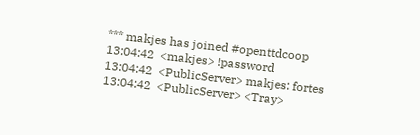*** makjes has joined #openttdcoop
13:04:42  <makjes> !password
13:04:42  <PublicServer> makjes: fortes
13:04:42  <PublicServer> <Tray>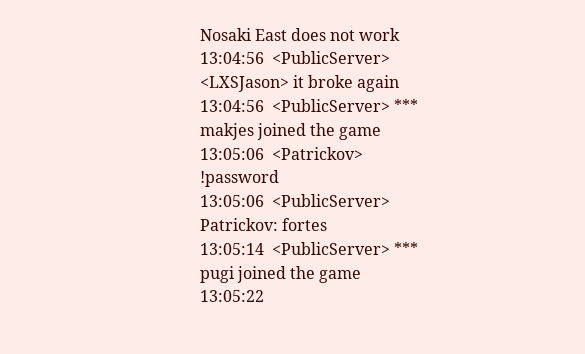Nosaki East does not work
13:04:56  <PublicServer> <LXSJason> it broke again
13:04:56  <PublicServer> *** makjes joined the game
13:05:06  <Patrickov> !password
13:05:06  <PublicServer> Patrickov: fortes
13:05:14  <PublicServer> *** pugi joined the game
13:05:22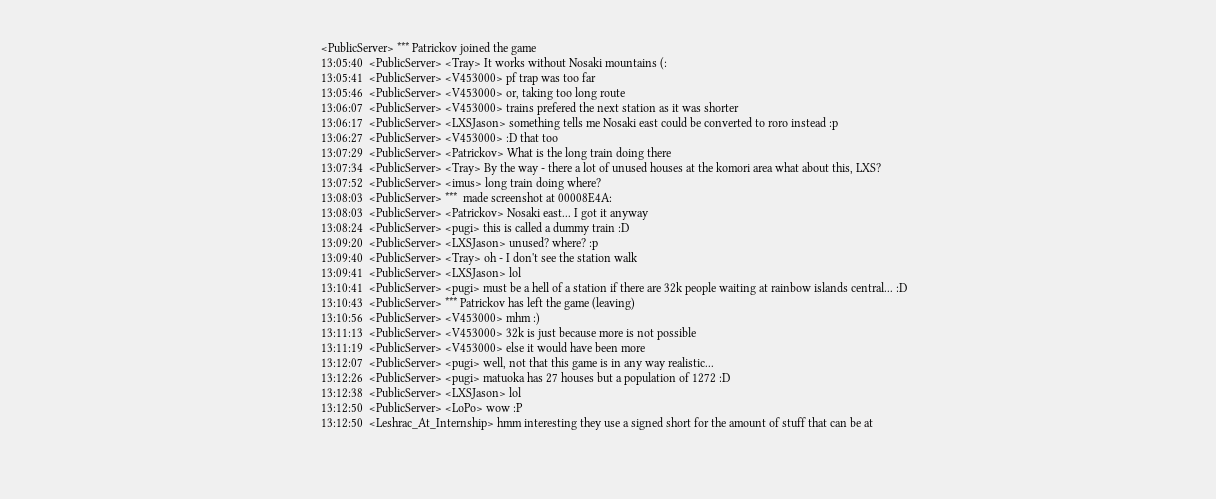<PublicServer> *** Patrickov joined the game
13:05:40  <PublicServer> <Tray> It works without Nosaki mountains (:
13:05:41  <PublicServer> <V453000> pf trap was too far
13:05:46  <PublicServer> <V453000> or, taking too long route
13:06:07  <PublicServer> <V453000> trains prefered the next station as it was shorter
13:06:17  <PublicServer> <LXSJason> something tells me Nosaki east could be converted to roro instead :p
13:06:27  <PublicServer> <V453000> :D that too
13:07:29  <PublicServer> <Patrickov> What is the long train doing there
13:07:34  <PublicServer> <Tray> By the way - there a lot of unused houses at the komori area what about this, LXS?
13:07:52  <PublicServer> <imus> long train doing where?
13:08:03  <PublicServer> ***  made screenshot at 00008E4A:
13:08:03  <PublicServer> <Patrickov> Nosaki east... I got it anyway
13:08:24  <PublicServer> <pugi> this is called a dummy train :D
13:09:20  <PublicServer> <LXSJason> unused? where? :p
13:09:40  <PublicServer> <Tray> oh - I don't see the station walk
13:09:41  <PublicServer> <LXSJason> lol
13:10:41  <PublicServer> <pugi> must be a hell of a station if there are 32k people waiting at rainbow islands central... :D
13:10:43  <PublicServer> *** Patrickov has left the game (leaving)
13:10:56  <PublicServer> <V453000> mhm :)
13:11:13  <PublicServer> <V453000> 32k is just because more is not possible
13:11:19  <PublicServer> <V453000> else it would have been more
13:12:07  <PublicServer> <pugi> well, not that this game is in any way realistic...
13:12:26  <PublicServer> <pugi> matuoka has 27 houses but a population of 1272 :D
13:12:38  <PublicServer> <LXSJason> lol
13:12:50  <PublicServer> <LoPo> wow :P
13:12:50  <Leshrac_At_Internship> hmm interesting they use a signed short for the amount of stuff that can be at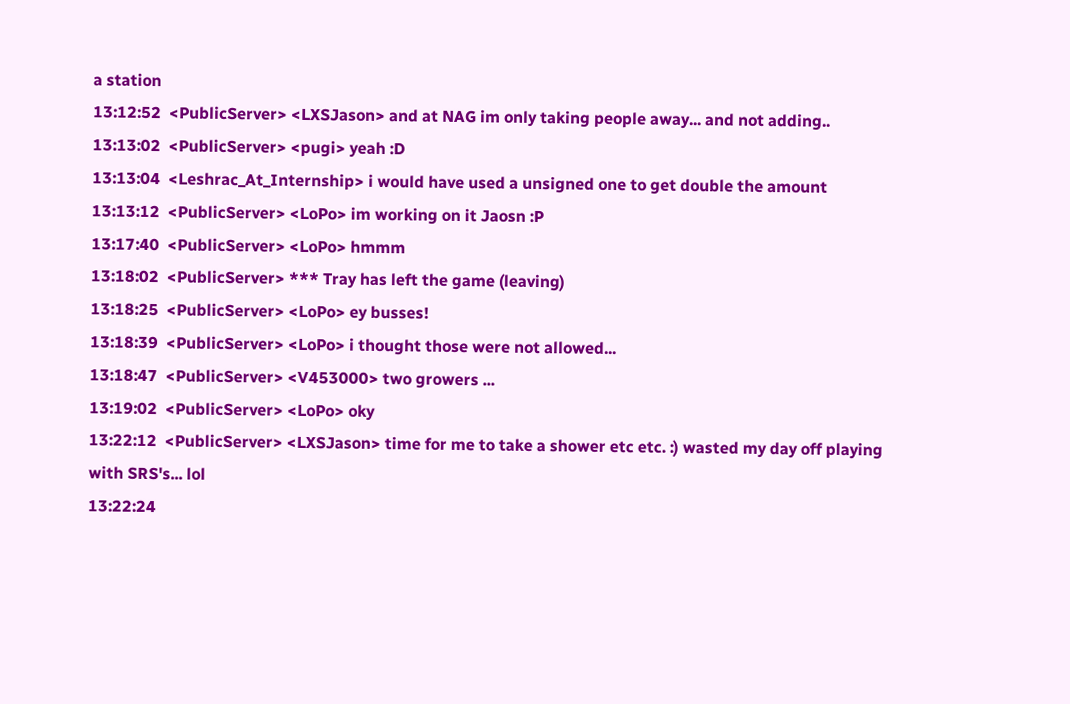a station
13:12:52  <PublicServer> <LXSJason> and at NAG im only taking people away... and not adding..
13:13:02  <PublicServer> <pugi> yeah :D
13:13:04  <Leshrac_At_Internship> i would have used a unsigned one to get double the amount
13:13:12  <PublicServer> <LoPo> im working on it Jaosn :P
13:17:40  <PublicServer> <LoPo> hmmm
13:18:02  <PublicServer> *** Tray has left the game (leaving)
13:18:25  <PublicServer> <LoPo> ey busses!
13:18:39  <PublicServer> <LoPo> i thought those were not allowed...
13:18:47  <PublicServer> <V453000> two growers ...
13:19:02  <PublicServer> <LoPo> oky
13:22:12  <PublicServer> <LXSJason> time for me to take a shower etc etc. :) wasted my day off playing with SRS's... lol
13:22:24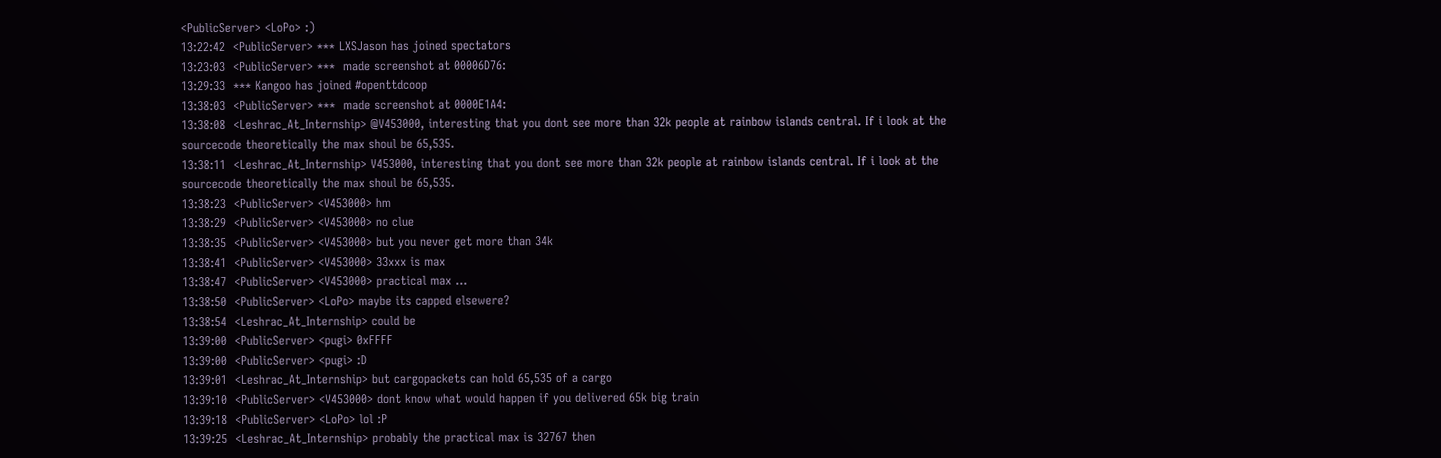<PublicServer> <LoPo> :)
13:22:42  <PublicServer> *** LXSJason has joined spectators
13:23:03  <PublicServer> ***  made screenshot at 00006D76:
13:29:33  *** Kangoo has joined #openttdcoop
13:38:03  <PublicServer> ***  made screenshot at 0000E1A4:
13:38:08  <Leshrac_At_Internship> @V453000, interesting that you dont see more than 32k people at rainbow islands central. If i look at the sourcecode theoretically the max shoul be 65,535.
13:38:11  <Leshrac_At_Internship> V453000, interesting that you dont see more than 32k people at rainbow islands central. If i look at the sourcecode theoretically the max shoul be 65,535.
13:38:23  <PublicServer> <V453000> hm
13:38:29  <PublicServer> <V453000> no clue
13:38:35  <PublicServer> <V453000> but you never get more than 34k
13:38:41  <PublicServer> <V453000> 33xxx is max
13:38:47  <PublicServer> <V453000> practical max ...
13:38:50  <PublicServer> <LoPo> maybe its capped elsewere?
13:38:54  <Leshrac_At_Internship> could be
13:39:00  <PublicServer> <pugi> 0xFFFF
13:39:00  <PublicServer> <pugi> :D
13:39:01  <Leshrac_At_Internship> but cargopackets can hold 65,535 of a cargo
13:39:10  <PublicServer> <V453000> dont know what would happen if you delivered 65k big train
13:39:18  <PublicServer> <LoPo> lol :P
13:39:25  <Leshrac_At_Internship> probably the practical max is 32767 then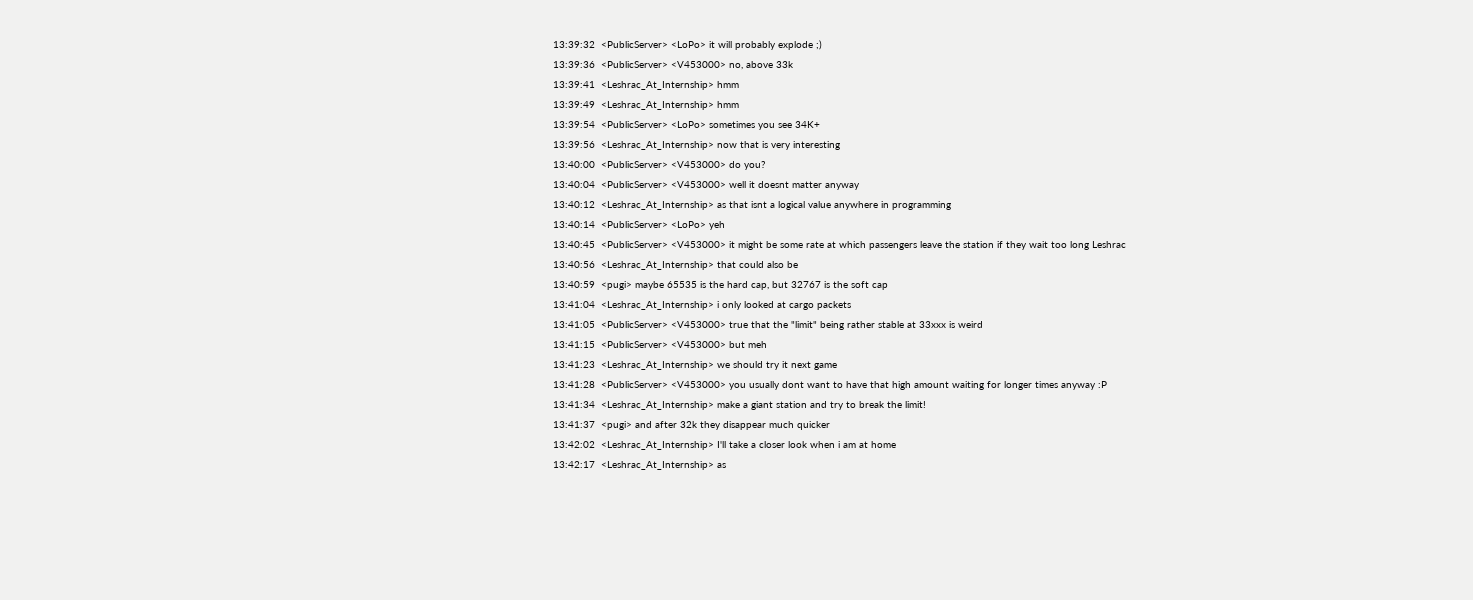13:39:32  <PublicServer> <LoPo> it will probably explode ;)
13:39:36  <PublicServer> <V453000> no, above 33k
13:39:41  <Leshrac_At_Internship> hmm
13:39:49  <Leshrac_At_Internship> hmm
13:39:54  <PublicServer> <LoPo> sometimes you see 34K+
13:39:56  <Leshrac_At_Internship> now that is very interesting
13:40:00  <PublicServer> <V453000> do you?
13:40:04  <PublicServer> <V453000> well it doesnt matter anyway
13:40:12  <Leshrac_At_Internship> as that isnt a logical value anywhere in programming
13:40:14  <PublicServer> <LoPo> yeh
13:40:45  <PublicServer> <V453000> it might be some rate at which passengers leave the station if they wait too long Leshrac
13:40:56  <Leshrac_At_Internship> that could also be
13:40:59  <pugi> maybe 65535 is the hard cap, but 32767 is the soft cap
13:41:04  <Leshrac_At_Internship> i only looked at cargo packets
13:41:05  <PublicServer> <V453000> true that the "limit" being rather stable at 33xxx is weird
13:41:15  <PublicServer> <V453000> but meh
13:41:23  <Leshrac_At_Internship> we should try it next game
13:41:28  <PublicServer> <V453000> you usually dont want to have that high amount waiting for longer times anyway :P
13:41:34  <Leshrac_At_Internship> make a giant station and try to break the limit!
13:41:37  <pugi> and after 32k they disappear much quicker
13:42:02  <Leshrac_At_Internship> I'll take a closer look when i am at home
13:42:17  <Leshrac_At_Internship> as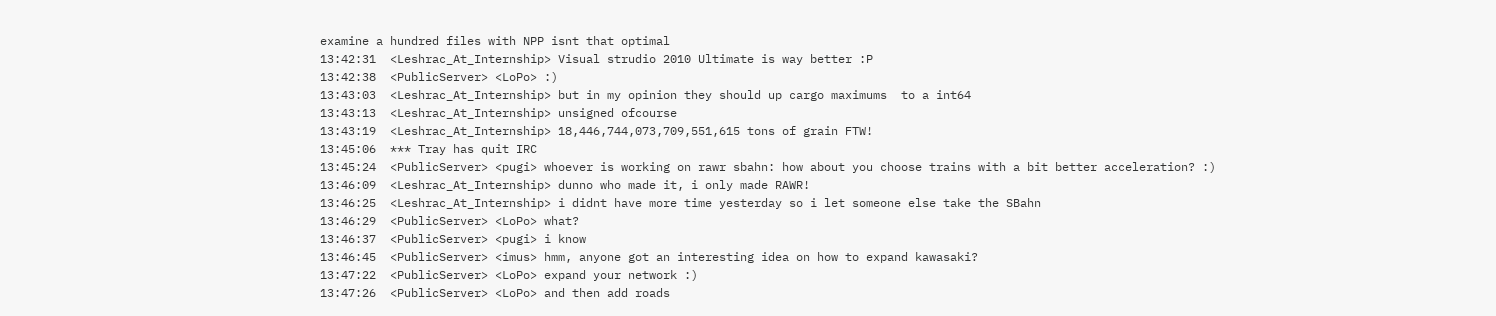examine a hundred files with NPP isnt that optimal
13:42:31  <Leshrac_At_Internship> Visual strudio 2010 Ultimate is way better :P
13:42:38  <PublicServer> <LoPo> :)
13:43:03  <Leshrac_At_Internship> but in my opinion they should up cargo maximums  to a int64
13:43:13  <Leshrac_At_Internship> unsigned ofcourse
13:43:19  <Leshrac_At_Internship> 18,446,744,073,709,551,615 tons of grain FTW!
13:45:06  *** Tray has quit IRC
13:45:24  <PublicServer> <pugi> whoever is working on rawr sbahn: how about you choose trains with a bit better acceleration? :)
13:46:09  <Leshrac_At_Internship> dunno who made it, i only made RAWR!
13:46:25  <Leshrac_At_Internship> i didnt have more time yesterday so i let someone else take the SBahn
13:46:29  <PublicServer> <LoPo> what?
13:46:37  <PublicServer> <pugi> i know
13:46:45  <PublicServer> <imus> hmm, anyone got an interesting idea on how to expand kawasaki?
13:47:22  <PublicServer> <LoPo> expand your network :)
13:47:26  <PublicServer> <LoPo> and then add roads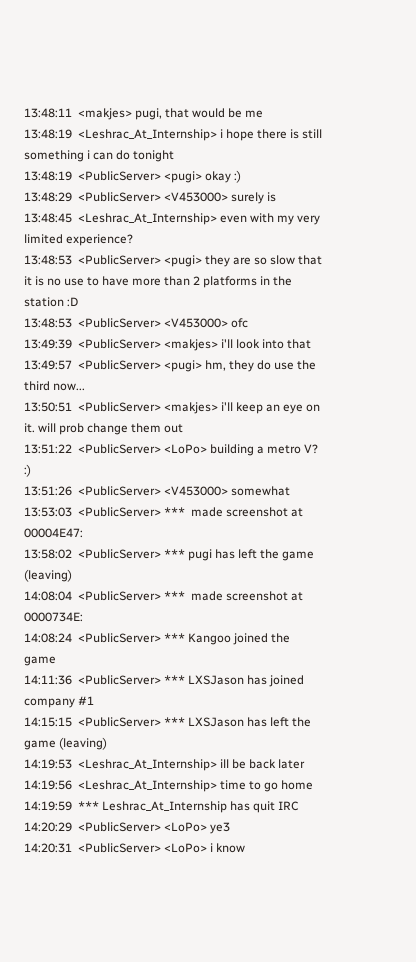13:48:11  <makjes> pugi, that would be me
13:48:19  <Leshrac_At_Internship> i hope there is still something i can do tonight
13:48:19  <PublicServer> <pugi> okay :)
13:48:29  <PublicServer> <V453000> surely is
13:48:45  <Leshrac_At_Internship> even with my very limited experience?
13:48:53  <PublicServer> <pugi> they are so slow that it is no use to have more than 2 platforms in the station :D
13:48:53  <PublicServer> <V453000> ofc
13:49:39  <PublicServer> <makjes> i'll look into that
13:49:57  <PublicServer> <pugi> hm, they do use the third now...
13:50:51  <PublicServer> <makjes> i'll keep an eye on it. will prob change them out
13:51:22  <PublicServer> <LoPo> building a metro V? :)
13:51:26  <PublicServer> <V453000> somewhat
13:53:03  <PublicServer> ***  made screenshot at 00004E47:
13:58:02  <PublicServer> *** pugi has left the game (leaving)
14:08:04  <PublicServer> ***  made screenshot at 0000734E:
14:08:24  <PublicServer> *** Kangoo joined the game
14:11:36  <PublicServer> *** LXSJason has joined company #1
14:15:15  <PublicServer> *** LXSJason has left the game (leaving)
14:19:53  <Leshrac_At_Internship> ill be back later
14:19:56  <Leshrac_At_Internship> time to go home
14:19:59  *** Leshrac_At_Internship has quit IRC
14:20:29  <PublicServer> <LoPo> ye3
14:20:31  <PublicServer> <LoPo> i know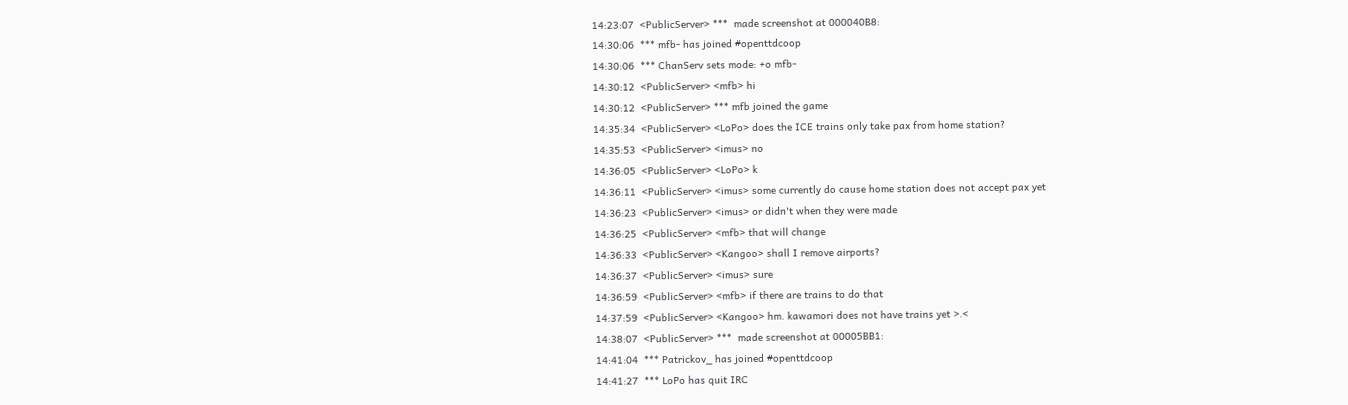14:23:07  <PublicServer> ***  made screenshot at 000040B8:
14:30:06  *** mfb- has joined #openttdcoop
14:30:06  *** ChanServ sets mode: +o mfb-
14:30:12  <PublicServer> <mfb> hi
14:30:12  <PublicServer> *** mfb joined the game
14:35:34  <PublicServer> <LoPo> does the ICE trains only take pax from home station?
14:35:53  <PublicServer> <imus> no
14:36:05  <PublicServer> <LoPo> k
14:36:11  <PublicServer> <imus> some currently do cause home station does not accept pax yet
14:36:23  <PublicServer> <imus> or didn't when they were made
14:36:25  <PublicServer> <mfb> that will change
14:36:33  <PublicServer> <Kangoo> shall I remove airports?
14:36:37  <PublicServer> <imus> sure
14:36:59  <PublicServer> <mfb> if there are trains to do that
14:37:59  <PublicServer> <Kangoo> hm. kawamori does not have trains yet >.<
14:38:07  <PublicServer> ***  made screenshot at 00005BB1:
14:41:04  *** Patrickov_ has joined #openttdcoop
14:41:27  *** LoPo has quit IRC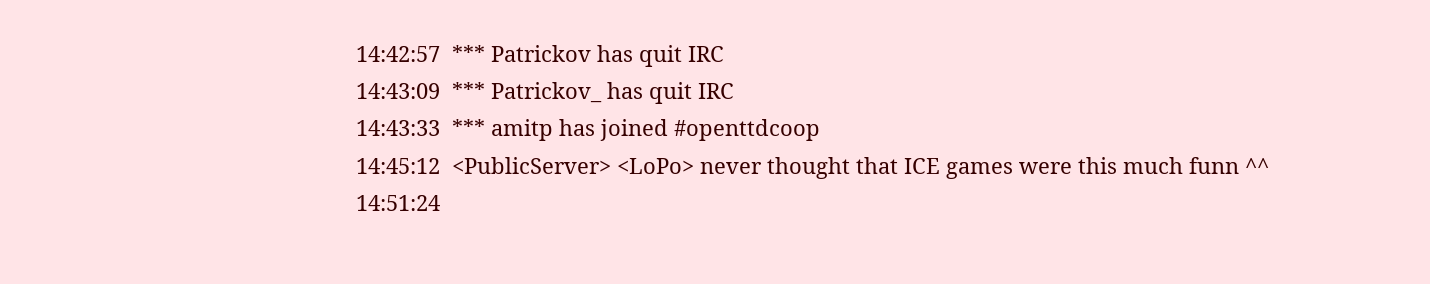14:42:57  *** Patrickov has quit IRC
14:43:09  *** Patrickov_ has quit IRC
14:43:33  *** amitp has joined #openttdcoop
14:45:12  <PublicServer> <LoPo> never thought that ICE games were this much funn ^^
14:51:24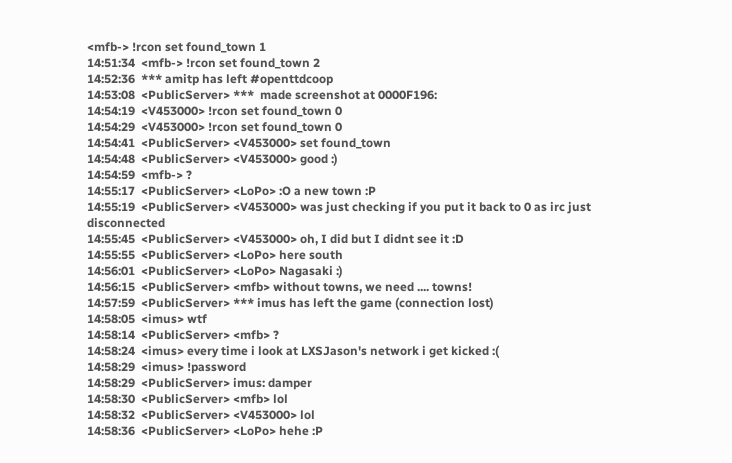<mfb-> !rcon set found_town 1
14:51:34  <mfb-> !rcon set found_town 2
14:52:36  *** amitp has left #openttdcoop
14:53:08  <PublicServer> ***  made screenshot at 0000F196:
14:54:19  <V453000> !rcon set found_town 0
14:54:29  <V453000> !rcon set found_town 0
14:54:41  <PublicServer> <V453000> set found_town
14:54:48  <PublicServer> <V453000> good :)
14:54:59  <mfb-> ?
14:55:17  <PublicServer> <LoPo> :O a new town :P
14:55:19  <PublicServer> <V453000> was just checking if you put it back to 0 as irc just disconnected
14:55:45  <PublicServer> <V453000> oh, I did but I didnt see it :D
14:55:55  <PublicServer> <LoPo> here south
14:56:01  <PublicServer> <LoPo> Nagasaki :)
14:56:15  <PublicServer> <mfb> without towns, we need .... towns!
14:57:59  <PublicServer> *** imus has left the game (connection lost)
14:58:05  <imus> wtf
14:58:14  <PublicServer> <mfb> ?
14:58:24  <imus> every time i look at LXSJason's network i get kicked :(
14:58:29  <imus> !password
14:58:29  <PublicServer> imus: damper
14:58:30  <PublicServer> <mfb> lol
14:58:32  <PublicServer> <V453000> lol
14:58:36  <PublicServer> <LoPo> hehe :P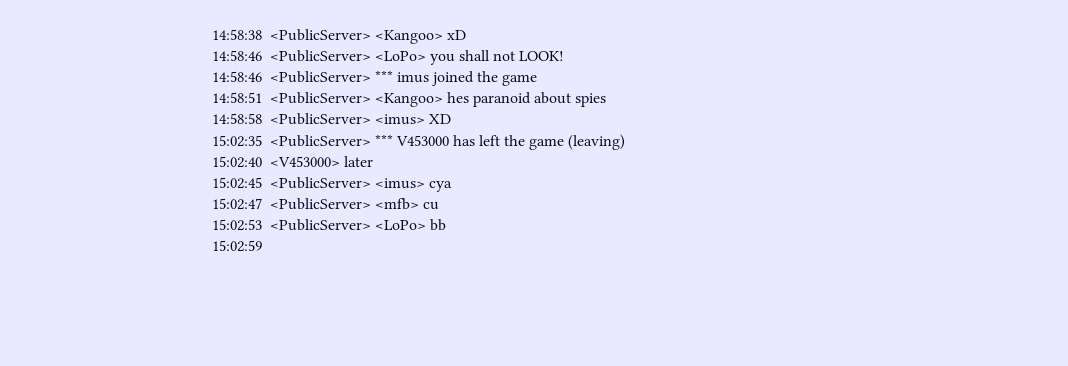14:58:38  <PublicServer> <Kangoo> xD
14:58:46  <PublicServer> <LoPo> you shall not LOOK!
14:58:46  <PublicServer> *** imus joined the game
14:58:51  <PublicServer> <Kangoo> hes paranoid about spies
14:58:58  <PublicServer> <imus> XD
15:02:35  <PublicServer> *** V453000 has left the game (leaving)
15:02:40  <V453000> later
15:02:45  <PublicServer> <imus> cya
15:02:47  <PublicServer> <mfb> cu
15:02:53  <PublicServer> <LoPo> bb
15:02:59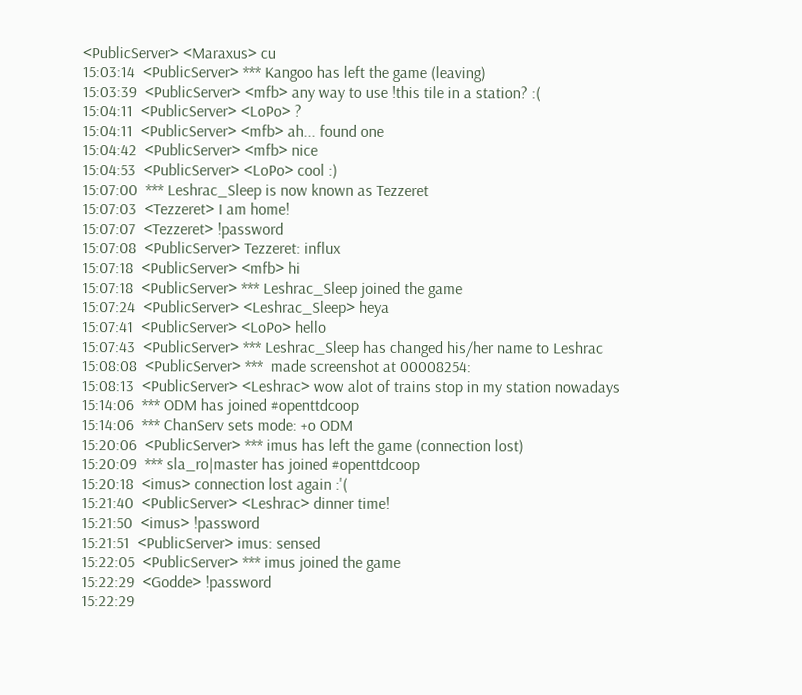<PublicServer> <Maraxus> cu
15:03:14  <PublicServer> *** Kangoo has left the game (leaving)
15:03:39  <PublicServer> <mfb> any way to use !this tile in a station? :(
15:04:11  <PublicServer> <LoPo> ?
15:04:11  <PublicServer> <mfb> ah... found one
15:04:42  <PublicServer> <mfb> nice
15:04:53  <PublicServer> <LoPo> cool :)
15:07:00  *** Leshrac_Sleep is now known as Tezzeret
15:07:03  <Tezzeret> I am home!
15:07:07  <Tezzeret> !password
15:07:08  <PublicServer> Tezzeret: influx
15:07:18  <PublicServer> <mfb> hi
15:07:18  <PublicServer> *** Leshrac_Sleep joined the game
15:07:24  <PublicServer> <Leshrac_Sleep> heya
15:07:41  <PublicServer> <LoPo> hello
15:07:43  <PublicServer> *** Leshrac_Sleep has changed his/her name to Leshrac
15:08:08  <PublicServer> ***  made screenshot at 00008254:
15:08:13  <PublicServer> <Leshrac> wow alot of trains stop in my station nowadays
15:14:06  *** ODM has joined #openttdcoop
15:14:06  *** ChanServ sets mode: +o ODM
15:20:06  <PublicServer> *** imus has left the game (connection lost)
15:20:09  *** sla_ro|master has joined #openttdcoop
15:20:18  <imus> connection lost again :'(
15:21:40  <PublicServer> <Leshrac> dinner time!
15:21:50  <imus> !password
15:21:51  <PublicServer> imus: sensed
15:22:05  <PublicServer> *** imus joined the game
15:22:29  <Godde> !password
15:22:29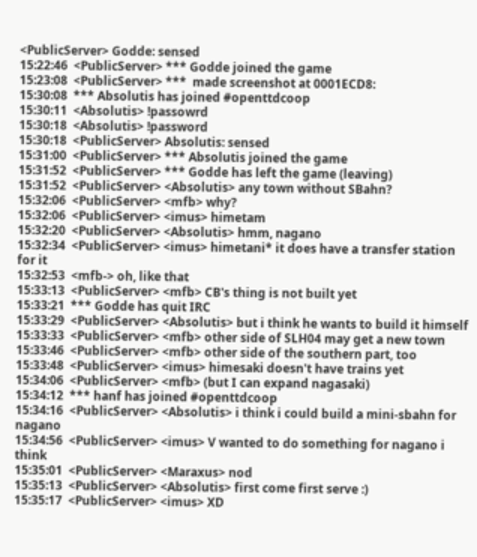<PublicServer> Godde: sensed
15:22:46  <PublicServer> *** Godde joined the game
15:23:08  <PublicServer> ***  made screenshot at 0001ECD8:
15:30:08  *** Absolutis has joined #openttdcoop
15:30:11  <Absolutis> !passowrd
15:30:18  <Absolutis> !password
15:30:18  <PublicServer> Absolutis: sensed
15:31:00  <PublicServer> *** Absolutis joined the game
15:31:52  <PublicServer> *** Godde has left the game (leaving)
15:31:52  <PublicServer> <Absolutis> any town without SBahn?
15:32:06  <PublicServer> <mfb> why?
15:32:06  <PublicServer> <imus> himetam
15:32:20  <PublicServer> <Absolutis> hmm, nagano
15:32:34  <PublicServer> <imus> himetani* it does have a transfer station for it
15:32:53  <mfb-> oh, like that
15:33:13  <PublicServer> <mfb> CB's thing is not built yet
15:33:21  *** Godde has quit IRC
15:33:29  <PublicServer> <Absolutis> but i think he wants to build it himself
15:33:33  <PublicServer> <mfb> other side of SLH04 may get a new town
15:33:46  <PublicServer> <mfb> other side of the southern part, too
15:33:48  <PublicServer> <imus> himesaki doesn't have trains yet
15:34:06  <PublicServer> <mfb> (but I can expand nagasaki)
15:34:12  *** hanf has joined #openttdcoop
15:34:16  <PublicServer> <Absolutis> i think i could build a mini-sbahn for nagano
15:34:56  <PublicServer> <imus> V wanted to do something for nagano i think
15:35:01  <PublicServer> <Maraxus> nod
15:35:13  <PublicServer> <Absolutis> first come first serve :)
15:35:17  <PublicServer> <imus> XD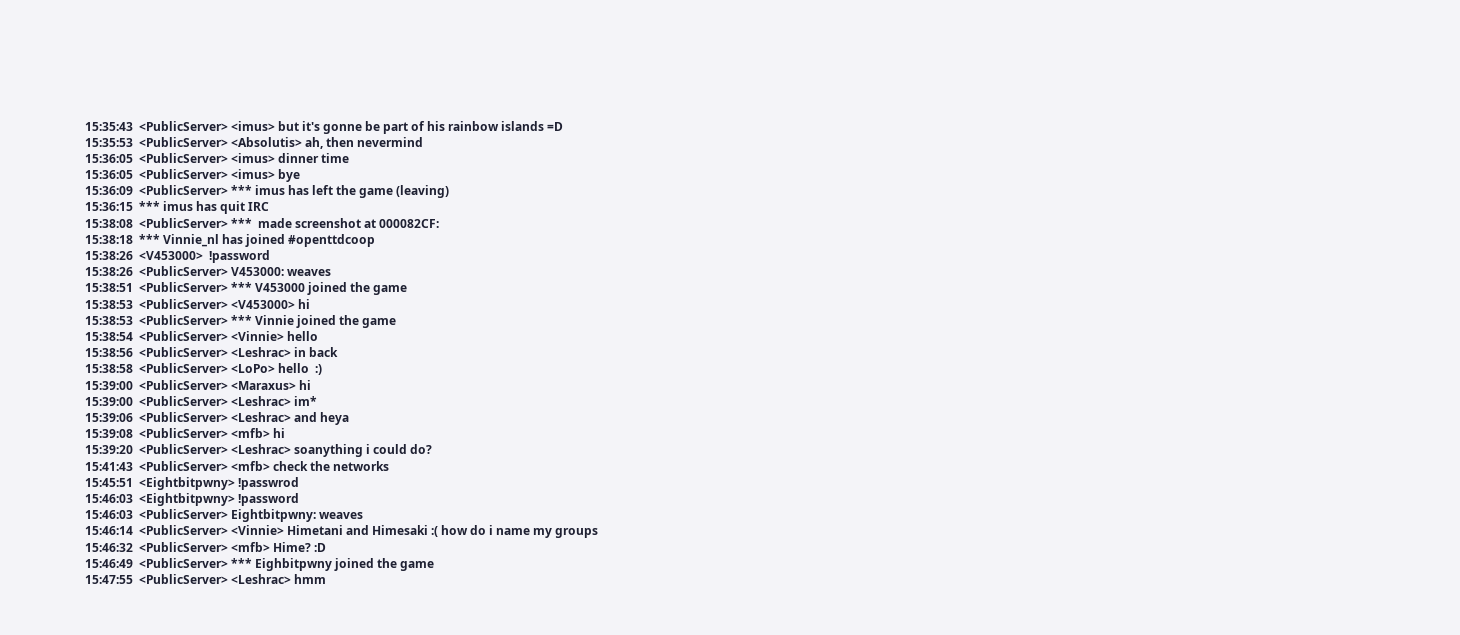15:35:43  <PublicServer> <imus> but it's gonne be part of his rainbow islands =D
15:35:53  <PublicServer> <Absolutis> ah, then nevermind
15:36:05  <PublicServer> <imus> dinner time
15:36:05  <PublicServer> <imus> bye
15:36:09  <PublicServer> *** imus has left the game (leaving)
15:36:15  *** imus has quit IRC
15:38:08  <PublicServer> ***  made screenshot at 000082CF:
15:38:18  *** Vinnie_nl has joined #openttdcoop
15:38:26  <V453000>  !password
15:38:26  <PublicServer> V453000: weaves
15:38:51  <PublicServer> *** V453000 joined the game
15:38:53  <PublicServer> <V453000> hi
15:38:53  <PublicServer> *** Vinnie joined the game
15:38:54  <PublicServer> <Vinnie> hello
15:38:56  <PublicServer> <Leshrac> in back
15:38:58  <PublicServer> <LoPo> hello  :)
15:39:00  <PublicServer> <Maraxus> hi
15:39:00  <PublicServer> <Leshrac> im*
15:39:06  <PublicServer> <Leshrac> and heya
15:39:08  <PublicServer> <mfb> hi
15:39:20  <PublicServer> <Leshrac> soanything i could do?
15:41:43  <PublicServer> <mfb> check the networks
15:45:51  <Eightbitpwny> !passwrod
15:46:03  <Eightbitpwny> !password
15:46:03  <PublicServer> Eightbitpwny: weaves
15:46:14  <PublicServer> <Vinnie> Himetani and Himesaki :( how do i name my groups
15:46:32  <PublicServer> <mfb> Hime? :D
15:46:49  <PublicServer> *** Eighbitpwny joined the game
15:47:55  <PublicServer> <Leshrac> hmm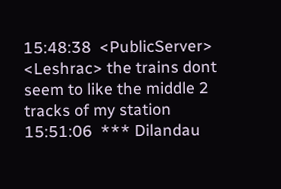15:48:38  <PublicServer> <Leshrac> the trains dont seem to like the middle 2 tracks of my station
15:51:06  *** Dilandau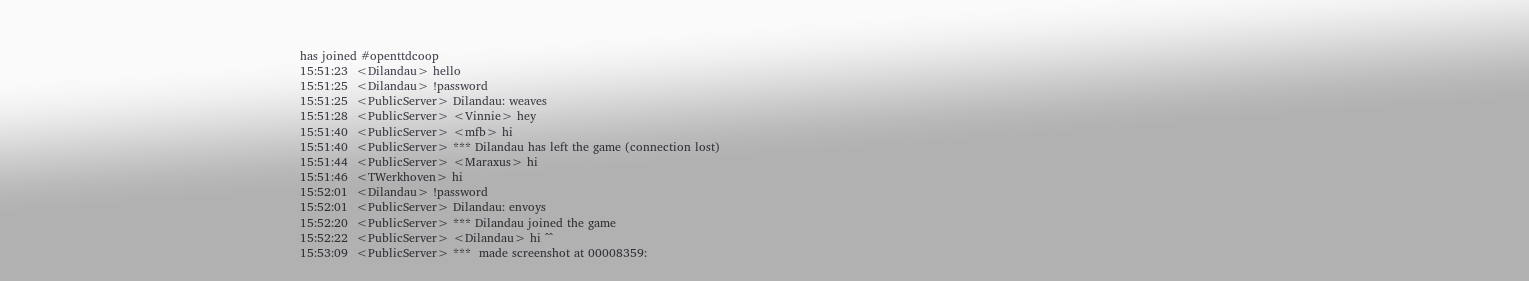has joined #openttdcoop
15:51:23  <Dilandau> hello
15:51:25  <Dilandau> !password
15:51:25  <PublicServer> Dilandau: weaves
15:51:28  <PublicServer> <Vinnie> hey
15:51:40  <PublicServer> <mfb> hi
15:51:40  <PublicServer> *** Dilandau has left the game (connection lost)
15:51:44  <PublicServer> <Maraxus> hi
15:51:46  <TWerkhoven> hi
15:52:01  <Dilandau> !password
15:52:01  <PublicServer> Dilandau: envoys
15:52:20  <PublicServer> *** Dilandau joined the game
15:52:22  <PublicServer> <Dilandau> hi ^^
15:53:09  <PublicServer> ***  made screenshot at 00008359: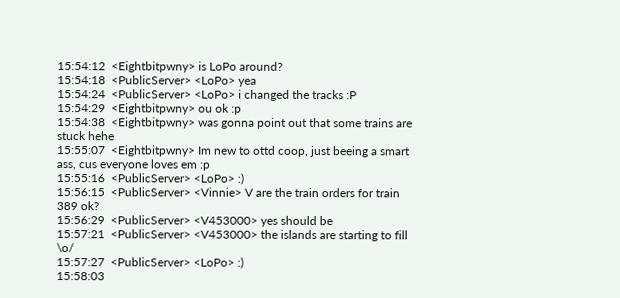15:54:12  <Eightbitpwny> is LoPo around?
15:54:18  <PublicServer> <LoPo> yea
15:54:24  <PublicServer> <LoPo> i changed the tracks :P
15:54:29  <Eightbitpwny> ou ok :p
15:54:38  <Eightbitpwny> was gonna point out that some trains are stuck hehe
15:55:07  <Eightbitpwny> Im new to ottd coop, just beeing a smart ass, cus everyone loves em :p
15:55:16  <PublicServer> <LoPo> :)
15:56:15  <PublicServer> <Vinnie> V are the train orders for train 389 ok?
15:56:29  <PublicServer> <V453000> yes should be
15:57:21  <PublicServer> <V453000> the islands are starting to fill \o/
15:57:27  <PublicServer> <LoPo> :)
15:58:03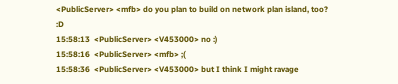<PublicServer> <mfb> do you plan to build on network plan island, too? :D
15:58:13  <PublicServer> <V453000> no :)
15:58:16  <PublicServer> <mfb> ;(
15:58:36  <PublicServer> <V453000> but I think I might ravage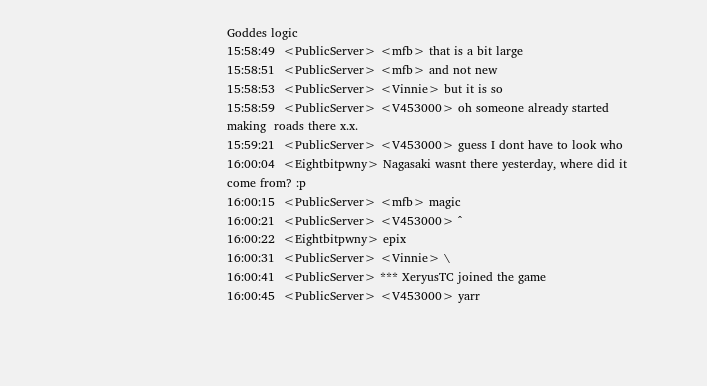Goddes logic
15:58:49  <PublicServer> <mfb> that is a bit large
15:58:51  <PublicServer> <mfb> and not new
15:58:53  <PublicServer> <Vinnie> but it is so
15:58:59  <PublicServer> <V453000> oh someone already started making  roads there x.x.
15:59:21  <PublicServer> <V453000> guess I dont have to look who
16:00:04  <Eightbitpwny> Nagasaki wasnt there yesterday, where did it come from? :p
16:00:15  <PublicServer> <mfb> magic
16:00:21  <PublicServer> <V453000> ^
16:00:22  <Eightbitpwny> epix
16:00:31  <PublicServer> <Vinnie> \
16:00:41  <PublicServer> *** XeryusTC joined the game
16:00:45  <PublicServer> <V453000> yarr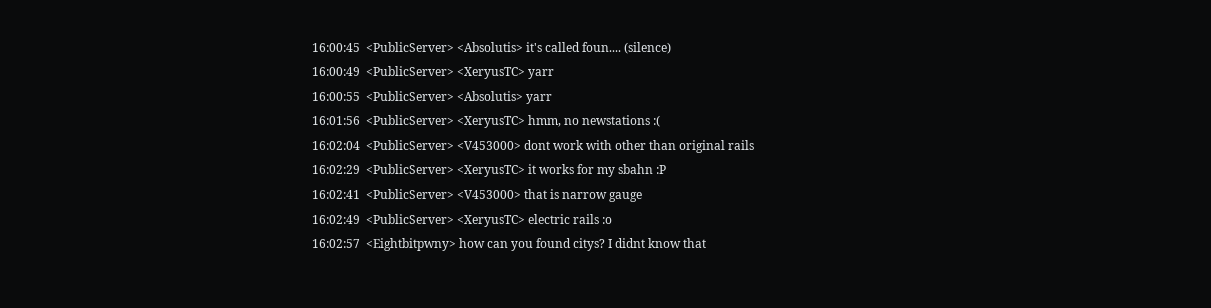16:00:45  <PublicServer> <Absolutis> it's called foun.... (silence)
16:00:49  <PublicServer> <XeryusTC> yarr
16:00:55  <PublicServer> <Absolutis> yarr
16:01:56  <PublicServer> <XeryusTC> hmm, no newstations :(
16:02:04  <PublicServer> <V453000> dont work with other than original rails
16:02:29  <PublicServer> <XeryusTC> it works for my sbahn :P
16:02:41  <PublicServer> <V453000> that is narrow gauge
16:02:49  <PublicServer> <XeryusTC> electric rails :o
16:02:57  <Eightbitpwny> how can you found citys? I didnt know that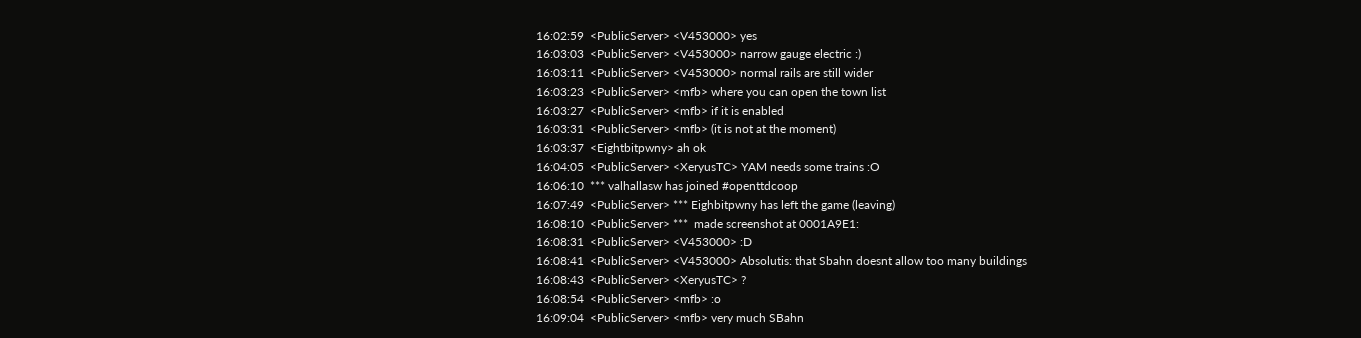16:02:59  <PublicServer> <V453000> yes
16:03:03  <PublicServer> <V453000> narrow gauge electric :)
16:03:11  <PublicServer> <V453000> normal rails are still wider
16:03:23  <PublicServer> <mfb> where you can open the town list
16:03:27  <PublicServer> <mfb> if it is enabled
16:03:31  <PublicServer> <mfb> (it is not at the moment)
16:03:37  <Eightbitpwny> ah ok
16:04:05  <PublicServer> <XeryusTC> YAM needs some trains :O
16:06:10  *** valhallasw has joined #openttdcoop
16:07:49  <PublicServer> *** Eighbitpwny has left the game (leaving)
16:08:10  <PublicServer> ***  made screenshot at 0001A9E1:
16:08:31  <PublicServer> <V453000> :D
16:08:41  <PublicServer> <V453000> Absolutis: that Sbahn doesnt allow too many buildings
16:08:43  <PublicServer> <XeryusTC> ?
16:08:54  <PublicServer> <mfb> :o
16:09:04  <PublicServer> <mfb> very much SBahn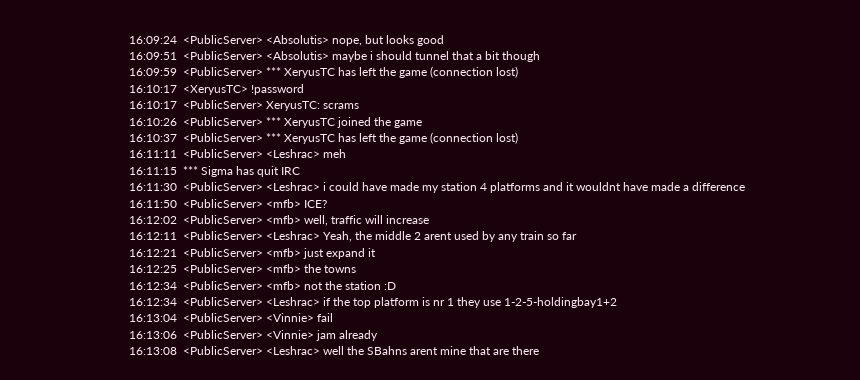16:09:24  <PublicServer> <Absolutis> nope, but looks good
16:09:51  <PublicServer> <Absolutis> maybe i should tunnel that a bit though
16:09:59  <PublicServer> *** XeryusTC has left the game (connection lost)
16:10:17  <XeryusTC> !password
16:10:17  <PublicServer> XeryusTC: scrams
16:10:26  <PublicServer> *** XeryusTC joined the game
16:10:37  <PublicServer> *** XeryusTC has left the game (connection lost)
16:11:11  <PublicServer> <Leshrac> meh
16:11:15  *** Sigma has quit IRC
16:11:30  <PublicServer> <Leshrac> i could have made my station 4 platforms and it wouldnt have made a difference
16:11:50  <PublicServer> <mfb> ICE?
16:12:02  <PublicServer> <mfb> well, traffic will increase
16:12:11  <PublicServer> <Leshrac> Yeah, the middle 2 arent used by any train so far
16:12:21  <PublicServer> <mfb> just expand it
16:12:25  <PublicServer> <mfb> the towns
16:12:34  <PublicServer> <mfb> not the station :D
16:12:34  <PublicServer> <Leshrac> if the top platform is nr 1 they use 1-2-5-holdingbay1+2
16:13:04  <PublicServer> <Vinnie> fail
16:13:06  <PublicServer> <Vinnie> jam already
16:13:08  <PublicServer> <Leshrac> well the SBahns arent mine that are there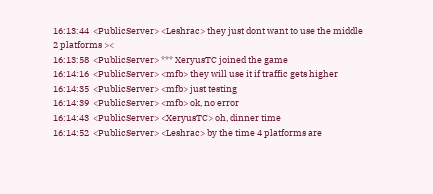16:13:44  <PublicServer> <Leshrac> they just dont want to use the middle 2 platforms ><
16:13:58  <PublicServer> *** XeryusTC joined the game
16:14:16  <PublicServer> <mfb> they will use it if traffic gets higher
16:14:35  <PublicServer> <mfb> just testing
16:14:39  <PublicServer> <mfb> ok, no error
16:14:43  <PublicServer> <XeryusTC> oh, dinner time
16:14:52  <PublicServer> <Leshrac> by the time 4 platforms are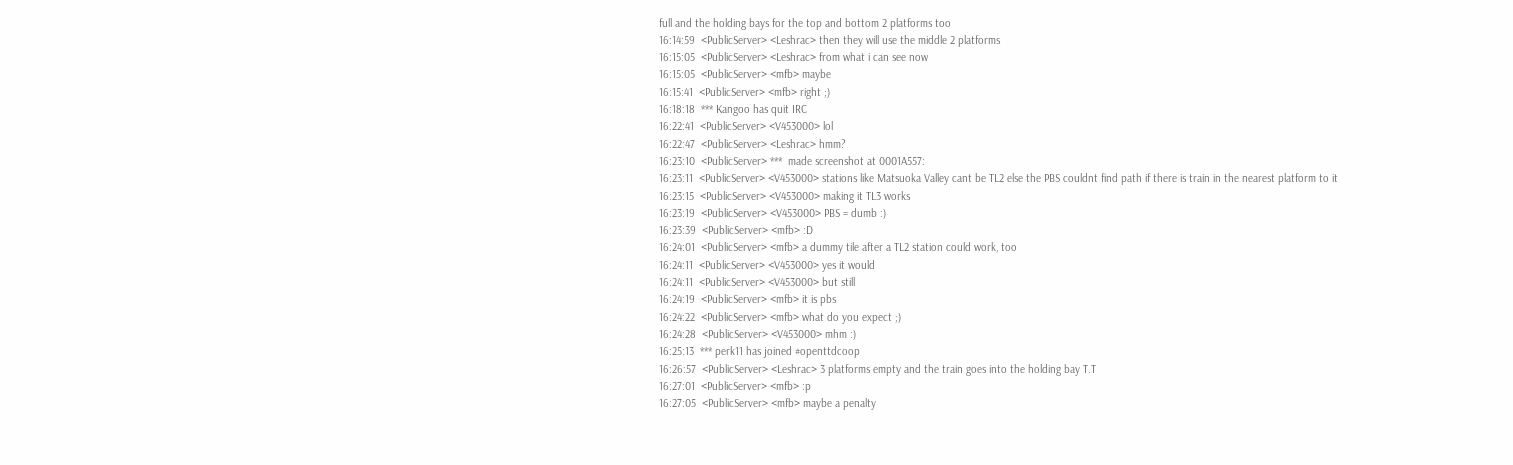full and the holding bays for the top and bottom 2 platforms too
16:14:59  <PublicServer> <Leshrac> then they will use the middle 2 platforms
16:15:05  <PublicServer> <Leshrac> from what i can see now
16:15:05  <PublicServer> <mfb> maybe
16:15:41  <PublicServer> <mfb> right ;)
16:18:18  *** Kangoo has quit IRC
16:22:41  <PublicServer> <V453000> lol
16:22:47  <PublicServer> <Leshrac> hmm?
16:23:10  <PublicServer> ***  made screenshot at 0001A557:
16:23:11  <PublicServer> <V453000> stations like Matsuoka Valley cant be TL2 else the PBS couldnt find path if there is train in the nearest platform to it
16:23:15  <PublicServer> <V453000> making it TL3 works
16:23:19  <PublicServer> <V453000> PBS = dumb :)
16:23:39  <PublicServer> <mfb> :D
16:24:01  <PublicServer> <mfb> a dummy tile after a TL2 station could work, too
16:24:11  <PublicServer> <V453000> yes it would
16:24:11  <PublicServer> <V453000> but still
16:24:19  <PublicServer> <mfb> it is pbs
16:24:22  <PublicServer> <mfb> what do you expect ;)
16:24:28  <PublicServer> <V453000> mhm :)
16:25:13  *** perk11 has joined #openttdcoop
16:26:57  <PublicServer> <Leshrac> 3 platforms empty and the train goes into the holding bay T.T
16:27:01  <PublicServer> <mfb> :p
16:27:05  <PublicServer> <mfb> maybe a penalty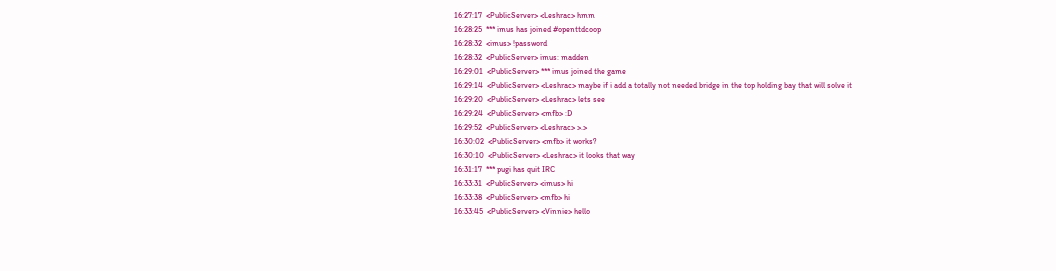16:27:17  <PublicServer> <Leshrac> hmm
16:28:25  *** imus has joined #openttdcoop
16:28:32  <imus> !password
16:28:32  <PublicServer> imus: madden
16:29:01  <PublicServer> *** imus joined the game
16:29:14  <PublicServer> <Leshrac> maybe if i add a totally not needed bridge in the top holding bay that will solve it
16:29:20  <PublicServer> <Leshrac> lets see
16:29:24  <PublicServer> <mfb> :D
16:29:52  <PublicServer> <Leshrac> >.>
16:30:02  <PublicServer> <mfb> it works?
16:30:10  <PublicServer> <Leshrac> it looks that way
16:31:17  *** pugi has quit IRC
16:33:31  <PublicServer> <imus> hi
16:33:38  <PublicServer> <mfb> hi
16:33:45  <PublicServer> <Vinnie> hello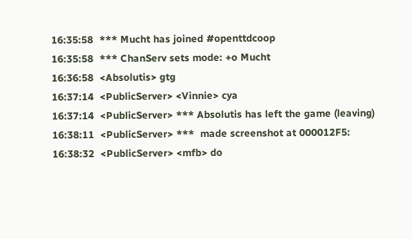16:35:58  *** Mucht has joined #openttdcoop
16:35:58  *** ChanServ sets mode: +o Mucht
16:36:58  <Absolutis> gtg
16:37:14  <PublicServer> <Vinnie> cya
16:37:14  <PublicServer> *** Absolutis has left the game (leaving)
16:38:11  <PublicServer> ***  made screenshot at 000012F5:
16:38:32  <PublicServer> <mfb> do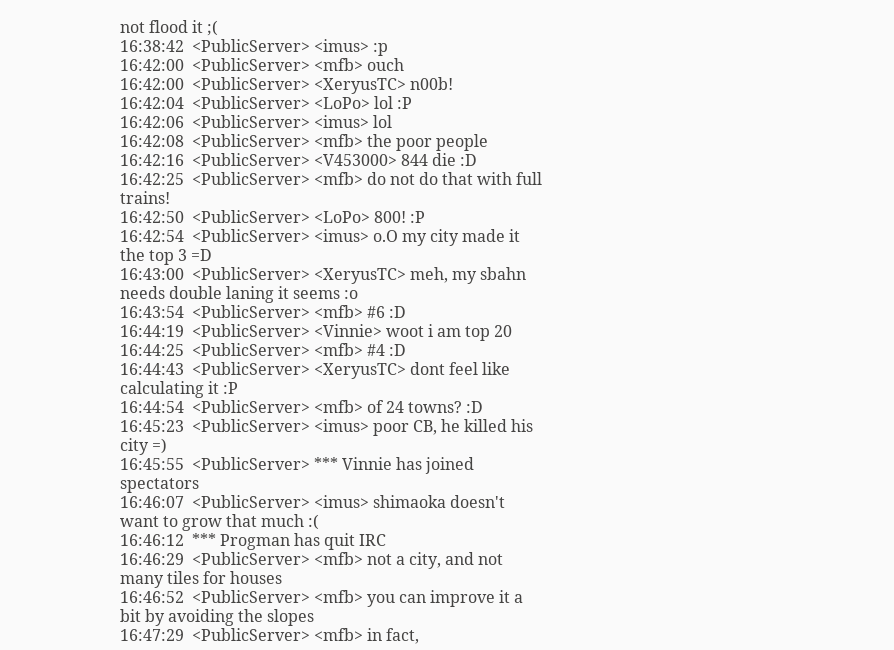not flood it ;(
16:38:42  <PublicServer> <imus> :p
16:42:00  <PublicServer> <mfb> ouch
16:42:00  <PublicServer> <XeryusTC> n00b!
16:42:04  <PublicServer> <LoPo> lol :P
16:42:06  <PublicServer> <imus> lol
16:42:08  <PublicServer> <mfb> the poor people
16:42:16  <PublicServer> <V453000> 844 die :D
16:42:25  <PublicServer> <mfb> do not do that with full trains!
16:42:50  <PublicServer> <LoPo> 800! :P
16:42:54  <PublicServer> <imus> o.O my city made it the top 3 =D
16:43:00  <PublicServer> <XeryusTC> meh, my sbahn needs double laning it seems :o
16:43:54  <PublicServer> <mfb> #6 :D
16:44:19  <PublicServer> <Vinnie> woot i am top 20
16:44:25  <PublicServer> <mfb> #4 :D
16:44:43  <PublicServer> <XeryusTC> dont feel like calculating it :P
16:44:54  <PublicServer> <mfb> of 24 towns? :D
16:45:23  <PublicServer> <imus> poor CB, he killed his city =)
16:45:55  <PublicServer> *** Vinnie has joined spectators
16:46:07  <PublicServer> <imus> shimaoka doesn't want to grow that much :(
16:46:12  *** Progman has quit IRC
16:46:29  <PublicServer> <mfb> not a city, and not many tiles for houses
16:46:52  <PublicServer> <mfb> you can improve it a bit by avoiding the slopes
16:47:29  <PublicServer> <mfb> in fact,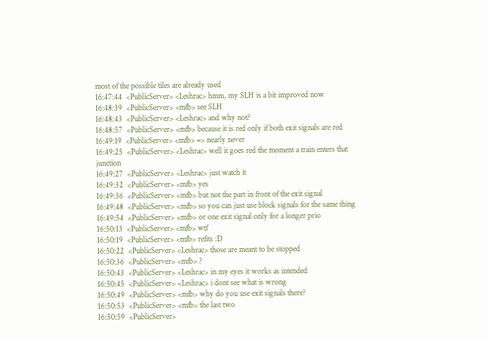most of the possible tiles are already used
16:47:44  <PublicServer> <Leshrac> hmm, my SLH is a bit improved now
16:48:39  <PublicServer> <mfb> see SLH
16:48:43  <PublicServer> <Leshrac> and why not?
16:48:57  <PublicServer> <mfb> because it is red only if both exit signals are red
16:49:19  <PublicServer> <mfb> => nearly never
16:49:25  <PublicServer> <Leshrac> well it goes red the moment a train enters that junction
16:49:27  <PublicServer> <Leshrac> just watch it
16:49:32  <PublicServer> <mfb> yes
16:49:36  <PublicServer> <mfb> but not the part in front of the exit signal
16:49:48  <PublicServer> <mfb> so you can just use block signals for the same thing
16:49:54  <PublicServer> <mfb> or one exit signal only for a longer prio
16:50:13  <PublicServer> <mfb> wtf
16:50:19  <PublicServer> <mfb> refits :D
16:50:22  <PublicServer> <Leshrac> those are meant to be stopped
16:50:36  <PublicServer> <mfb> ?
16:50:43  <PublicServer> <Leshrac> in my eyes it works as intended
16:50:45  <PublicServer> <Leshrac> i dont see what is wrong
16:50:49  <PublicServer> <mfb> why do you use exit signals there?
16:50:53  <PublicServer> <mfb> the last two
16:50:59  <PublicServer>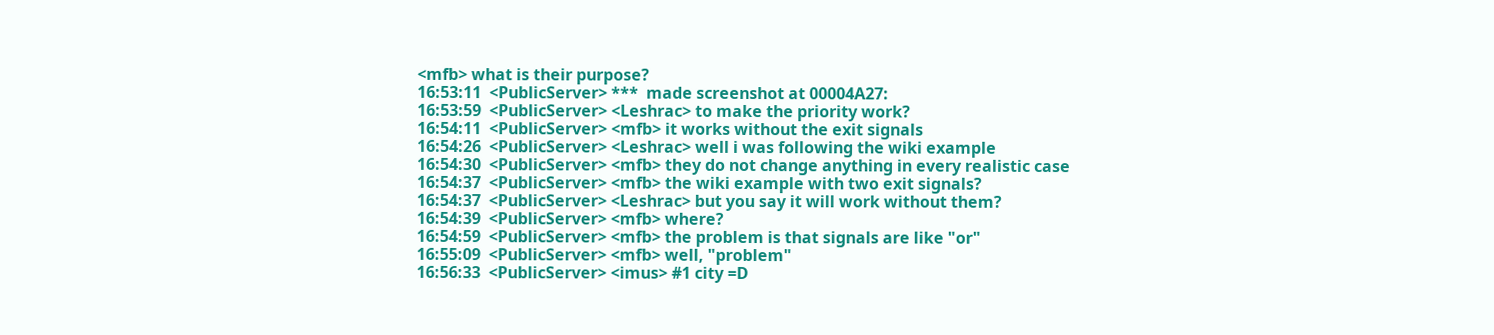<mfb> what is their purpose?
16:53:11  <PublicServer> ***  made screenshot at 00004A27:
16:53:59  <PublicServer> <Leshrac> to make the priority work?
16:54:11  <PublicServer> <mfb> it works without the exit signals
16:54:26  <PublicServer> <Leshrac> well i was following the wiki example
16:54:30  <PublicServer> <mfb> they do not change anything in every realistic case
16:54:37  <PublicServer> <mfb> the wiki example with two exit signals?
16:54:37  <PublicServer> <Leshrac> but you say it will work without them?
16:54:39  <PublicServer> <mfb> where?
16:54:59  <PublicServer> <mfb> the problem is that signals are like "or"
16:55:09  <PublicServer> <mfb> well, "problem"
16:56:33  <PublicServer> <imus> #1 city =D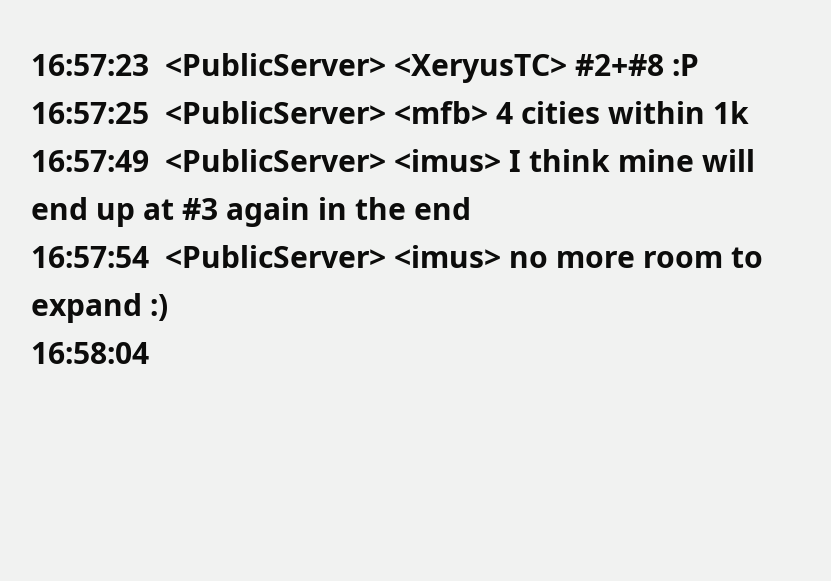16:57:23  <PublicServer> <XeryusTC> #2+#8 :P
16:57:25  <PublicServer> <mfb> 4 cities within 1k
16:57:49  <PublicServer> <imus> I think mine will end up at #3 again in the end
16:57:54  <PublicServer> <imus> no more room to expand :)
16:58:04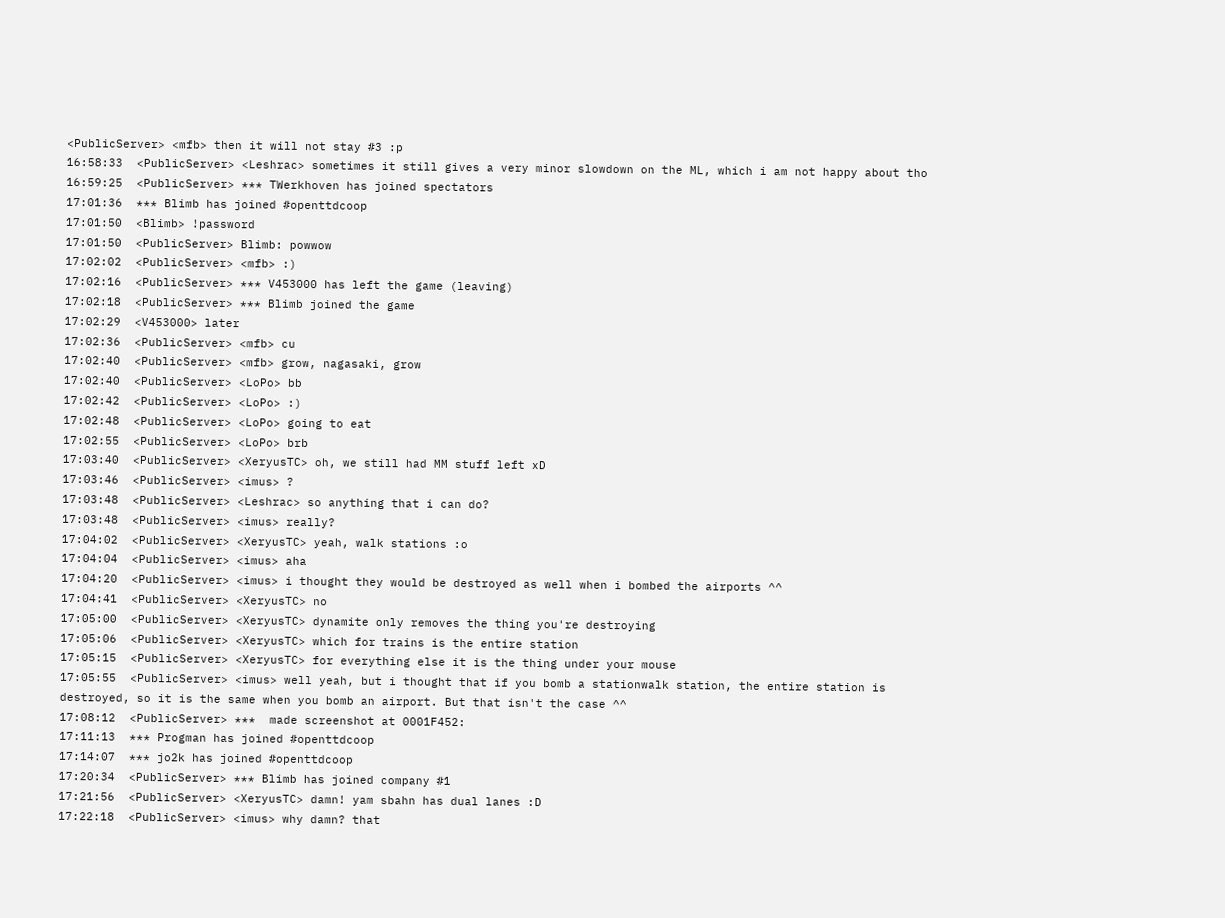<PublicServer> <mfb> then it will not stay #3 :p
16:58:33  <PublicServer> <Leshrac> sometimes it still gives a very minor slowdown on the ML, which i am not happy about tho
16:59:25  <PublicServer> *** TWerkhoven has joined spectators
17:01:36  *** Blimb has joined #openttdcoop
17:01:50  <Blimb> !password
17:01:50  <PublicServer> Blimb: powwow
17:02:02  <PublicServer> <mfb> :)
17:02:16  <PublicServer> *** V453000 has left the game (leaving)
17:02:18  <PublicServer> *** Blimb joined the game
17:02:29  <V453000> later
17:02:36  <PublicServer> <mfb> cu
17:02:40  <PublicServer> <mfb> grow, nagasaki, grow
17:02:40  <PublicServer> <LoPo> bb
17:02:42  <PublicServer> <LoPo> :)
17:02:48  <PublicServer> <LoPo> going to eat
17:02:55  <PublicServer> <LoPo> brb
17:03:40  <PublicServer> <XeryusTC> oh, we still had MM stuff left xD
17:03:46  <PublicServer> <imus> ?
17:03:48  <PublicServer> <Leshrac> so anything that i can do?
17:03:48  <PublicServer> <imus> really?
17:04:02  <PublicServer> <XeryusTC> yeah, walk stations :o
17:04:04  <PublicServer> <imus> aha
17:04:20  <PublicServer> <imus> i thought they would be destroyed as well when i bombed the airports ^^
17:04:41  <PublicServer> <XeryusTC> no
17:05:00  <PublicServer> <XeryusTC> dynamite only removes the thing you're destroying
17:05:06  <PublicServer> <XeryusTC> which for trains is the entire station
17:05:15  <PublicServer> <XeryusTC> for everything else it is the thing under your mouse
17:05:55  <PublicServer> <imus> well yeah, but i thought that if you bomb a stationwalk station, the entire station is destroyed, so it is the same when you bomb an airport. But that isn't the case ^^
17:08:12  <PublicServer> ***  made screenshot at 0001F452:
17:11:13  *** Progman has joined #openttdcoop
17:14:07  *** jo2k has joined #openttdcoop
17:20:34  <PublicServer> *** Blimb has joined company #1
17:21:56  <PublicServer> <XeryusTC> damn! yam sbahn has dual lanes :D
17:22:18  <PublicServer> <imus> why damn? that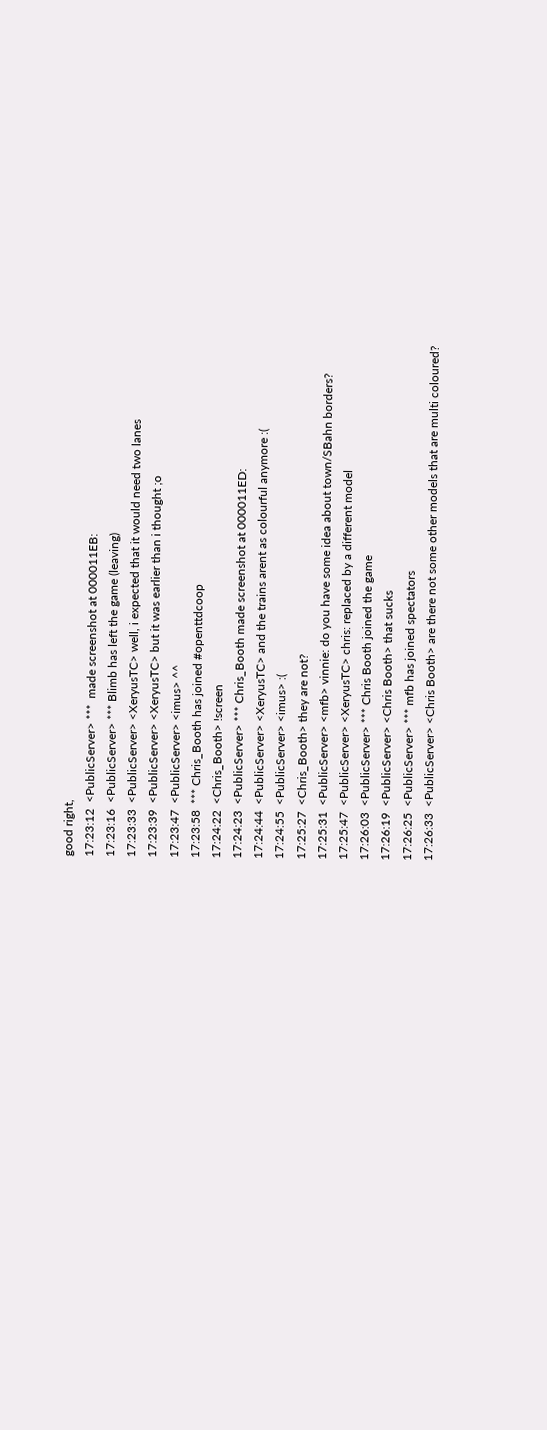good right,
17:23:12  <PublicServer> ***  made screenshot at 000011EB:
17:23:16  <PublicServer> *** Blimb has left the game (leaving)
17:23:33  <PublicServer> <XeryusTC> well, i expected that it would need two lanes
17:23:39  <PublicServer> <XeryusTC> but it was earlier than i thought ;o
17:23:47  <PublicServer> <imus> ^^
17:23:58  *** Chris_Booth has joined #openttdcoop
17:24:22  <Chris_Booth> !screen
17:24:23  <PublicServer> *** Chris_Booth made screenshot at 000011ED:
17:24:44  <PublicServer> <XeryusTC> and the trains arent as colourful anymore :(
17:24:55  <PublicServer> <imus> :(
17:25:27  <Chris_Booth> they are not?
17:25:31  <PublicServer> <mfb> vinnie: do you have some idea about town/SBahn borders?
17:25:47  <PublicServer> <XeryusTC> chris: replaced by a different model
17:26:03  <PublicServer> *** Chris Booth joined the game
17:26:19  <PublicServer> <Chris Booth> that sucks
17:26:25  <PublicServer> *** mfb has joined spectators
17:26:33  <PublicServer> <Chris Booth> are there not some other models that are multi coloured?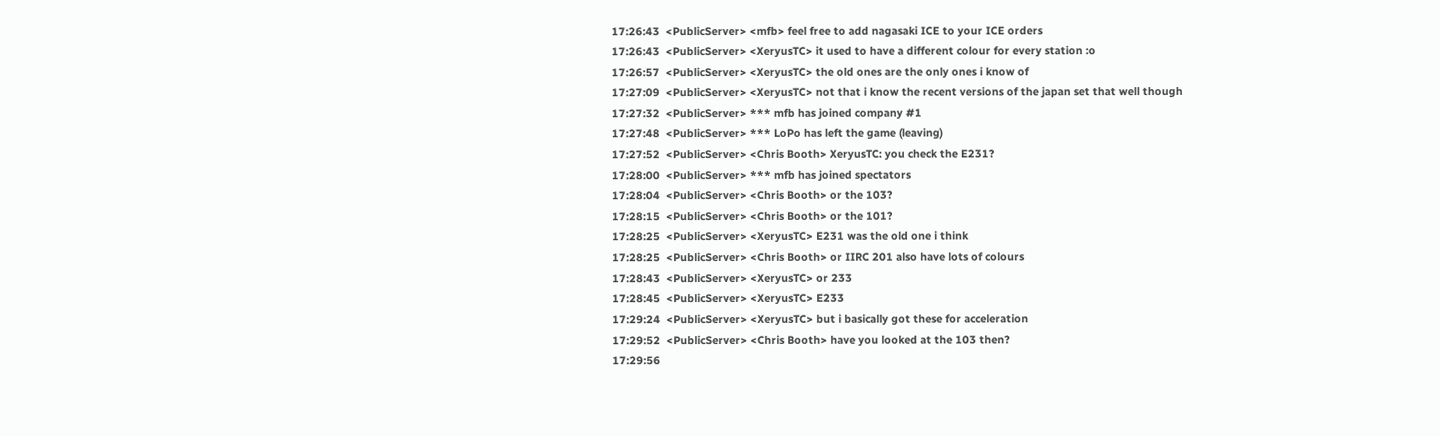17:26:43  <PublicServer> <mfb> feel free to add nagasaki ICE to your ICE orders
17:26:43  <PublicServer> <XeryusTC> it used to have a different colour for every station :o
17:26:57  <PublicServer> <XeryusTC> the old ones are the only ones i know of
17:27:09  <PublicServer> <XeryusTC> not that i know the recent versions of the japan set that well though
17:27:32  <PublicServer> *** mfb has joined company #1
17:27:48  <PublicServer> *** LoPo has left the game (leaving)
17:27:52  <PublicServer> <Chris Booth> XeryusTC: you check the E231?
17:28:00  <PublicServer> *** mfb has joined spectators
17:28:04  <PublicServer> <Chris Booth> or the 103?
17:28:15  <PublicServer> <Chris Booth> or the 101?
17:28:25  <PublicServer> <XeryusTC> E231 was the old one i think
17:28:25  <PublicServer> <Chris Booth> or IIRC 201 also have lots of colours
17:28:43  <PublicServer> <XeryusTC> or 233
17:28:45  <PublicServer> <XeryusTC> E233
17:29:24  <PublicServer> <XeryusTC> but i basically got these for acceleration
17:29:52  <PublicServer> <Chris Booth> have you looked at the 103 then?
17:29:56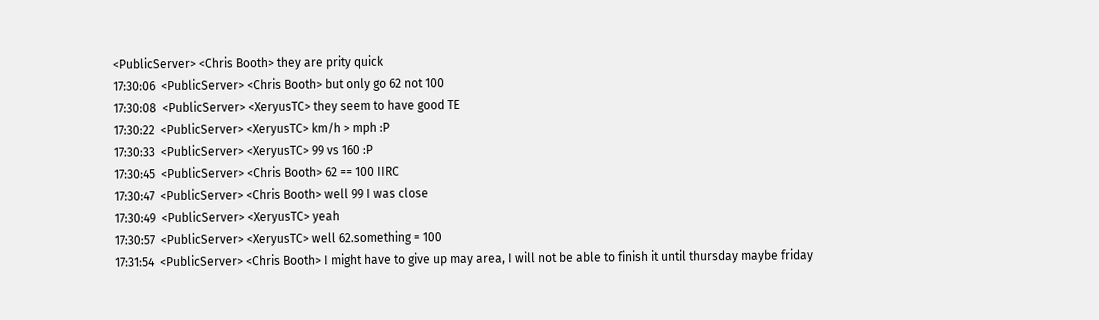<PublicServer> <Chris Booth> they are prity quick
17:30:06  <PublicServer> <Chris Booth> but only go 62 not 100
17:30:08  <PublicServer> <XeryusTC> they seem to have good TE
17:30:22  <PublicServer> <XeryusTC> km/h > mph :P
17:30:33  <PublicServer> <XeryusTC> 99 vs 160 :P
17:30:45  <PublicServer> <Chris Booth> 62 == 100 IIRC
17:30:47  <PublicServer> <Chris Booth> well 99 I was close
17:30:49  <PublicServer> <XeryusTC> yeah
17:30:57  <PublicServer> <XeryusTC> well 62.something = 100
17:31:54  <PublicServer> <Chris Booth> I might have to give up may area, I will not be able to finish it until thursday maybe friday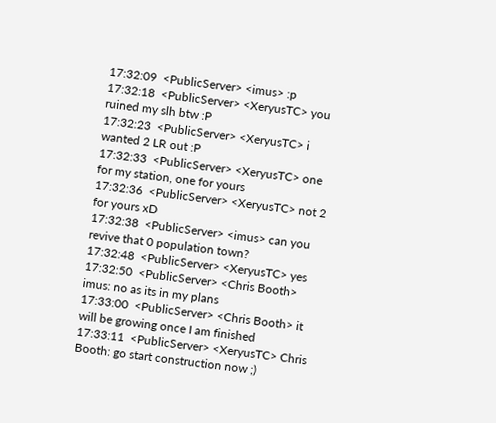17:32:09  <PublicServer> <imus> :p
17:32:18  <PublicServer> <XeryusTC> you ruined my slh btw :P
17:32:23  <PublicServer> <XeryusTC> i wanted 2 LR out :P
17:32:33  <PublicServer> <XeryusTC> one for my station, one for yours
17:32:36  <PublicServer> <XeryusTC> not 2 for yours xD
17:32:38  <PublicServer> <imus> can you revive that 0 population town?
17:32:48  <PublicServer> <XeryusTC> yes
17:32:50  <PublicServer> <Chris Booth> imus: no as its in my plans
17:33:00  <PublicServer> <Chris Booth> it will be growing once I am finished
17:33:11  <PublicServer> <XeryusTC> Chris Booth: go start construction now ;)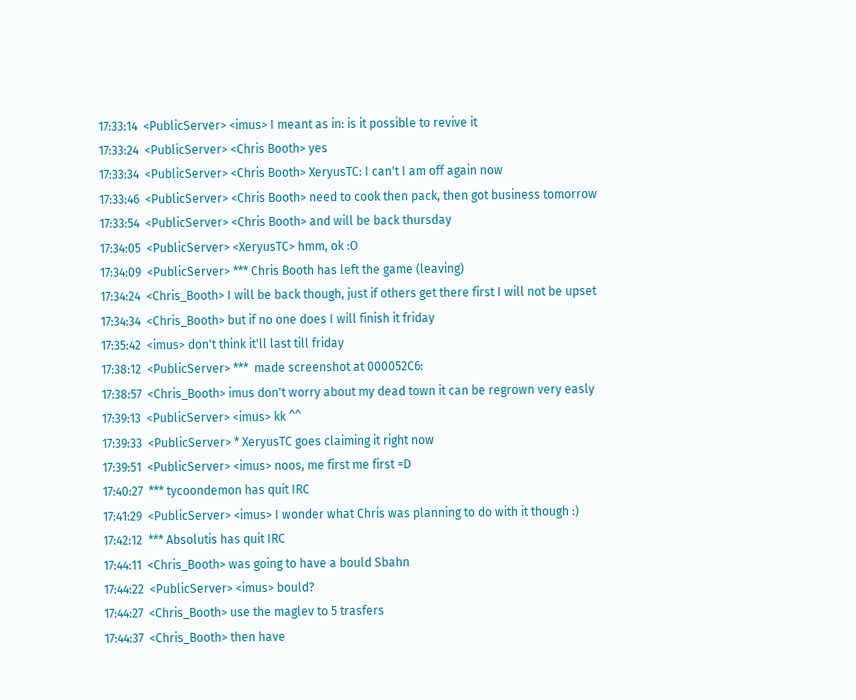17:33:14  <PublicServer> <imus> I meant as in: is it possible to revive it
17:33:24  <PublicServer> <Chris Booth> yes
17:33:34  <PublicServer> <Chris Booth> XeryusTC: I can't I am off again now
17:33:46  <PublicServer> <Chris Booth> need to cook then pack, then got business tomorrow
17:33:54  <PublicServer> <Chris Booth> and will be back thursday
17:34:05  <PublicServer> <XeryusTC> hmm, ok :O
17:34:09  <PublicServer> *** Chris Booth has left the game (leaving)
17:34:24  <Chris_Booth> I will be back though, just if others get there first I will not be upset
17:34:34  <Chris_Booth> but if no one does I will finish it friday
17:35:42  <imus> don't think it'll last till friday
17:38:12  <PublicServer> ***  made screenshot at 000052C6:
17:38:57  <Chris_Booth> imus don't worry about my dead town it can be regrown very easly
17:39:13  <PublicServer> <imus> kk ^^
17:39:33  <PublicServer> * XeryusTC goes claiming it right now
17:39:51  <PublicServer> <imus> noos, me first me first =D
17:40:27  *** tycoondemon has quit IRC
17:41:29  <PublicServer> <imus> I wonder what Chris was planning to do with it though :)
17:42:12  *** Absolutis has quit IRC
17:44:11  <Chris_Booth> was going to have a bould Sbahn
17:44:22  <PublicServer> <imus> bould?
17:44:27  <Chris_Booth> use the maglev to 5 trasfers
17:44:37  <Chris_Booth> then have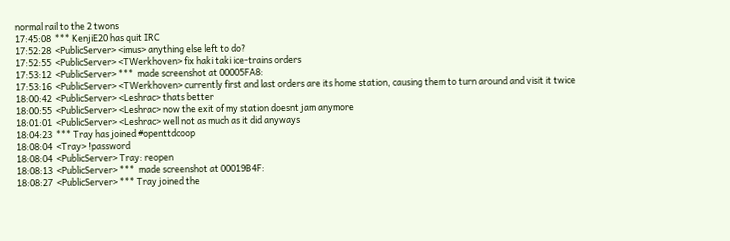normal rail to the 2 twons
17:45:08  *** KenjiE20 has quit IRC
17:52:28  <PublicServer> <imus> anything else left to do?
17:52:55  <PublicServer> <TWerkhoven> fix haki taki ice-trains orders
17:53:12  <PublicServer> ***  made screenshot at 00005FA8:
17:53:16  <PublicServer> <TWerkhoven> currently first and last orders are its home station, causing them to turn around and visit it twice
18:00:42  <PublicServer> <Leshrac> thats better
18:00:55  <PublicServer> <Leshrac> now the exit of my station doesnt jam anymore
18:01:01  <PublicServer> <Leshrac> well not as much as it did anyways
18:04:23  *** Tray has joined #openttdcoop
18:08:04  <Tray> !password
18:08:04  <PublicServer> Tray: reopen
18:08:13  <PublicServer> ***  made screenshot at 00019B4F:
18:08:27  <PublicServer> *** Tray joined the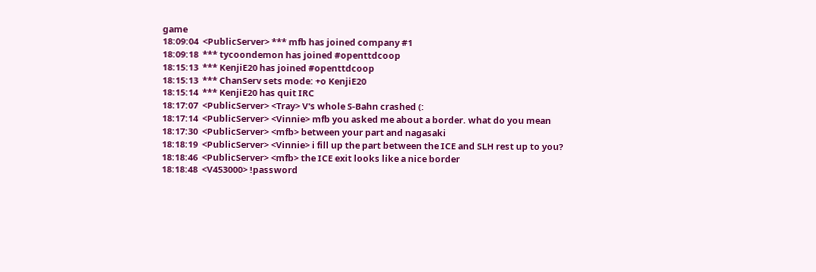game
18:09:04  <PublicServer> *** mfb has joined company #1
18:09:18  *** tycoondemon has joined #openttdcoop
18:15:13  *** KenjiE20 has joined #openttdcoop
18:15:13  *** ChanServ sets mode: +o KenjiE20
18:15:14  *** KenjiE20 has quit IRC
18:17:07  <PublicServer> <Tray> V's whole S-Bahn crashed (:
18:17:14  <PublicServer> <Vinnie> mfb you asked me about a border. what do you mean
18:17:30  <PublicServer> <mfb> between your part and nagasaki
18:18:19  <PublicServer> <Vinnie> i fill up the part between the ICE and SLH rest up to you?
18:18:46  <PublicServer> <mfb> the ICE exit looks like a nice border
18:18:48  <V453000> !password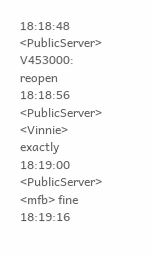18:18:48  <PublicServer> V453000: reopen
18:18:56  <PublicServer> <Vinnie> exactly
18:19:00  <PublicServer> <mfb> fine
18:19:16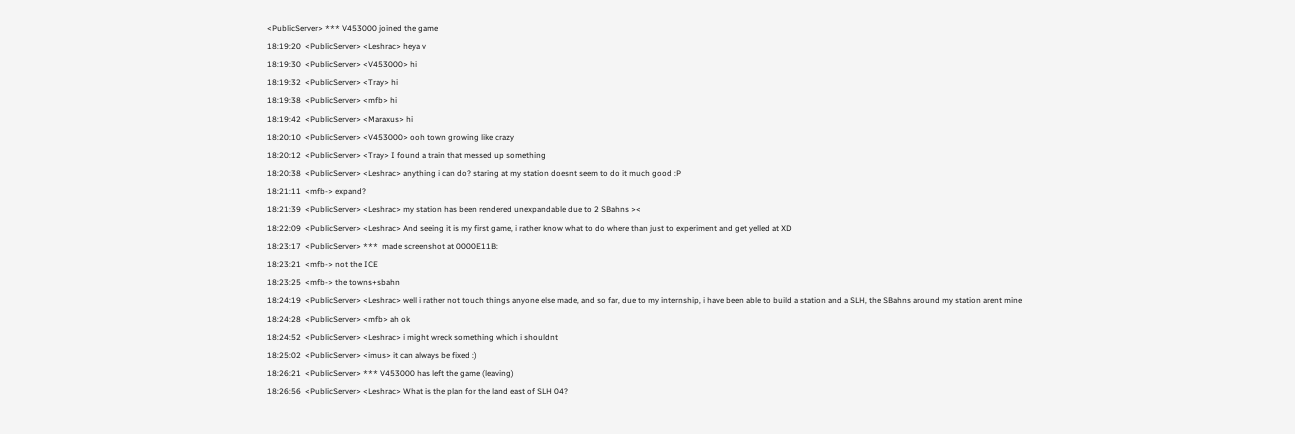<PublicServer> *** V453000 joined the game
18:19:20  <PublicServer> <Leshrac> heya v
18:19:30  <PublicServer> <V453000> hi
18:19:32  <PublicServer> <Tray> hi
18:19:38  <PublicServer> <mfb> hi
18:19:42  <PublicServer> <Maraxus> hi
18:20:10  <PublicServer> <V453000> ooh town growing like crazy
18:20:12  <PublicServer> <Tray> I found a train that messed up something
18:20:38  <PublicServer> <Leshrac> anything i can do? staring at my station doesnt seem to do it much good :P
18:21:11  <mfb-> expand?
18:21:39  <PublicServer> <Leshrac> my station has been rendered unexpandable due to 2 SBahns ><
18:22:09  <PublicServer> <Leshrac> And seeing it is my first game, i rather know what to do where than just to experiment and get yelled at XD
18:23:17  <PublicServer> ***  made screenshot at 0000E11B:
18:23:21  <mfb-> not the ICE
18:23:25  <mfb-> the towns+sbahn
18:24:19  <PublicServer> <Leshrac> well i rather not touch things anyone else made, and so far, due to my internship, i have been able to build a station and a SLH, the SBahns around my station arent mine
18:24:28  <PublicServer> <mfb> ah ok
18:24:52  <PublicServer> <Leshrac> i might wreck something which i shouldnt
18:25:02  <PublicServer> <imus> it can always be fixed :)
18:26:21  <PublicServer> *** V453000 has left the game (leaving)
18:26:56  <PublicServer> <Leshrac> What is the plan for the land east of SLH 04?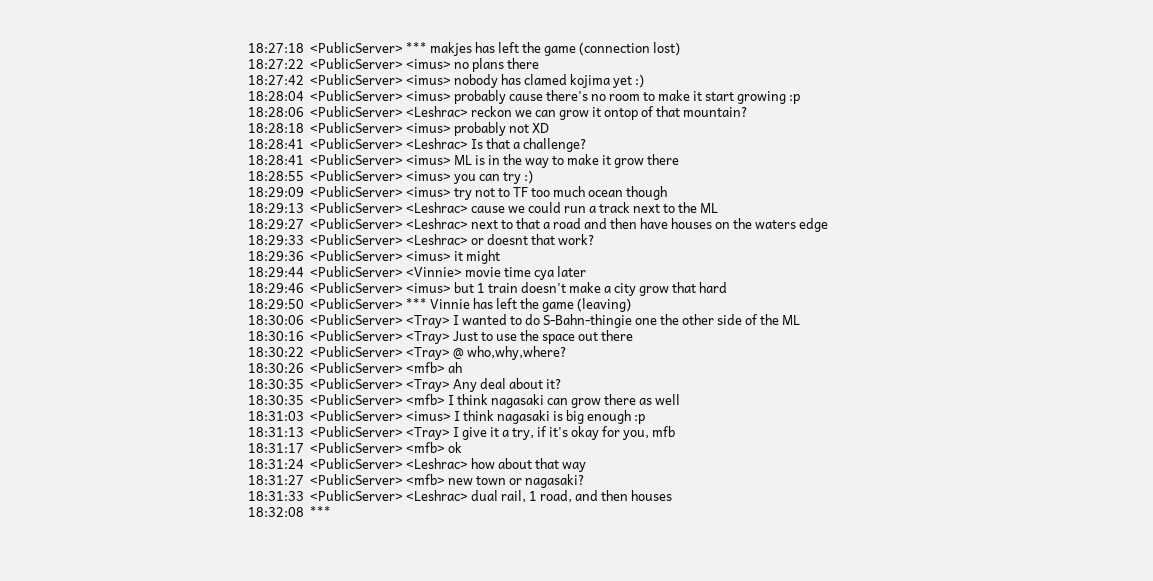18:27:18  <PublicServer> *** makjes has left the game (connection lost)
18:27:22  <PublicServer> <imus> no plans there
18:27:42  <PublicServer> <imus> nobody has clamed kojima yet :)
18:28:04  <PublicServer> <imus> probably cause there's no room to make it start growing :p
18:28:06  <PublicServer> <Leshrac> reckon we can grow it ontop of that mountain?
18:28:18  <PublicServer> <imus> probably not XD
18:28:41  <PublicServer> <Leshrac> Is that a challenge?
18:28:41  <PublicServer> <imus> ML is in the way to make it grow there
18:28:55  <PublicServer> <imus> you can try :)
18:29:09  <PublicServer> <imus> try not to TF too much ocean though
18:29:13  <PublicServer> <Leshrac> cause we could run a track next to the ML
18:29:27  <PublicServer> <Leshrac> next to that a road and then have houses on the waters edge
18:29:33  <PublicServer> <Leshrac> or doesnt that work?
18:29:36  <PublicServer> <imus> it might
18:29:44  <PublicServer> <Vinnie> movie time cya later
18:29:46  <PublicServer> <imus> but 1 train doesn't make a city grow that hard
18:29:50  <PublicServer> *** Vinnie has left the game (leaving)
18:30:06  <PublicServer> <Tray> I wanted to do S-Bahn-thingie one the other side of the ML
18:30:16  <PublicServer> <Tray> Just to use the space out there
18:30:22  <PublicServer> <Tray> @ who,why,where?
18:30:26  <PublicServer> <mfb> ah
18:30:35  <PublicServer> <Tray> Any deal about it?
18:30:35  <PublicServer> <mfb> I think nagasaki can grow there as well
18:31:03  <PublicServer> <imus> I think nagasaki is big enough :p
18:31:13  <PublicServer> <Tray> I give it a try, if it's okay for you, mfb
18:31:17  <PublicServer> <mfb> ok
18:31:24  <PublicServer> <Leshrac> how about that way
18:31:27  <PublicServer> <mfb> new town or nagasaki?
18:31:33  <PublicServer> <Leshrac> dual rail, 1 road, and then houses
18:32:08  ***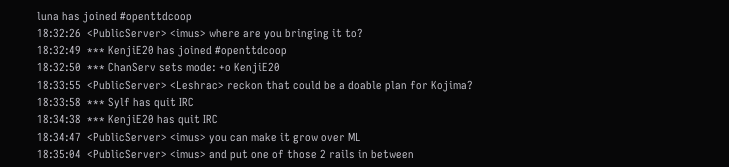luna has joined #openttdcoop
18:32:26  <PublicServer> <imus> where are you bringing it to?
18:32:49  *** KenjiE20 has joined #openttdcoop
18:32:50  *** ChanServ sets mode: +o KenjiE20
18:33:55  <PublicServer> <Leshrac> reckon that could be a doable plan for Kojima?
18:33:58  *** Sylf has quit IRC
18:34:38  *** KenjiE20 has quit IRC
18:34:47  <PublicServer> <imus> you can make it grow over ML
18:35:04  <PublicServer> <imus> and put one of those 2 rails in between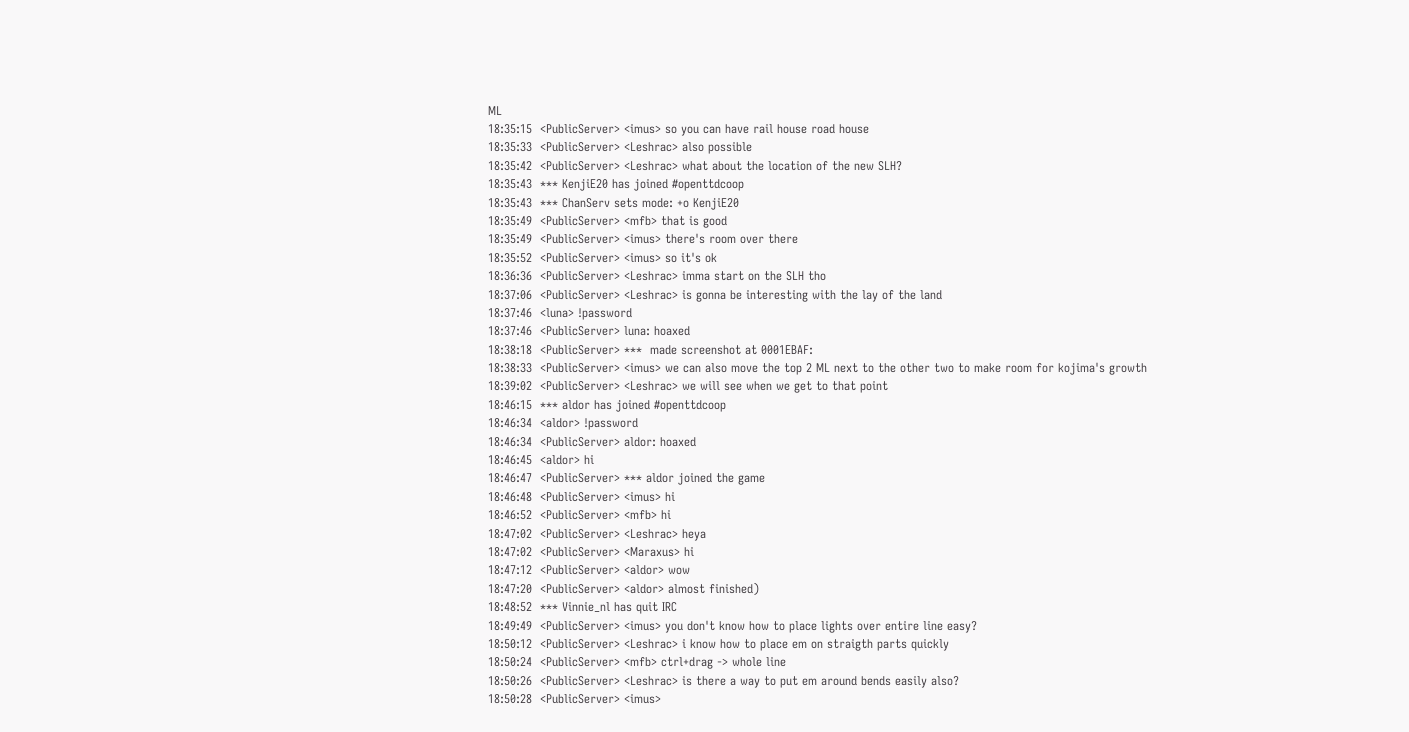ML
18:35:15  <PublicServer> <imus> so you can have rail house road house
18:35:33  <PublicServer> <Leshrac> also possible
18:35:42  <PublicServer> <Leshrac> what about the location of the new SLH?
18:35:43  *** KenjiE20 has joined #openttdcoop
18:35:43  *** ChanServ sets mode: +o KenjiE20
18:35:49  <PublicServer> <mfb> that is good
18:35:49  <PublicServer> <imus> there's room over there
18:35:52  <PublicServer> <imus> so it's ok
18:36:36  <PublicServer> <Leshrac> imma start on the SLH tho
18:37:06  <PublicServer> <Leshrac> is gonna be interesting with the lay of the land
18:37:46  <luna> !password
18:37:46  <PublicServer> luna: hoaxed
18:38:18  <PublicServer> ***  made screenshot at 0001EBAF:
18:38:33  <PublicServer> <imus> we can also move the top 2 ML next to the other two to make room for kojima's growth
18:39:02  <PublicServer> <Leshrac> we will see when we get to that point
18:46:15  *** aldor has joined #openttdcoop
18:46:34  <aldor> !password
18:46:34  <PublicServer> aldor: hoaxed
18:46:45  <aldor> hi
18:46:47  <PublicServer> *** aldor joined the game
18:46:48  <PublicServer> <imus> hi
18:46:52  <PublicServer> <mfb> hi
18:47:02  <PublicServer> <Leshrac> heya
18:47:02  <PublicServer> <Maraxus> hi
18:47:12  <PublicServer> <aldor> wow
18:47:20  <PublicServer> <aldor> almost finished)
18:48:52  *** Vinnie_nl has quit IRC
18:49:49  <PublicServer> <imus> you don't know how to place lights over entire line easy?
18:50:12  <PublicServer> <Leshrac> i know how to place em on straigth parts quickly
18:50:24  <PublicServer> <mfb> ctrl+drag -> whole line
18:50:26  <PublicServer> <Leshrac> is there a way to put em around bends easily also?
18:50:28  <PublicServer> <imus>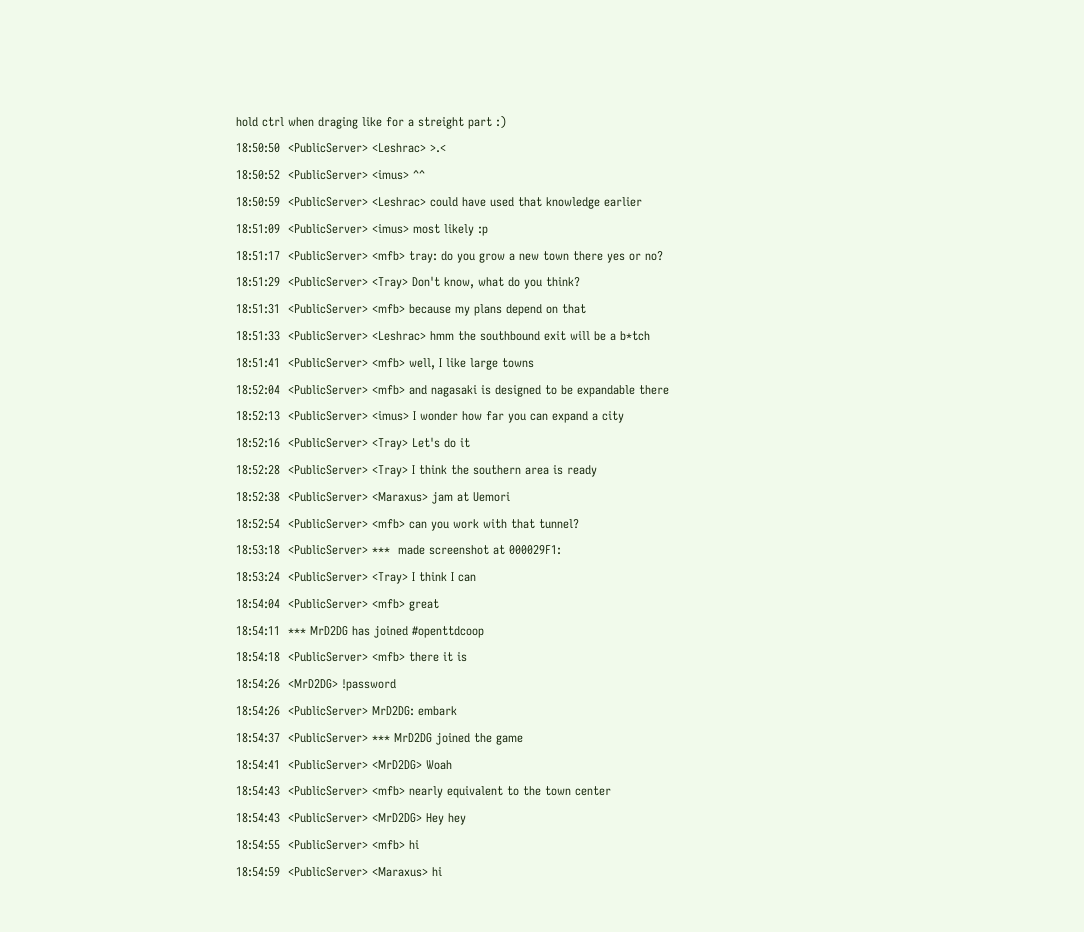hold ctrl when draging like for a streight part :)
18:50:50  <PublicServer> <Leshrac> >.<
18:50:52  <PublicServer> <imus> ^^
18:50:59  <PublicServer> <Leshrac> could have used that knowledge earlier
18:51:09  <PublicServer> <imus> most likely :p
18:51:17  <PublicServer> <mfb> tray: do you grow a new town there yes or no?
18:51:29  <PublicServer> <Tray> Don't know, what do you think?
18:51:31  <PublicServer> <mfb> because my plans depend on that
18:51:33  <PublicServer> <Leshrac> hmm the southbound exit will be a b*tch
18:51:41  <PublicServer> <mfb> well, I like large towns
18:52:04  <PublicServer> <mfb> and nagasaki is designed to be expandable there
18:52:13  <PublicServer> <imus> I wonder how far you can expand a city
18:52:16  <PublicServer> <Tray> Let's do it
18:52:28  <PublicServer> <Tray> I think the southern area is ready
18:52:38  <PublicServer> <Maraxus> jam at Uemori
18:52:54  <PublicServer> <mfb> can you work with that tunnel?
18:53:18  <PublicServer> ***  made screenshot at 000029F1:
18:53:24  <PublicServer> <Tray> I think I can
18:54:04  <PublicServer> <mfb> great
18:54:11  *** MrD2DG has joined #openttdcoop
18:54:18  <PublicServer> <mfb> there it is
18:54:26  <MrD2DG> !password
18:54:26  <PublicServer> MrD2DG: embark
18:54:37  <PublicServer> *** MrD2DG joined the game
18:54:41  <PublicServer> <MrD2DG> Woah
18:54:43  <PublicServer> <mfb> nearly equivalent to the town center
18:54:43  <PublicServer> <MrD2DG> Hey hey
18:54:55  <PublicServer> <mfb> hi
18:54:59  <PublicServer> <Maraxus> hi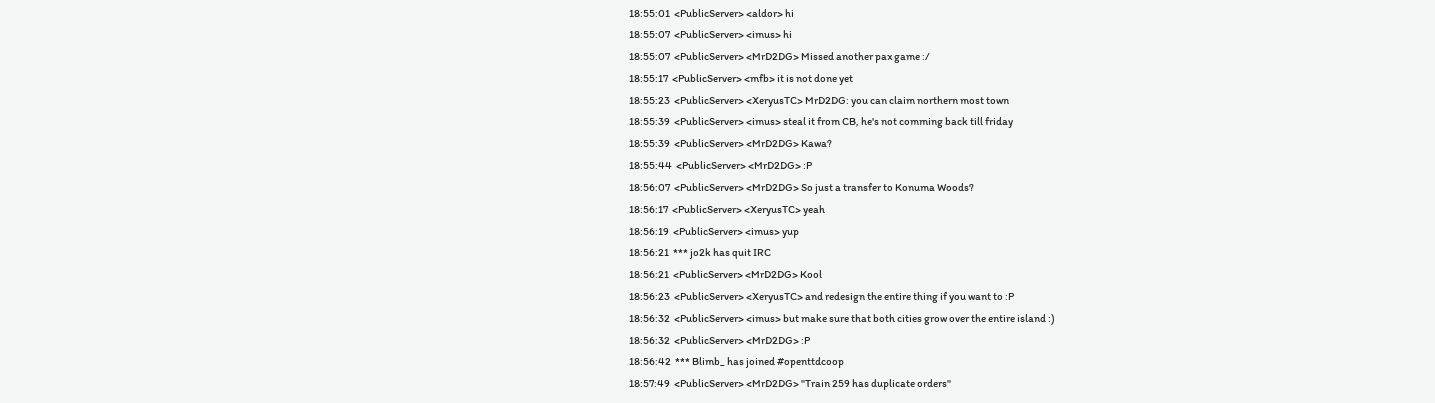18:55:01  <PublicServer> <aldor> hi
18:55:07  <PublicServer> <imus> hi
18:55:07  <PublicServer> <MrD2DG> Missed another pax game :/
18:55:17  <PublicServer> <mfb> it is not done yet
18:55:23  <PublicServer> <XeryusTC> MrD2DG: you can claim northern most town
18:55:39  <PublicServer> <imus> steal it from CB, he's not comming back till friday
18:55:39  <PublicServer> <MrD2DG> Kawa?
18:55:44  <PublicServer> <MrD2DG> :P
18:56:07  <PublicServer> <MrD2DG> So just a transfer to Konuma Woods?
18:56:17  <PublicServer> <XeryusTC> yeah
18:56:19  <PublicServer> <imus> yup
18:56:21  *** jo2k has quit IRC
18:56:21  <PublicServer> <MrD2DG> Kool
18:56:23  <PublicServer> <XeryusTC> and redesign the entire thing if you want to :P
18:56:32  <PublicServer> <imus> but make sure that both cities grow over the entire island :)
18:56:32  <PublicServer> <MrD2DG> :P
18:56:42  *** Blimb_ has joined #openttdcoop
18:57:49  <PublicServer> <MrD2DG> "Train 259 has duplicate orders"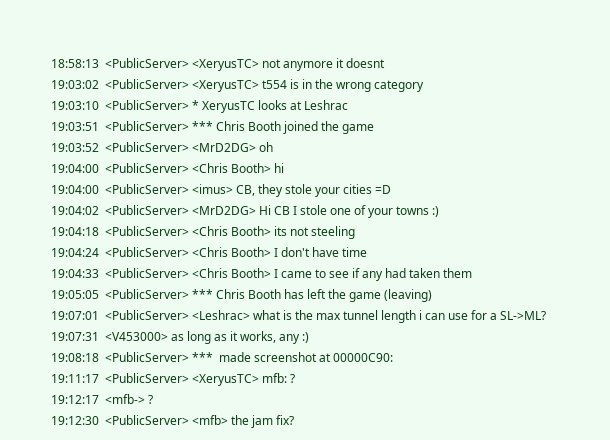18:58:13  <PublicServer> <XeryusTC> not anymore it doesnt
19:03:02  <PublicServer> <XeryusTC> t554 is in the wrong category
19:03:10  <PublicServer> * XeryusTC looks at Leshrac
19:03:51  <PublicServer> *** Chris Booth joined the game
19:03:52  <PublicServer> <MrD2DG> oh
19:04:00  <PublicServer> <Chris Booth> hi
19:04:00  <PublicServer> <imus> CB, they stole your cities =D
19:04:02  <PublicServer> <MrD2DG> Hi CB I stole one of your towns :)
19:04:18  <PublicServer> <Chris Booth> its not steeling
19:04:24  <PublicServer> <Chris Booth> I don't have time
19:04:33  <PublicServer> <Chris Booth> I came to see if any had taken them
19:05:05  <PublicServer> *** Chris Booth has left the game (leaving)
19:07:01  <PublicServer> <Leshrac> what is the max tunnel length i can use for a SL->ML?
19:07:31  <V453000> as long as it works, any :)
19:08:18  <PublicServer> ***  made screenshot at 00000C90:
19:11:17  <PublicServer> <XeryusTC> mfb: ?
19:12:17  <mfb-> ?
19:12:30  <PublicServer> <mfb> the jam fix?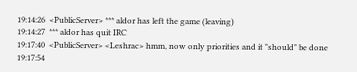19:14:26  <PublicServer> *** aldor has left the game (leaving)
19:14:27  *** aldor has quit IRC
19:17:40  <PublicServer> <Leshrac> hmm, now only priorities and it "should" be done
19:17:54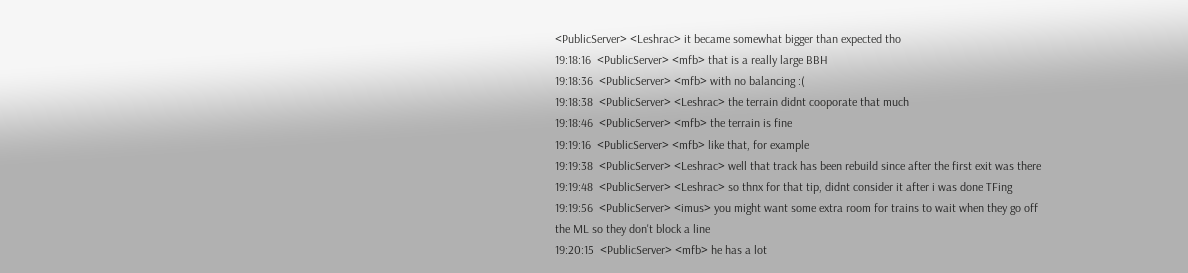<PublicServer> <Leshrac> it became somewhat bigger than expected tho
19:18:16  <PublicServer> <mfb> that is a really large BBH
19:18:36  <PublicServer> <mfb> with no balancing :(
19:18:38  <PublicServer> <Leshrac> the terrain didnt cooporate that much
19:18:46  <PublicServer> <mfb> the terrain is fine
19:19:16  <PublicServer> <mfb> like that, for example
19:19:38  <PublicServer> <Leshrac> well that track has been rebuild since after the first exit was there
19:19:48  <PublicServer> <Leshrac> so thnx for that tip, didnt consider it after i was done TFing
19:19:56  <PublicServer> <imus> you might want some extra room for trains to wait when they go off the ML so they don't block a line
19:20:15  <PublicServer> <mfb> he has a lot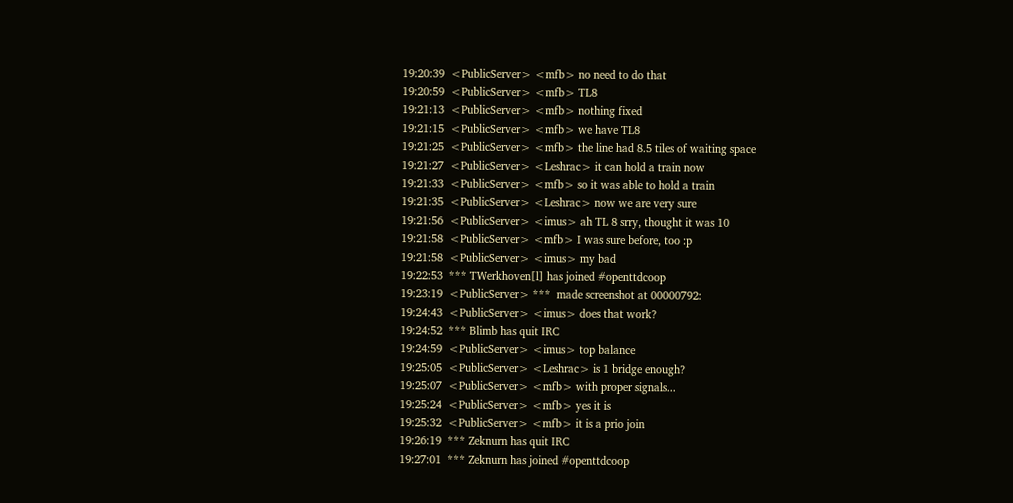19:20:39  <PublicServer> <mfb> no need to do that
19:20:59  <PublicServer> <mfb> TL8
19:21:13  <PublicServer> <mfb> nothing fixed
19:21:15  <PublicServer> <mfb> we have TL8
19:21:25  <PublicServer> <mfb> the line had 8.5 tiles of waiting space
19:21:27  <PublicServer> <Leshrac> it can hold a train now
19:21:33  <PublicServer> <mfb> so it was able to hold a train
19:21:35  <PublicServer> <Leshrac> now we are very sure
19:21:56  <PublicServer> <imus> ah TL 8 srry, thought it was 10
19:21:58  <PublicServer> <mfb> I was sure before, too :p
19:21:58  <PublicServer> <imus> my bad
19:22:53  *** TWerkhoven[l] has joined #openttdcoop
19:23:19  <PublicServer> ***  made screenshot at 00000792:
19:24:43  <PublicServer> <imus> does that work?
19:24:52  *** Blimb has quit IRC
19:24:59  <PublicServer> <imus> top balance
19:25:05  <PublicServer> <Leshrac> is 1 bridge enough?
19:25:07  <PublicServer> <mfb> with proper signals...
19:25:24  <PublicServer> <mfb> yes it is
19:25:32  <PublicServer> <mfb> it is a prio join
19:26:19  *** Zeknurn has quit IRC
19:27:01  *** Zeknurn has joined #openttdcoop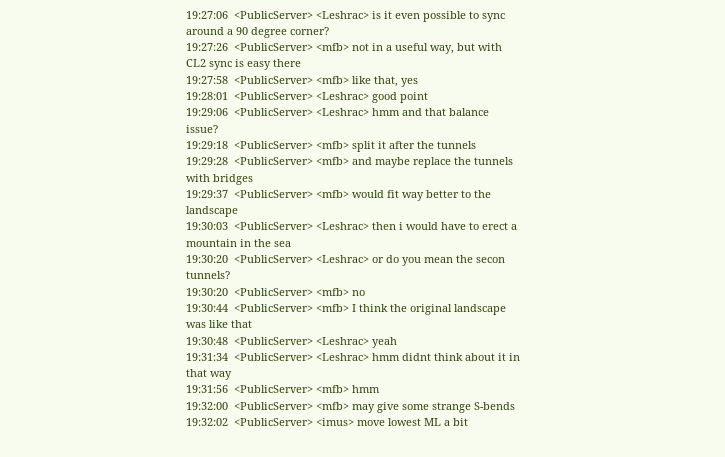19:27:06  <PublicServer> <Leshrac> is it even possible to sync around a 90 degree corner?
19:27:26  <PublicServer> <mfb> not in a useful way, but with CL2 sync is easy there
19:27:58  <PublicServer> <mfb> like that, yes
19:28:01  <PublicServer> <Leshrac> good point
19:29:06  <PublicServer> <Leshrac> hmm and that balance issue?
19:29:18  <PublicServer> <mfb> split it after the tunnels
19:29:28  <PublicServer> <mfb> and maybe replace the tunnels with bridges
19:29:37  <PublicServer> <mfb> would fit way better to the landscape
19:30:03  <PublicServer> <Leshrac> then i would have to erect a mountain in the sea
19:30:20  <PublicServer> <Leshrac> or do you mean the secon tunnels?
19:30:20  <PublicServer> <mfb> no
19:30:44  <PublicServer> <mfb> I think the original landscape was like that
19:30:48  <PublicServer> <Leshrac> yeah
19:31:34  <PublicServer> <Leshrac> hmm didnt think about it in that way
19:31:56  <PublicServer> <mfb> hmm
19:32:00  <PublicServer> <mfb> may give some strange S-bends
19:32:02  <PublicServer> <imus> move lowest ML a bit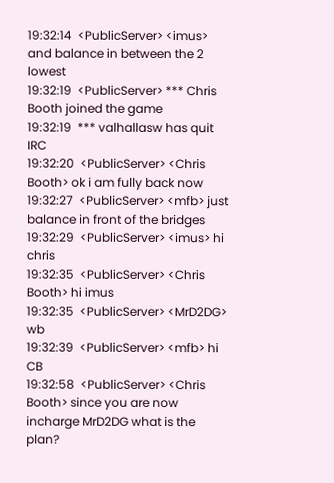19:32:14  <PublicServer> <imus> and balance in between the 2 lowest
19:32:19  <PublicServer> *** Chris Booth joined the game
19:32:19  *** valhallasw has quit IRC
19:32:20  <PublicServer> <Chris Booth> ok i am fully back now
19:32:27  <PublicServer> <mfb> just balance in front of the bridges
19:32:29  <PublicServer> <imus> hi chris
19:32:35  <PublicServer> <Chris Booth> hi imus
19:32:35  <PublicServer> <MrD2DG> wb
19:32:39  <PublicServer> <mfb> hi CB
19:32:58  <PublicServer> <Chris Booth> since you are now incharge MrD2DG what is the plan?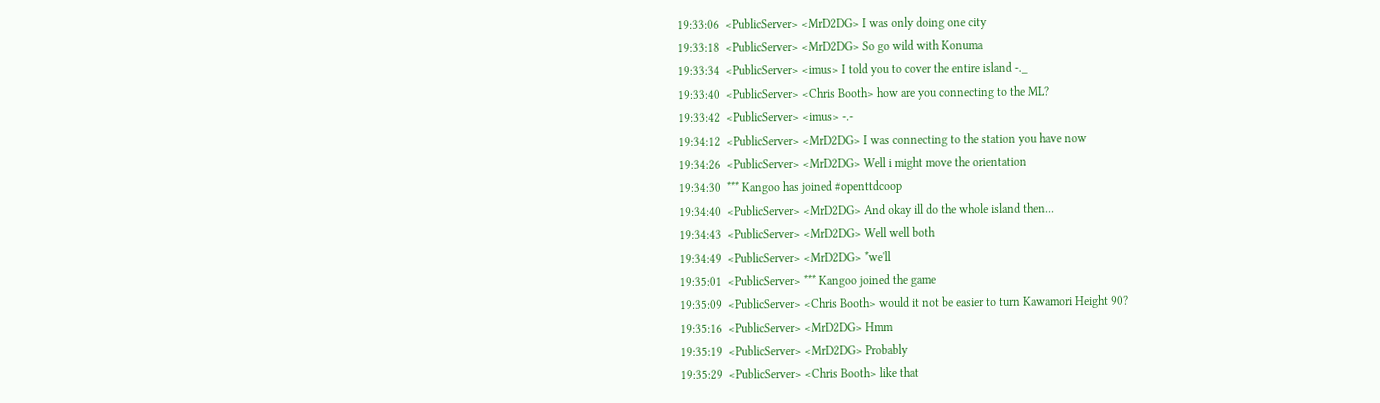19:33:06  <PublicServer> <MrD2DG> I was only doing one city
19:33:18  <PublicServer> <MrD2DG> So go wild with Konuma
19:33:34  <PublicServer> <imus> I told you to cover the entire island -._
19:33:40  <PublicServer> <Chris Booth> how are you connecting to the ML?
19:33:42  <PublicServer> <imus> -.-
19:34:12  <PublicServer> <MrD2DG> I was connecting to the station you have now
19:34:26  <PublicServer> <MrD2DG> Well i might move the orientation
19:34:30  *** Kangoo has joined #openttdcoop
19:34:40  <PublicServer> <MrD2DG> And okay ill do the whole island then...
19:34:43  <PublicServer> <MrD2DG> Well well both
19:34:49  <PublicServer> <MrD2DG> *we'll
19:35:01  <PublicServer> *** Kangoo joined the game
19:35:09  <PublicServer> <Chris Booth> would it not be easier to turn Kawamori Height 90?
19:35:16  <PublicServer> <MrD2DG> Hmm
19:35:19  <PublicServer> <MrD2DG> Probably
19:35:29  <PublicServer> <Chris Booth> like that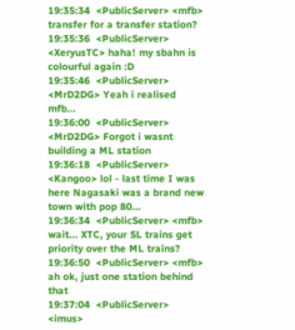19:35:34  <PublicServer> <mfb> transfer for a transfer station?
19:35:36  <PublicServer> <XeryusTC> haha! my sbahn is colourful again :D
19:35:46  <PublicServer> <MrD2DG> Yeah i realised mfb...
19:36:00  <PublicServer> <MrD2DG> Forgot i wasnt building a ML station
19:36:18  <PublicServer> <Kangoo> lol - last time I was here Nagasaki was a brand new town with pop 80...
19:36:34  <PublicServer> <mfb> wait... XTC, your SL trains get priority over the ML trains?
19:36:50  <PublicServer> <mfb> ah ok, just one station behind that
19:37:04  <PublicServer> <imus>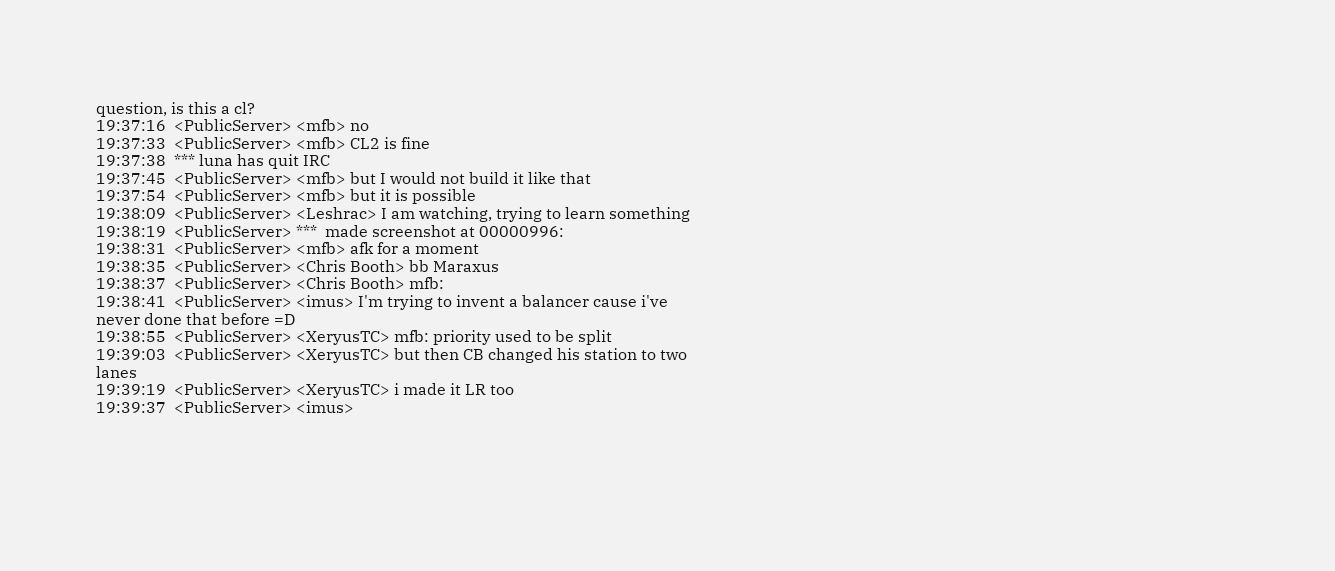question, is this a cl?
19:37:16  <PublicServer> <mfb> no
19:37:33  <PublicServer> <mfb> CL2 is fine
19:37:38  *** luna has quit IRC
19:37:45  <PublicServer> <mfb> but I would not build it like that
19:37:54  <PublicServer> <mfb> but it is possible
19:38:09  <PublicServer> <Leshrac> I am watching, trying to learn something
19:38:19  <PublicServer> ***  made screenshot at 00000996:
19:38:31  <PublicServer> <mfb> afk for a moment
19:38:35  <PublicServer> <Chris Booth> bb Maraxus
19:38:37  <PublicServer> <Chris Booth> mfb:
19:38:41  <PublicServer> <imus> I'm trying to invent a balancer cause i've never done that before =D
19:38:55  <PublicServer> <XeryusTC> mfb: priority used to be split
19:39:03  <PublicServer> <XeryusTC> but then CB changed his station to two lanes
19:39:19  <PublicServer> <XeryusTC> i made it LR too
19:39:37  <PublicServer> <imus>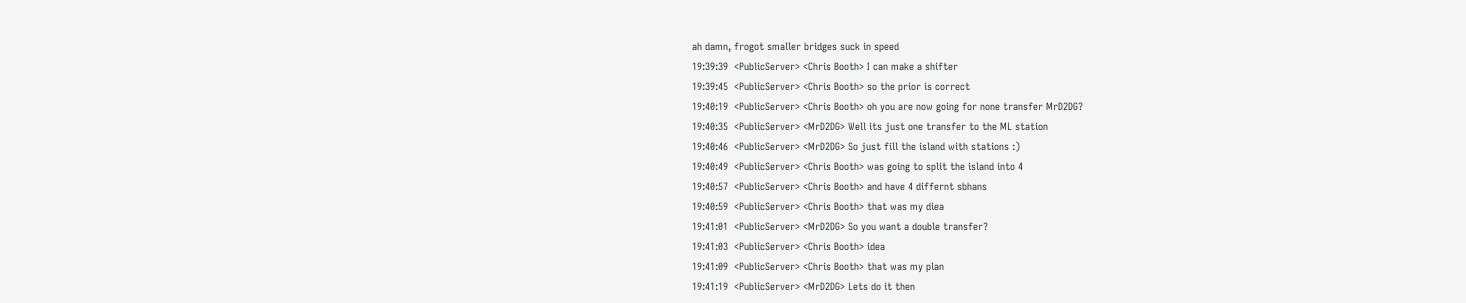ah damn, frogot smaller bridges suck in speed
19:39:39  <PublicServer> <Chris Booth> I can make a shifter
19:39:45  <PublicServer> <Chris Booth> so the prior is correct
19:40:19  <PublicServer> <Chris Booth> oh you are now going for none transfer MrD2DG?
19:40:35  <PublicServer> <MrD2DG> Well its just one transfer to the ML station
19:40:46  <PublicServer> <MrD2DG> So just fill the island with stations :)
19:40:49  <PublicServer> <Chris Booth> was going to split the island into 4
19:40:57  <PublicServer> <Chris Booth> and have 4 differnt sbhans
19:40:59  <PublicServer> <Chris Booth> that was my diea
19:41:01  <PublicServer> <MrD2DG> So you want a double transfer?
19:41:03  <PublicServer> <Chris Booth> idea
19:41:09  <PublicServer> <Chris Booth> that was my plan
19:41:19  <PublicServer> <MrD2DG> Lets do it then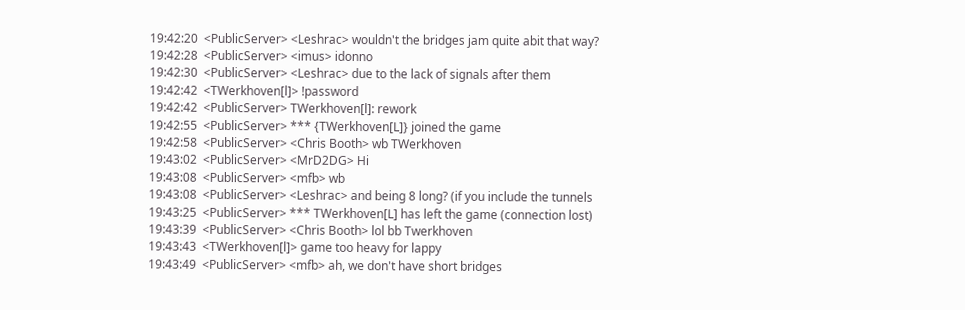19:42:20  <PublicServer> <Leshrac> wouldn't the bridges jam quite abit that way?
19:42:28  <PublicServer> <imus> idonno
19:42:30  <PublicServer> <Leshrac> due to the lack of signals after them
19:42:42  <TWerkhoven[l]> !password
19:42:42  <PublicServer> TWerkhoven[l]: rework
19:42:55  <PublicServer> *** {TWerkhoven[L]} joined the game
19:42:58  <PublicServer> <Chris Booth> wb TWerkhoven
19:43:02  <PublicServer> <MrD2DG> Hi
19:43:08  <PublicServer> <mfb> wb
19:43:08  <PublicServer> <Leshrac> and being 8 long? (if you include the tunnels
19:43:25  <PublicServer> *** TWerkhoven[L] has left the game (connection lost)
19:43:39  <PublicServer> <Chris Booth> lol bb Twerkhoven
19:43:43  <TWerkhoven[l]> game too heavy for lappy
19:43:49  <PublicServer> <mfb> ah, we don't have short bridges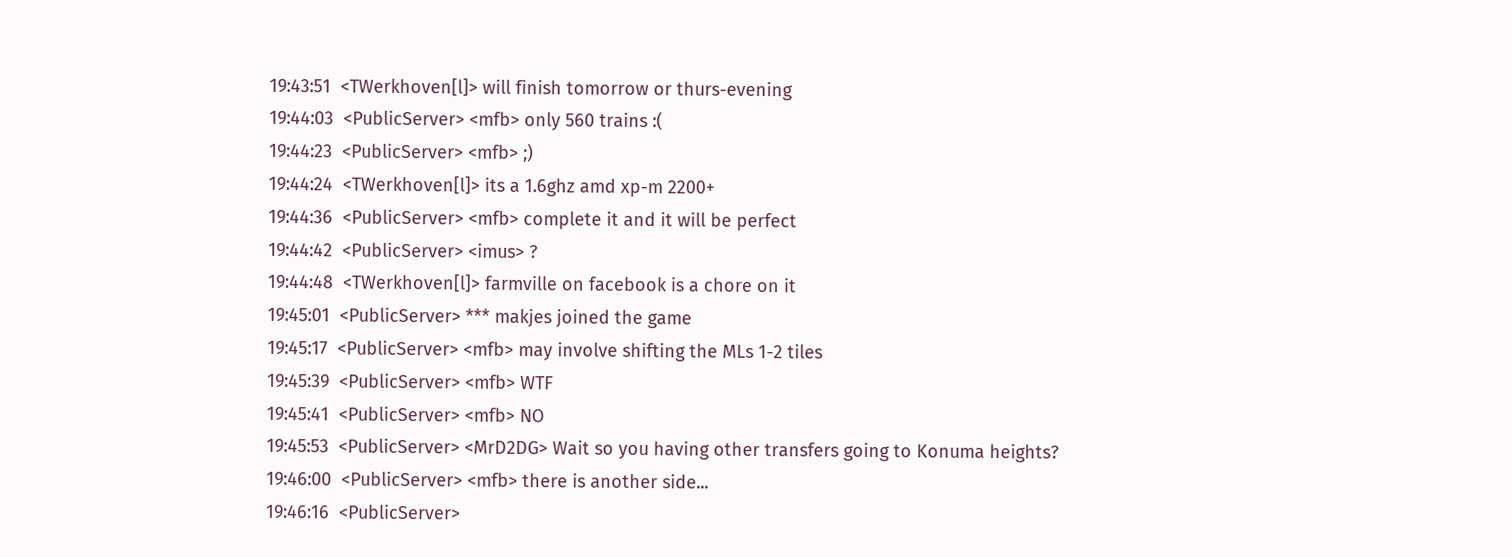19:43:51  <TWerkhoven[l]> will finish tomorrow or thurs-evening
19:44:03  <PublicServer> <mfb> only 560 trains :(
19:44:23  <PublicServer> <mfb> ;)
19:44:24  <TWerkhoven[l]> its a 1.6ghz amd xp-m 2200+
19:44:36  <PublicServer> <mfb> complete it and it will be perfect
19:44:42  <PublicServer> <imus> ?
19:44:48  <TWerkhoven[l]> farmville on facebook is a chore on it
19:45:01  <PublicServer> *** makjes joined the game
19:45:17  <PublicServer> <mfb> may involve shifting the MLs 1-2 tiles
19:45:39  <PublicServer> <mfb> WTF
19:45:41  <PublicServer> <mfb> NO
19:45:53  <PublicServer> <MrD2DG> Wait so you having other transfers going to Konuma heights?
19:46:00  <PublicServer> <mfb> there is another side...
19:46:16  <PublicServer>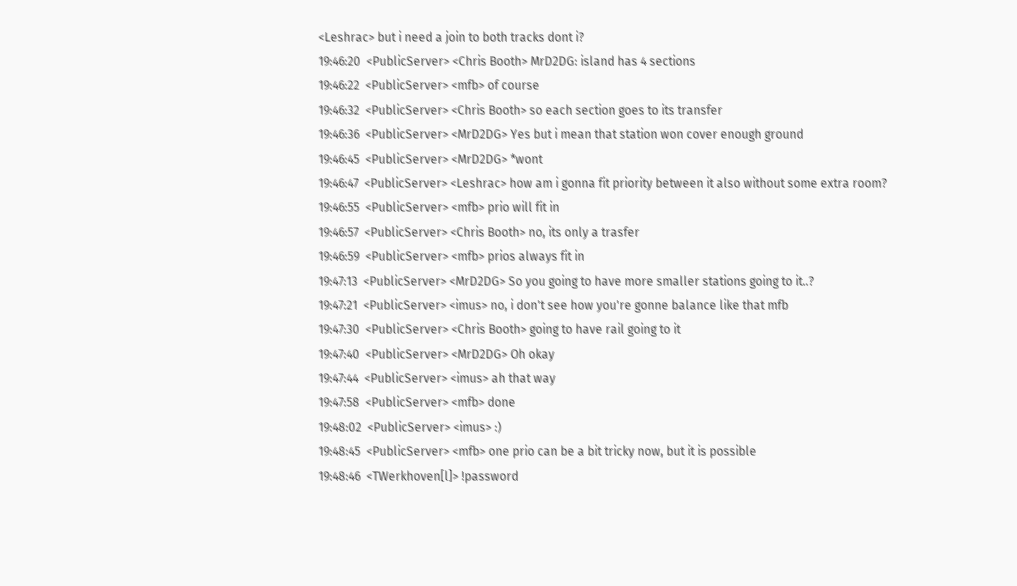<Leshrac> but i need a join to both tracks dont i?
19:46:20  <PublicServer> <Chris Booth> MrD2DG: island has 4 sections
19:46:22  <PublicServer> <mfb> of course
19:46:32  <PublicServer> <Chris Booth> so each section goes to its transfer
19:46:36  <PublicServer> <MrD2DG> Yes but i mean that station won cover enough ground
19:46:45  <PublicServer> <MrD2DG> *wont
19:46:47  <PublicServer> <Leshrac> how am i gonna fit priority between it also without some extra room?
19:46:55  <PublicServer> <mfb> prio will fit in
19:46:57  <PublicServer> <Chris Booth> no, its only a trasfer
19:46:59  <PublicServer> <mfb> prios always fit in
19:47:13  <PublicServer> <MrD2DG> So you going to have more smaller stations going to it..?
19:47:21  <PublicServer> <imus> no, i don't see how you're gonne balance like that mfb
19:47:30  <PublicServer> <Chris Booth> going to have rail going to it
19:47:40  <PublicServer> <MrD2DG> Oh okay
19:47:44  <PublicServer> <imus> ah that way
19:47:58  <PublicServer> <mfb> done
19:48:02  <PublicServer> <imus> :)
19:48:45  <PublicServer> <mfb> one prio can be a bit tricky now, but it is possible
19:48:46  <TWerkhoven[l]> !password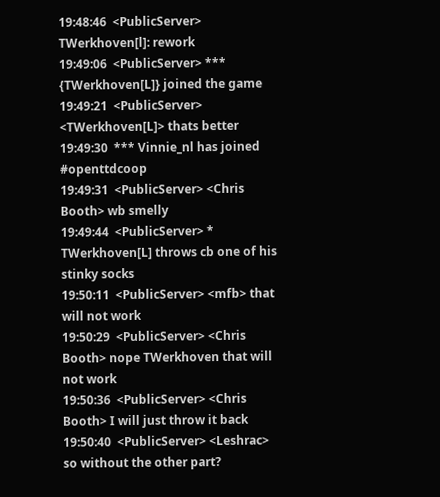19:48:46  <PublicServer> TWerkhoven[l]: rework
19:49:06  <PublicServer> *** {TWerkhoven[L]} joined the game
19:49:21  <PublicServer> <TWerkhoven[L]> thats better
19:49:30  *** Vinnie_nl has joined #openttdcoop
19:49:31  <PublicServer> <Chris Booth> wb smelly
19:49:44  <PublicServer> * TWerkhoven[L] throws cb one of his stinky socks
19:50:11  <PublicServer> <mfb> that will not work
19:50:29  <PublicServer> <Chris Booth> nope TWerkhoven that will not work
19:50:36  <PublicServer> <Chris Booth> I will just throw it back
19:50:40  <PublicServer> <Leshrac> so without the other part?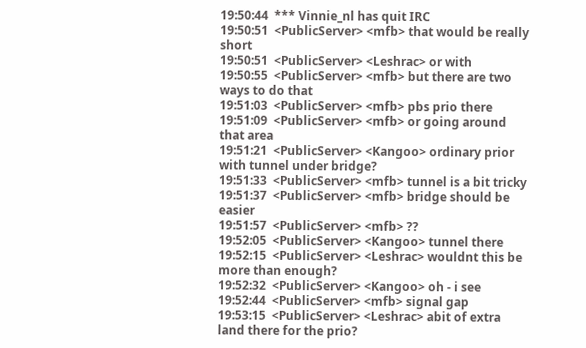19:50:44  *** Vinnie_nl has quit IRC
19:50:51  <PublicServer> <mfb> that would be really short
19:50:51  <PublicServer> <Leshrac> or with
19:50:55  <PublicServer> <mfb> but there are two ways to do that
19:51:03  <PublicServer> <mfb> pbs prio there
19:51:09  <PublicServer> <mfb> or going around that area
19:51:21  <PublicServer> <Kangoo> ordinary prior with tunnel under bridge?
19:51:33  <PublicServer> <mfb> tunnel is a bit tricky
19:51:37  <PublicServer> <mfb> bridge should be easier
19:51:57  <PublicServer> <mfb> ??
19:52:05  <PublicServer> <Kangoo> tunnel there
19:52:15  <PublicServer> <Leshrac> wouldnt this be more than enough?
19:52:32  <PublicServer> <Kangoo> oh - i see
19:52:44  <PublicServer> <mfb> signal gap
19:53:15  <PublicServer> <Leshrac> abit of extra land there for the prio?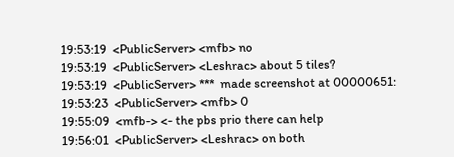19:53:19  <PublicServer> <mfb> no
19:53:19  <PublicServer> <Leshrac> about 5 tiles?
19:53:19  <PublicServer> ***  made screenshot at 00000651:
19:53:23  <PublicServer> <mfb> 0
19:55:09  <mfb-> <- the pbs prio there can help
19:56:01  <PublicServer> <Leshrac> on both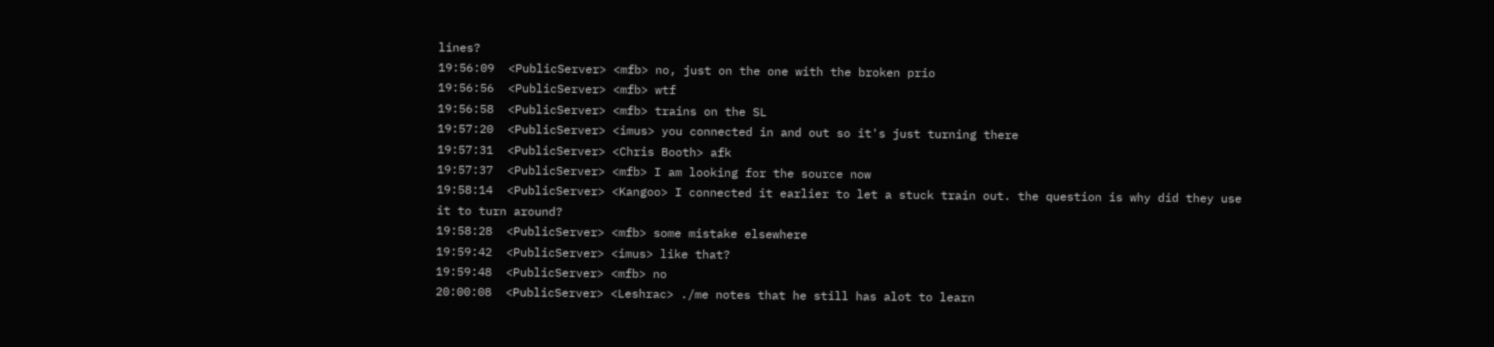lines?
19:56:09  <PublicServer> <mfb> no, just on the one with the broken prio
19:56:56  <PublicServer> <mfb> wtf
19:56:58  <PublicServer> <mfb> trains on the SL
19:57:20  <PublicServer> <imus> you connected in and out so it's just turning there
19:57:31  <PublicServer> <Chris Booth> afk
19:57:37  <PublicServer> <mfb> I am looking for the source now
19:58:14  <PublicServer> <Kangoo> I connected it earlier to let a stuck train out. the question is why did they use it to turn around?
19:58:28  <PublicServer> <mfb> some mistake elsewhere
19:59:42  <PublicServer> <imus> like that?
19:59:48  <PublicServer> <mfb> no
20:00:08  <PublicServer> <Leshrac> ./me notes that he still has alot to learn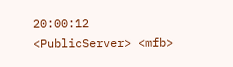20:00:12  <PublicServer> <mfb>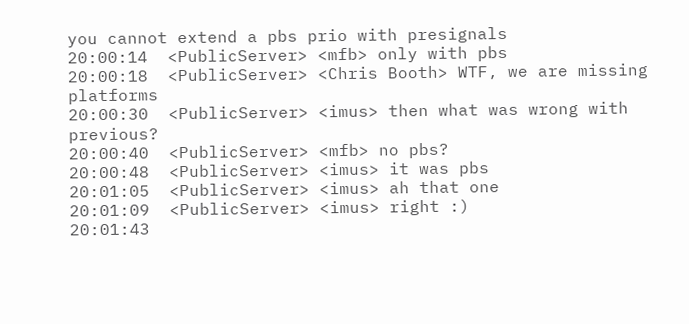you cannot extend a pbs prio with presignals
20:00:14  <PublicServer> <mfb> only with pbs
20:00:18  <PublicServer> <Chris Booth> WTF, we are missing platforms
20:00:30  <PublicServer> <imus> then what was wrong with previous?
20:00:40  <PublicServer> <mfb> no pbs?
20:00:48  <PublicServer> <imus> it was pbs
20:01:05  <PublicServer> <imus> ah that one
20:01:09  <PublicServer> <imus> right :)
20:01:43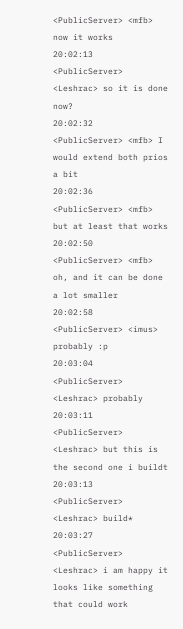<PublicServer> <mfb> now it works
20:02:13  <PublicServer> <Leshrac> so it is done now?
20:02:32  <PublicServer> <mfb> I would extend both prios a bit
20:02:36  <PublicServer> <mfb> but at least that works
20:02:50  <PublicServer> <mfb> oh, and it can be done a lot smaller
20:02:58  <PublicServer> <imus> probably :p
20:03:04  <PublicServer> <Leshrac> probably
20:03:11  <PublicServer> <Leshrac> but this is the second one i buildt
20:03:13  <PublicServer> <Leshrac> build*
20:03:27  <PublicServer> <Leshrac> i am happy it looks like something that could work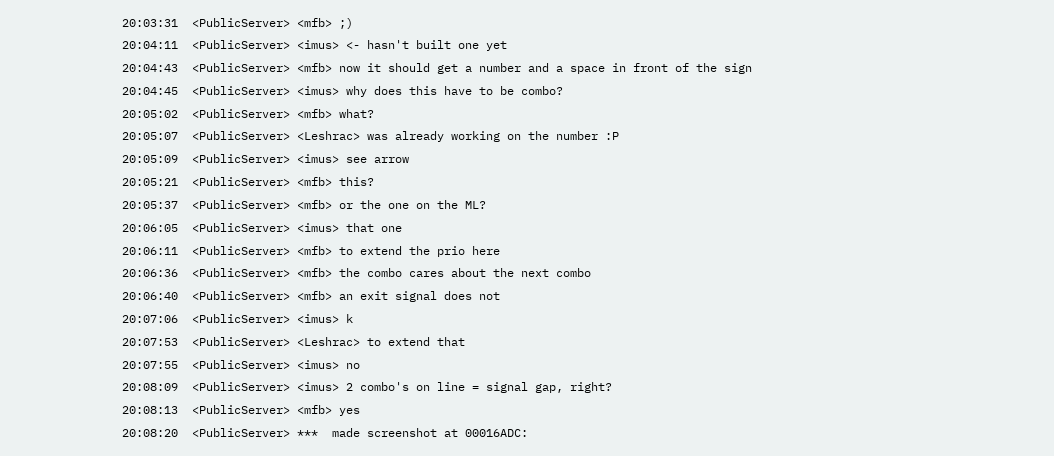20:03:31  <PublicServer> <mfb> ;)
20:04:11  <PublicServer> <imus> <- hasn't built one yet
20:04:43  <PublicServer> <mfb> now it should get a number and a space in front of the sign
20:04:45  <PublicServer> <imus> why does this have to be combo?
20:05:02  <PublicServer> <mfb> what?
20:05:07  <PublicServer> <Leshrac> was already working on the number :P
20:05:09  <PublicServer> <imus> see arrow
20:05:21  <PublicServer> <mfb> this?
20:05:37  <PublicServer> <mfb> or the one on the ML?
20:06:05  <PublicServer> <imus> that one
20:06:11  <PublicServer> <mfb> to extend the prio here
20:06:36  <PublicServer> <mfb> the combo cares about the next combo
20:06:40  <PublicServer> <mfb> an exit signal does not
20:07:06  <PublicServer> <imus> k
20:07:53  <PublicServer> <Leshrac> to extend that
20:07:55  <PublicServer> <imus> no
20:08:09  <PublicServer> <imus> 2 combo's on line = signal gap, right?
20:08:13  <PublicServer> <mfb> yes
20:08:20  <PublicServer> ***  made screenshot at 00016ADC: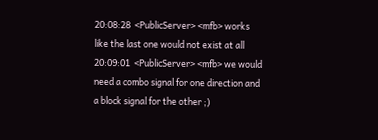20:08:28  <PublicServer> <mfb> works like the last one would not exist at all
20:09:01  <PublicServer> <mfb> we would need a combo signal for one direction and a block signal for the other ;)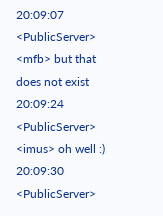20:09:07  <PublicServer> <mfb> but that does not exist
20:09:24  <PublicServer> <imus> oh well :)
20:09:30  <PublicServer>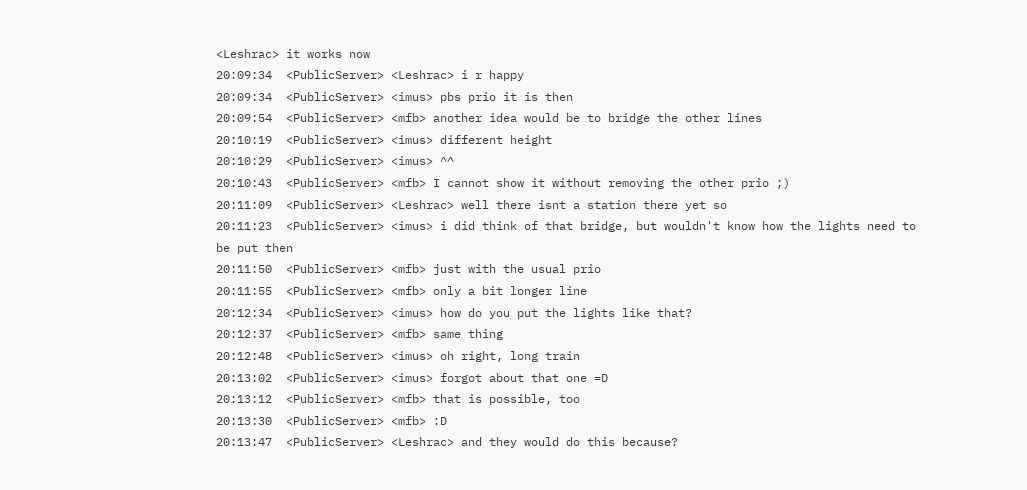<Leshrac> it works now
20:09:34  <PublicServer> <Leshrac> i r happy
20:09:34  <PublicServer> <imus> pbs prio it is then
20:09:54  <PublicServer> <mfb> another idea would be to bridge the other lines
20:10:19  <PublicServer> <imus> different height
20:10:29  <PublicServer> <imus> ^^
20:10:43  <PublicServer> <mfb> I cannot show it without removing the other prio ;)
20:11:09  <PublicServer> <Leshrac> well there isnt a station there yet so
20:11:23  <PublicServer> <imus> i did think of that bridge, but wouldn't know how the lights need to be put then
20:11:50  <PublicServer> <mfb> just with the usual prio
20:11:55  <PublicServer> <mfb> only a bit longer line
20:12:34  <PublicServer> <imus> how do you put the lights like that?
20:12:37  <PublicServer> <mfb> same thing
20:12:48  <PublicServer> <imus> oh right, long train
20:13:02  <PublicServer> <imus> forgot about that one =D
20:13:12  <PublicServer> <mfb> that is possible, too
20:13:30  <PublicServer> <mfb> :D
20:13:47  <PublicServer> <Leshrac> and they would do this because?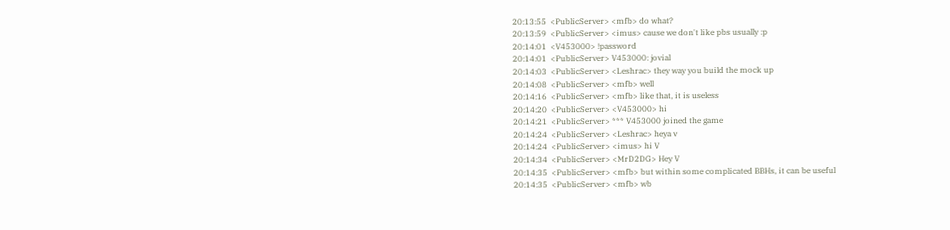20:13:55  <PublicServer> <mfb> do what?
20:13:59  <PublicServer> <imus> cause we don't like pbs usually :p
20:14:01  <V453000> !password
20:14:01  <PublicServer> V453000: jovial
20:14:03  <PublicServer> <Leshrac> they way you build the mock up
20:14:08  <PublicServer> <mfb> well
20:14:16  <PublicServer> <mfb> like that, it is useless
20:14:20  <PublicServer> <V453000> hi
20:14:21  <PublicServer> *** V453000 joined the game
20:14:24  <PublicServer> <Leshrac> heya v
20:14:24  <PublicServer> <imus> hi V
20:14:34  <PublicServer> <MrD2DG> Hey V
20:14:35  <PublicServer> <mfb> but within some complicated BBHs, it can be useful
20:14:35  <PublicServer> <mfb> wb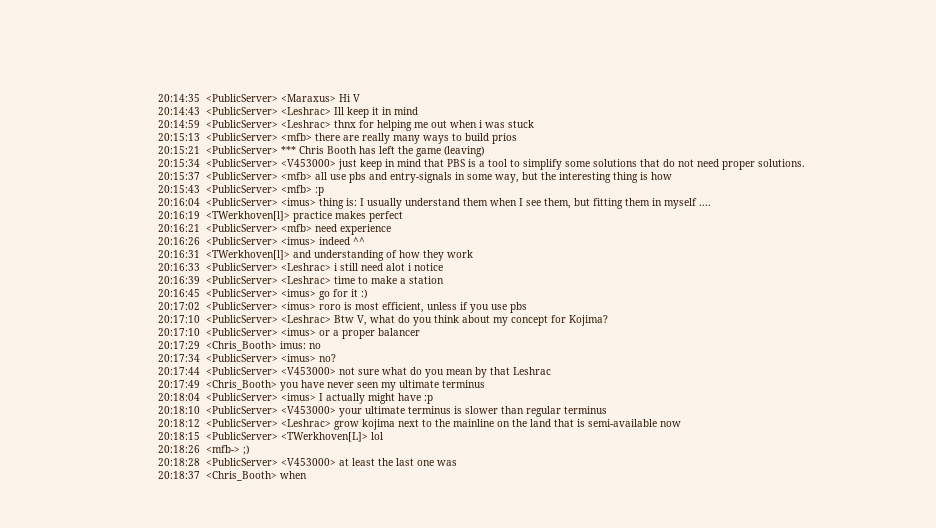20:14:35  <PublicServer> <Maraxus> Hi V
20:14:43  <PublicServer> <Leshrac> Ill keep it in mind
20:14:59  <PublicServer> <Leshrac> thnx for helping me out when i was stuck
20:15:13  <PublicServer> <mfb> there are really many ways to build prios
20:15:21  <PublicServer> *** Chris Booth has left the game (leaving)
20:15:34  <PublicServer> <V453000> just keep in mind that PBS is a tool to simplify some solutions that do not need proper solutions.
20:15:37  <PublicServer> <mfb> all use pbs and entry-signals in some way, but the interesting thing is how
20:15:43  <PublicServer> <mfb> :p
20:16:04  <PublicServer> <imus> thing is: I usually understand them when I see them, but fitting them in myself ....
20:16:19  <TWerkhoven[l]> practice makes perfect
20:16:21  <PublicServer> <mfb> need experience
20:16:26  <PublicServer> <imus> indeed ^^
20:16:31  <TWerkhoven[l]> and understanding of how they work
20:16:33  <PublicServer> <Leshrac> i still need alot i notice
20:16:39  <PublicServer> <Leshrac> time to make a station
20:16:45  <PublicServer> <imus> go for it :)
20:17:02  <PublicServer> <imus> roro is most efficient, unless if you use pbs
20:17:10  <PublicServer> <Leshrac> Btw V, what do you think about my concept for Kojima?
20:17:10  <PublicServer> <imus> or a proper balancer
20:17:29  <Chris_Booth> imus: no
20:17:34  <PublicServer> <imus> no?
20:17:44  <PublicServer> <V453000> not sure what do you mean by that Leshrac
20:17:49  <Chris_Booth> you have never seen my ultimate terminus
20:18:04  <PublicServer> <imus> I actually might have :p
20:18:10  <PublicServer> <V453000> your ultimate terminus is slower than regular terminus
20:18:12  <PublicServer> <Leshrac> grow kojima next to the mainline on the land that is semi-available now
20:18:15  <PublicServer> <TWerkhoven[L]> lol
20:18:26  <mfb-> ;)
20:18:28  <PublicServer> <V453000> at least the last one was
20:18:37  <Chris_Booth> when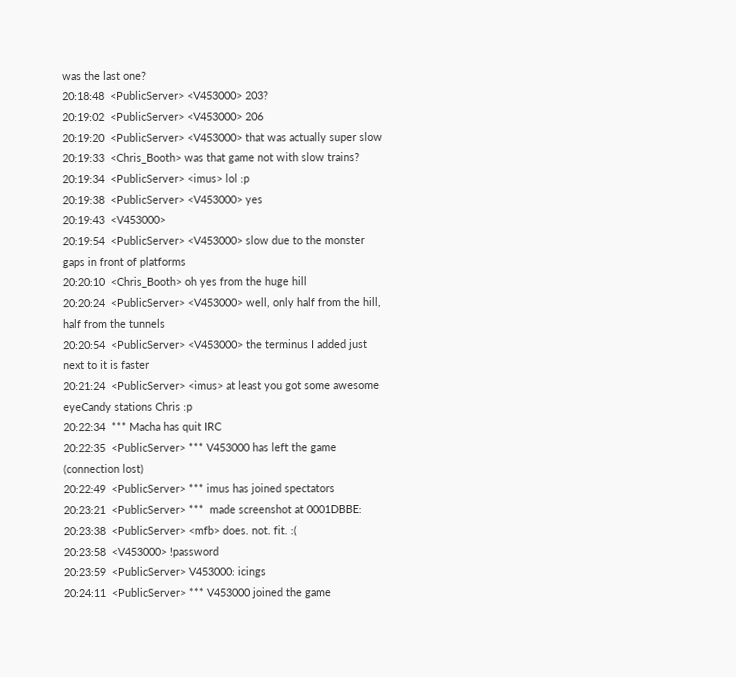was the last one?
20:18:48  <PublicServer> <V453000> 203?
20:19:02  <PublicServer> <V453000> 206
20:19:20  <PublicServer> <V453000> that was actually super slow
20:19:33  <Chris_Booth> was that game not with slow trains?
20:19:34  <PublicServer> <imus> lol :p
20:19:38  <PublicServer> <V453000> yes
20:19:43  <V453000>
20:19:54  <PublicServer> <V453000> slow due to the monster gaps in front of platforms
20:20:10  <Chris_Booth> oh yes from the huge hill
20:20:24  <PublicServer> <V453000> well, only half from the hill, half from the tunnels
20:20:54  <PublicServer> <V453000> the terminus I added just next to it is faster
20:21:24  <PublicServer> <imus> at least you got some awesome eyeCandy stations Chris :p
20:22:34  *** Macha has quit IRC
20:22:35  <PublicServer> *** V453000 has left the game (connection lost)
20:22:49  <PublicServer> *** imus has joined spectators
20:23:21  <PublicServer> ***  made screenshot at 0001DBBE:
20:23:38  <PublicServer> <mfb> does. not. fit. :(
20:23:58  <V453000> !password
20:23:59  <PublicServer> V453000: icings
20:24:11  <PublicServer> *** V453000 joined the game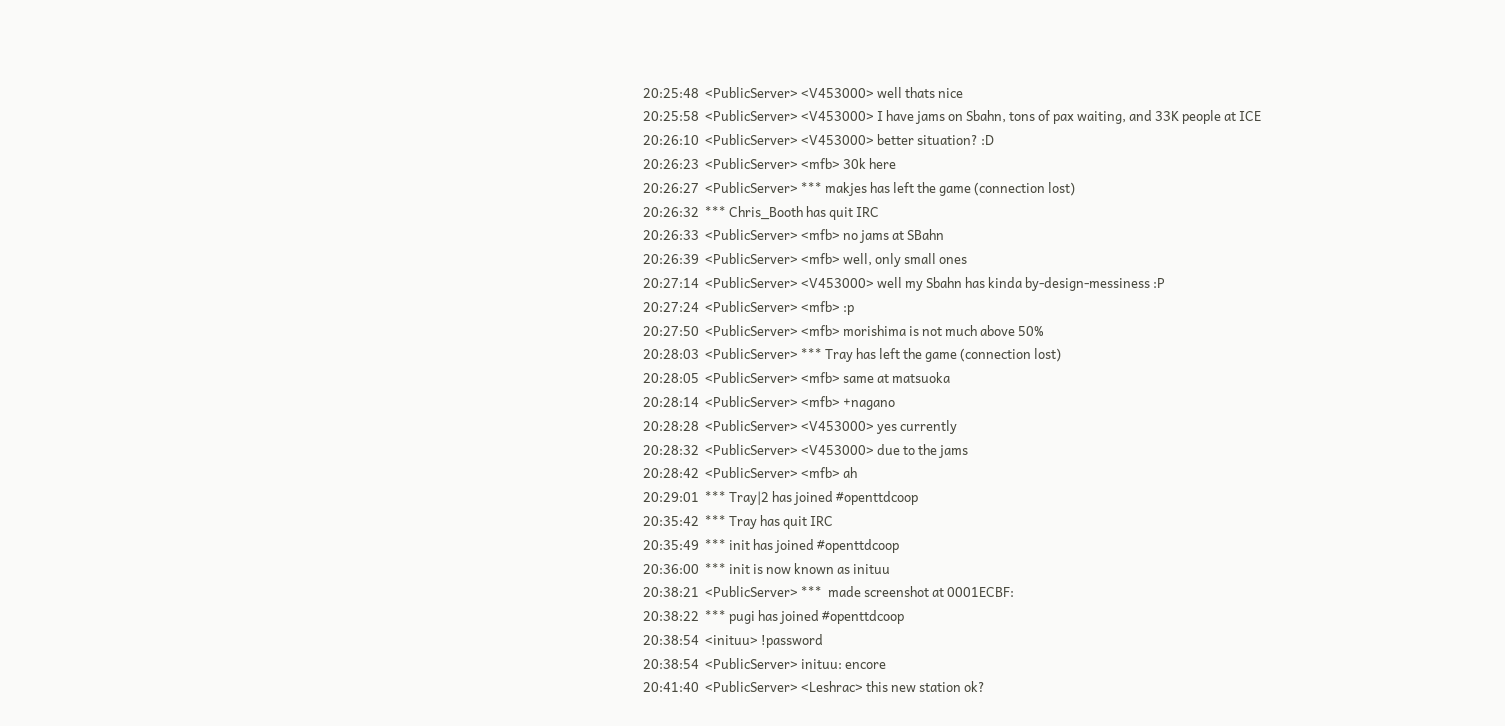20:25:48  <PublicServer> <V453000> well thats nice
20:25:58  <PublicServer> <V453000> I have jams on Sbahn, tons of pax waiting, and 33K people at ICE
20:26:10  <PublicServer> <V453000> better situation? :D
20:26:23  <PublicServer> <mfb> 30k here
20:26:27  <PublicServer> *** makjes has left the game (connection lost)
20:26:32  *** Chris_Booth has quit IRC
20:26:33  <PublicServer> <mfb> no jams at SBahn
20:26:39  <PublicServer> <mfb> well, only small ones
20:27:14  <PublicServer> <V453000> well my Sbahn has kinda by-design-messiness :P
20:27:24  <PublicServer> <mfb> :p
20:27:50  <PublicServer> <mfb> morishima is not much above 50%
20:28:03  <PublicServer> *** Tray has left the game (connection lost)
20:28:05  <PublicServer> <mfb> same at matsuoka
20:28:14  <PublicServer> <mfb> +nagano
20:28:28  <PublicServer> <V453000> yes currently
20:28:32  <PublicServer> <V453000> due to the jams
20:28:42  <PublicServer> <mfb> ah
20:29:01  *** Tray|2 has joined #openttdcoop
20:35:42  *** Tray has quit IRC
20:35:49  *** init has joined #openttdcoop
20:36:00  *** init is now known as inituu
20:38:21  <PublicServer> ***  made screenshot at 0001ECBF:
20:38:22  *** pugi has joined #openttdcoop
20:38:54  <inituu> !password
20:38:54  <PublicServer> inituu: encore
20:41:40  <PublicServer> <Leshrac> this new station ok?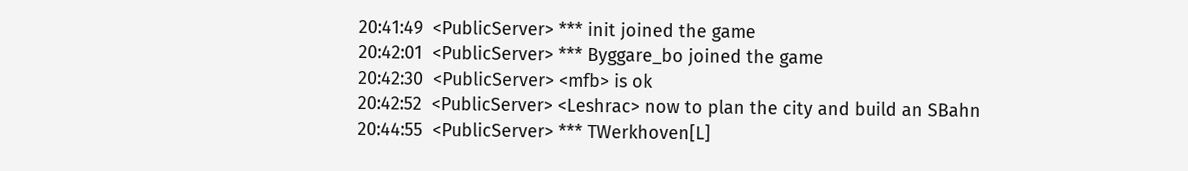20:41:49  <PublicServer> *** init joined the game
20:42:01  <PublicServer> *** Byggare_bo joined the game
20:42:30  <PublicServer> <mfb> is ok
20:42:52  <PublicServer> <Leshrac> now to plan the city and build an SBahn
20:44:55  <PublicServer> *** TWerkhoven[L]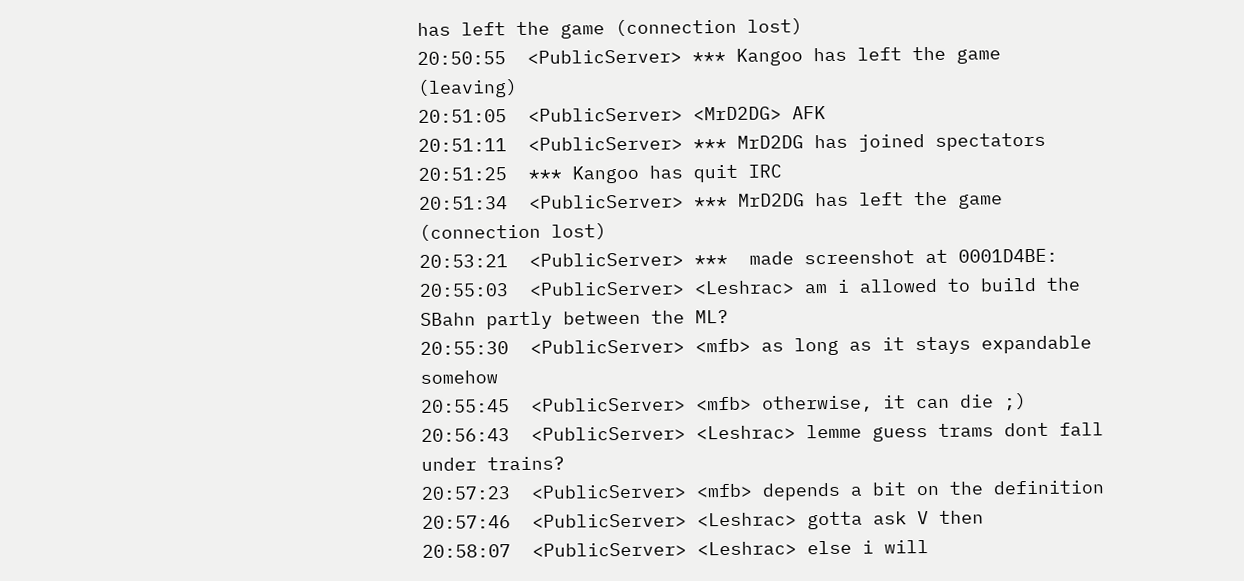has left the game (connection lost)
20:50:55  <PublicServer> *** Kangoo has left the game (leaving)
20:51:05  <PublicServer> <MrD2DG> AFK
20:51:11  <PublicServer> *** MrD2DG has joined spectators
20:51:25  *** Kangoo has quit IRC
20:51:34  <PublicServer> *** MrD2DG has left the game (connection lost)
20:53:21  <PublicServer> ***  made screenshot at 0001D4BE:
20:55:03  <PublicServer> <Leshrac> am i allowed to build the SBahn partly between the ML?
20:55:30  <PublicServer> <mfb> as long as it stays expandable somehow
20:55:45  <PublicServer> <mfb> otherwise, it can die ;)
20:56:43  <PublicServer> <Leshrac> lemme guess trams dont fall under trains?
20:57:23  <PublicServer> <mfb> depends a bit on the definition
20:57:46  <PublicServer> <Leshrac> gotta ask V then
20:58:07  <PublicServer> <Leshrac> else i will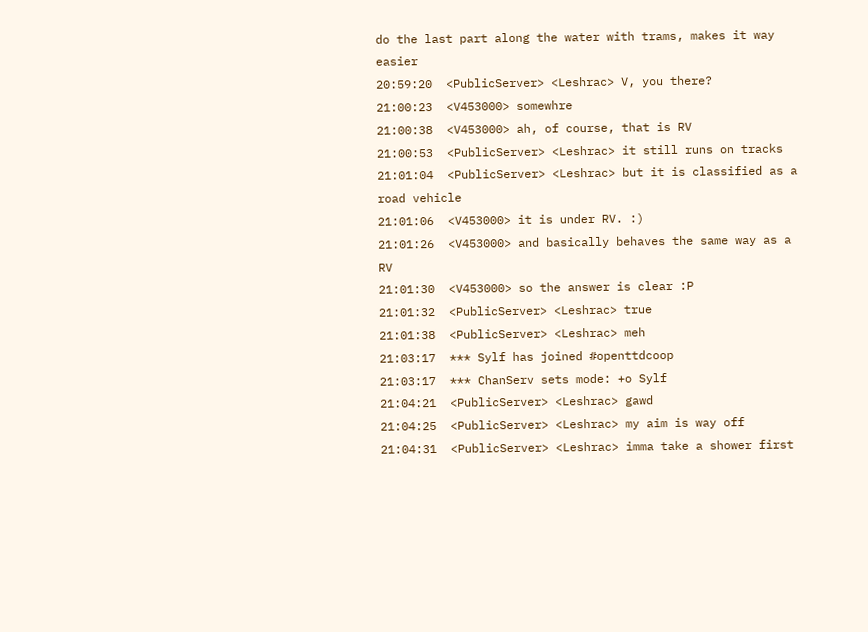do the last part along the water with trams, makes it way easier
20:59:20  <PublicServer> <Leshrac> V, you there?
21:00:23  <V453000> somewhre
21:00:38  <V453000> ah, of course, that is RV
21:00:53  <PublicServer> <Leshrac> it still runs on tracks
21:01:04  <PublicServer> <Leshrac> but it is classified as a road vehicle
21:01:06  <V453000> it is under RV. :)
21:01:26  <V453000> and basically behaves the same way as a RV
21:01:30  <V453000> so the answer is clear :P
21:01:32  <PublicServer> <Leshrac> true
21:01:38  <PublicServer> <Leshrac> meh
21:03:17  *** Sylf has joined #openttdcoop
21:03:17  *** ChanServ sets mode: +o Sylf
21:04:21  <PublicServer> <Leshrac> gawd
21:04:25  <PublicServer> <Leshrac> my aim is way off
21:04:31  <PublicServer> <Leshrac> imma take a shower first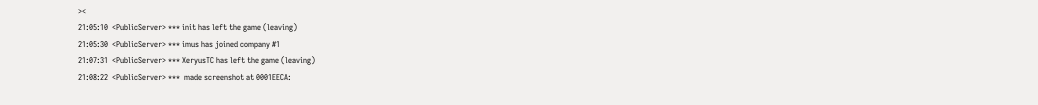><
21:05:10  <PublicServer> *** init has left the game (leaving)
21:05:30  <PublicServer> *** imus has joined company #1
21:07:31  <PublicServer> *** XeryusTC has left the game (leaving)
21:08:22  <PublicServer> ***  made screenshot at 0001EECA: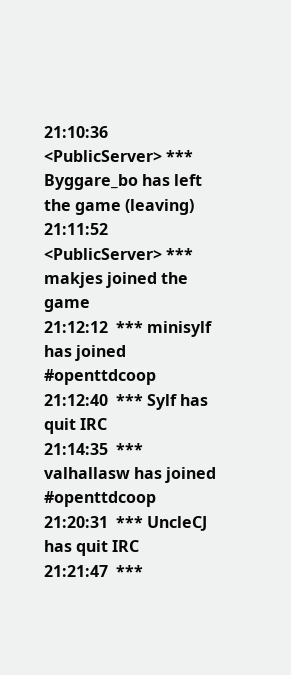21:10:36  <PublicServer> *** Byggare_bo has left the game (leaving)
21:11:52  <PublicServer> *** makjes joined the game
21:12:12  *** minisylf has joined #openttdcoop
21:12:40  *** Sylf has quit IRC
21:14:35  *** valhallasw has joined #openttdcoop
21:20:31  *** UncleCJ has quit IRC
21:21:47  ***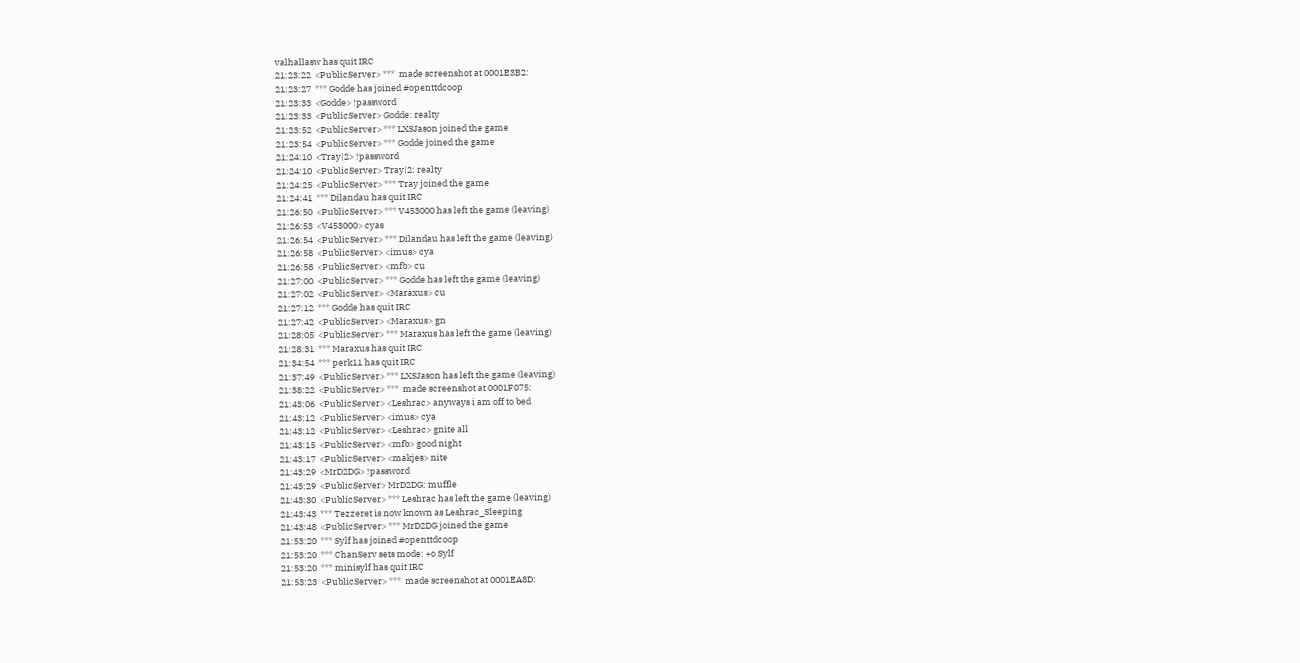valhallasw has quit IRC
21:23:22  <PublicServer> ***  made screenshot at 0001E3B2:
21:23:27  *** Godde has joined #openttdcoop
21:23:33  <Godde> !password
21:23:33  <PublicServer> Godde: realty
21:23:52  <PublicServer> *** LXSJason joined the game
21:23:54  <PublicServer> *** Godde joined the game
21:24:10  <Tray|2> !password
21:24:10  <PublicServer> Tray|2: realty
21:24:25  <PublicServer> *** Tray joined the game
21:24:41  *** Dilandau has quit IRC
21:26:50  <PublicServer> *** V453000 has left the game (leaving)
21:26:53  <V453000> cyas
21:26:54  <PublicServer> *** Dilandau has left the game (leaving)
21:26:58  <PublicServer> <imus> cya
21:26:58  <PublicServer> <mfb> cu
21:27:00  <PublicServer> *** Godde has left the game (leaving)
21:27:02  <PublicServer> <Maraxus> cu
21:27:12  *** Godde has quit IRC
21:27:42  <PublicServer> <Maraxus> gn
21:28:05  <PublicServer> *** Maraxus has left the game (leaving)
21:28:31  *** Maraxus has quit IRC
21:34:54  *** perk11 has quit IRC
21:37:49  <PublicServer> *** LXSJason has left the game (leaving)
21:38:22  <PublicServer> ***  made screenshot at 0001F075:
21:43:06  <PublicServer> <Leshrac> anyways i am off to bed
21:43:12  <PublicServer> <imus> cya
21:43:12  <PublicServer> <Leshrac> gnite all
21:43:15  <PublicServer> <mfb> good night
21:43:17  <PublicServer> <makjes> nite
21:43:29  <MrD2DG> !password
21:43:29  <PublicServer> MrD2DG: muffle
21:43:30  <PublicServer> *** Leshrac has left the game (leaving)
21:43:43  *** Tezzeret is now known as Leshrac_Sleeping
21:43:48  <PublicServer> *** MrD2DG joined the game
21:53:20  *** Sylf has joined #openttdcoop
21:53:20  *** ChanServ sets mode: +o Sylf
21:53:20  *** minisylf has quit IRC
21:53:23  <PublicServer> ***  made screenshot at 0001EA8D: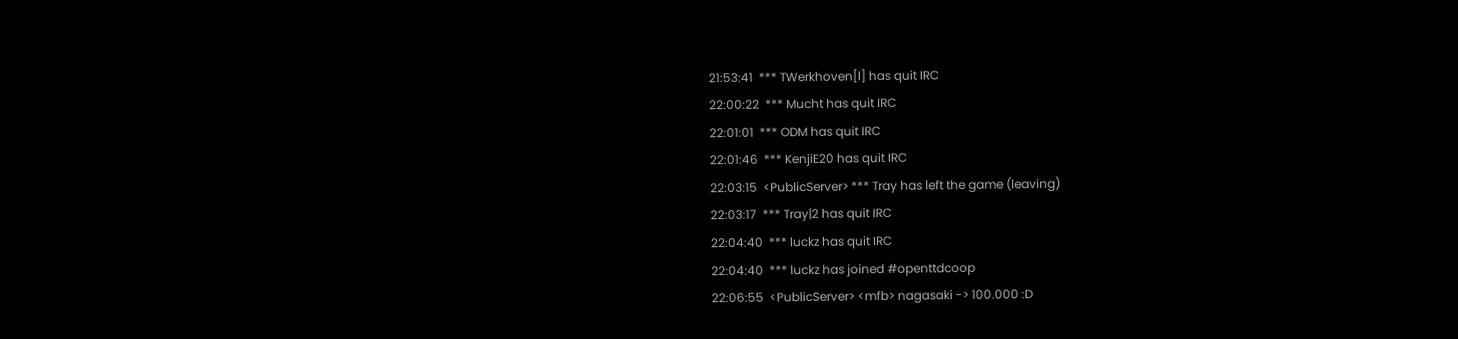21:53:41  *** TWerkhoven[l] has quit IRC
22:00:22  *** Mucht has quit IRC
22:01:01  *** ODM has quit IRC
22:01:46  *** KenjiE20 has quit IRC
22:03:15  <PublicServer> *** Tray has left the game (leaving)
22:03:17  *** Tray|2 has quit IRC
22:04:40  *** luckz has quit IRC
22:04:40  *** luckz has joined #openttdcoop
22:06:55  <PublicServer> <mfb> nagasaki -> 100.000 :D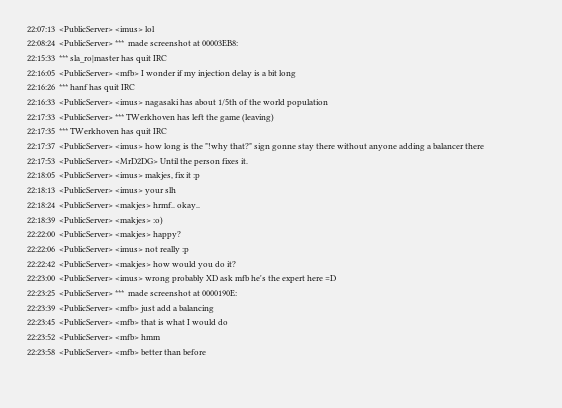22:07:13  <PublicServer> <imus> lol
22:08:24  <PublicServer> ***  made screenshot at 00003EB8:
22:15:33  *** sla_ro|master has quit IRC
22:16:05  <PublicServer> <mfb> I wonder if my injection delay is a bit long
22:16:26  *** hanf has quit IRC
22:16:33  <PublicServer> <imus> nagasaki has about 1/5th of the world population
22:17:33  <PublicServer> *** TWerkhoven has left the game (leaving)
22:17:35  *** TWerkhoven has quit IRC
22:17:37  <PublicServer> <imus> how long is the "!why that?" sign gonne stay there without anyone adding a balancer there
22:17:53  <PublicServer> <MrD2DG> Until the person fixes it.
22:18:05  <PublicServer> <imus> makjes, fix it :p
22:18:13  <PublicServer> <imus> your slh
22:18:24  <PublicServer> <makjes> hrmf.. okay..
22:18:39  <PublicServer> <makjes> :o)
22:22:00  <PublicServer> <makjes> happy?
22:22:06  <PublicServer> <imus> not really :p
22:22:42  <PublicServer> <makjes> how would you do it?
22:23:00  <PublicServer> <imus> wrong probably XD ask mfb he's the expert here =D
22:23:25  <PublicServer> ***  made screenshot at 0000190E:
22:23:39  <PublicServer> <mfb> just add a balancing
22:23:45  <PublicServer> <mfb> that is what I would do
22:23:52  <PublicServer> <mfb> hmm
22:23:58  <PublicServer> <mfb> better than before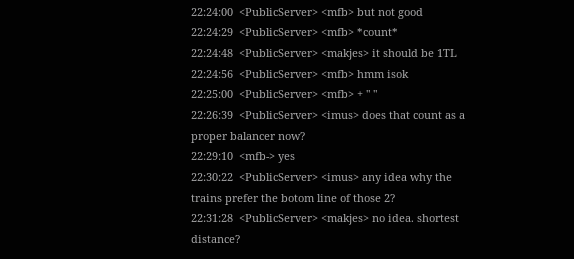22:24:00  <PublicServer> <mfb> but not good
22:24:29  <PublicServer> <mfb> *count*
22:24:48  <PublicServer> <makjes> it should be 1TL
22:24:56  <PublicServer> <mfb> hmm isok
22:25:00  <PublicServer> <mfb> + " "
22:26:39  <PublicServer> <imus> does that count as a proper balancer now?
22:29:10  <mfb-> yes
22:30:22  <PublicServer> <imus> any idea why the trains prefer the botom line of those 2?
22:31:28  <PublicServer> <makjes> no idea. shortest distance?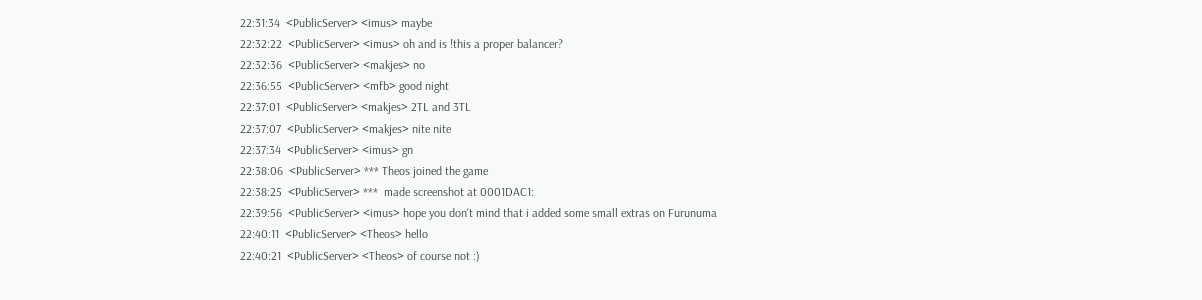22:31:34  <PublicServer> <imus> maybe
22:32:22  <PublicServer> <imus> oh and is !this a proper balancer?
22:32:36  <PublicServer> <makjes> no
22:36:55  <PublicServer> <mfb> good night
22:37:01  <PublicServer> <makjes> 2TL and 3TL
22:37:07  <PublicServer> <makjes> nite nite
22:37:34  <PublicServer> <imus> gn
22:38:06  <PublicServer> *** Theos joined the game
22:38:25  <PublicServer> ***  made screenshot at 0001DAC1:
22:39:56  <PublicServer> <imus> hope you don't mind that i added some small extras on Furunuma
22:40:11  <PublicServer> <Theos> hello
22:40:21  <PublicServer> <Theos> of course not :)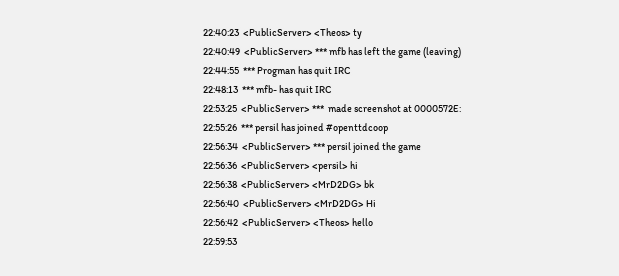22:40:23  <PublicServer> <Theos> ty
22:40:49  <PublicServer> *** mfb has left the game (leaving)
22:44:55  *** Progman has quit IRC
22:48:13  *** mfb- has quit IRC
22:53:25  <PublicServer> ***  made screenshot at 0000572E:
22:55:26  *** persil has joined #openttdcoop
22:56:34  <PublicServer> *** persil joined the game
22:56:36  <PublicServer> <persil> hi
22:56:38  <PublicServer> <MrD2DG> bk
22:56:40  <PublicServer> <MrD2DG> Hi
22:56:42  <PublicServer> <Theos> hello
22:59:53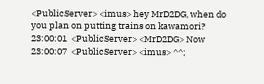<PublicServer> <imus> hey MrD2DG, when do you plan on putting trains on kawamori?
23:00:01  <PublicServer> <MrD2DG> Now
23:00:07  <PublicServer> <imus> ^^;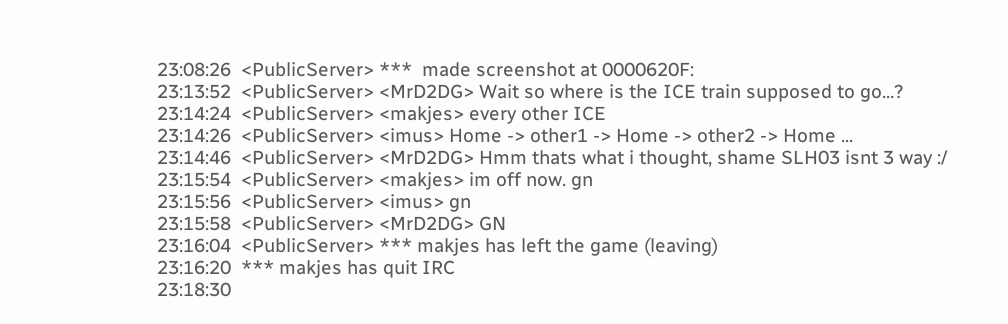23:08:26  <PublicServer> ***  made screenshot at 0000620F:
23:13:52  <PublicServer> <MrD2DG> Wait so where is the ICE train supposed to go...?
23:14:24  <PublicServer> <makjes> every other ICE
23:14:26  <PublicServer> <imus> Home -> other1 -> Home -> other2 -> Home ...
23:14:46  <PublicServer> <MrD2DG> Hmm thats what i thought, shame SLH03 isnt 3 way :/
23:15:54  <PublicServer> <makjes> im off now. gn
23:15:56  <PublicServer> <imus> gn
23:15:58  <PublicServer> <MrD2DG> GN
23:16:04  <PublicServer> *** makjes has left the game (leaving)
23:16:20  *** makjes has quit IRC
23:18:30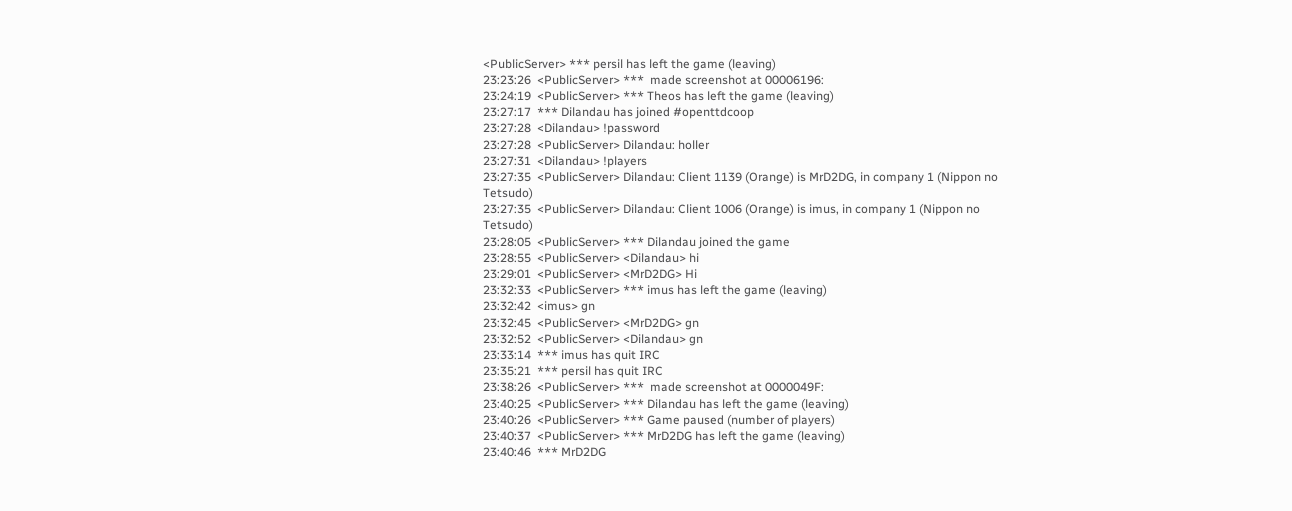<PublicServer> *** persil has left the game (leaving)
23:23:26  <PublicServer> ***  made screenshot at 00006196:
23:24:19  <PublicServer> *** Theos has left the game (leaving)
23:27:17  *** Dilandau has joined #openttdcoop
23:27:28  <Dilandau> !password
23:27:28  <PublicServer> Dilandau: holler
23:27:31  <Dilandau> !players
23:27:35  <PublicServer> Dilandau: Client 1139 (Orange) is MrD2DG, in company 1 (Nippon no Tetsudo)
23:27:35  <PublicServer> Dilandau: Client 1006 (Orange) is imus, in company 1 (Nippon no Tetsudo)
23:28:05  <PublicServer> *** Dilandau joined the game
23:28:55  <PublicServer> <Dilandau> hi
23:29:01  <PublicServer> <MrD2DG> Hi
23:32:33  <PublicServer> *** imus has left the game (leaving)
23:32:42  <imus> gn
23:32:45  <PublicServer> <MrD2DG> gn
23:32:52  <PublicServer> <Dilandau> gn
23:33:14  *** imus has quit IRC
23:35:21  *** persil has quit IRC
23:38:26  <PublicServer> ***  made screenshot at 0000049F:
23:40:25  <PublicServer> *** Dilandau has left the game (leaving)
23:40:26  <PublicServer> *** Game paused (number of players)
23:40:37  <PublicServer> *** MrD2DG has left the game (leaving)
23:40:46  *** MrD2DG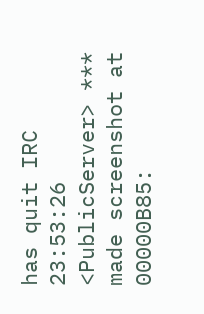has quit IRC
23:53:26  <PublicServer> ***  made screenshot at 00000B85: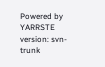Powered by YARRSTE version: svn-trunk